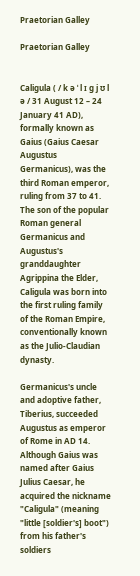Praetorian Galley

Praetorian Galley


Caligula ( / k ə ˈ l ɪ ɡ j ʊ l ə / 31 August 12 – 24 January 41 AD), formally known as Gaius (Gaius Caesar Augustus Germanicus), was the third Roman emperor, ruling from 37 to 41. The son of the popular Roman general Germanicus and Augustus's granddaughter Agrippina the Elder, Caligula was born into the first ruling family of the Roman Empire, conventionally known as the Julio-Claudian dynasty.

Germanicus's uncle and adoptive father, Tiberius, succeeded Augustus as emperor of Rome in AD 14. Although Gaius was named after Gaius Julius Caesar, he acquired the nickname "Caligula" (meaning "little [soldier's] boot") from his father's soldiers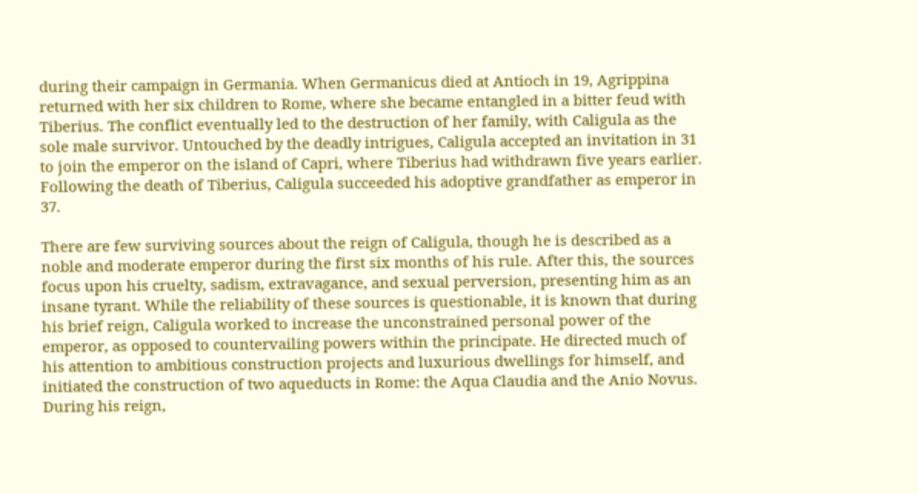during their campaign in Germania. When Germanicus died at Antioch in 19, Agrippina returned with her six children to Rome, where she became entangled in a bitter feud with Tiberius. The conflict eventually led to the destruction of her family, with Caligula as the sole male survivor. Untouched by the deadly intrigues, Caligula accepted an invitation in 31 to join the emperor on the island of Capri, where Tiberius had withdrawn five years earlier. Following the death of Tiberius, Caligula succeeded his adoptive grandfather as emperor in 37.

There are few surviving sources about the reign of Caligula, though he is described as a noble and moderate emperor during the first six months of his rule. After this, the sources focus upon his cruelty, sadism, extravagance, and sexual perversion, presenting him as an insane tyrant. While the reliability of these sources is questionable, it is known that during his brief reign, Caligula worked to increase the unconstrained personal power of the emperor, as opposed to countervailing powers within the principate. He directed much of his attention to ambitious construction projects and luxurious dwellings for himself, and initiated the construction of two aqueducts in Rome: the Aqua Claudia and the Anio Novus. During his reign,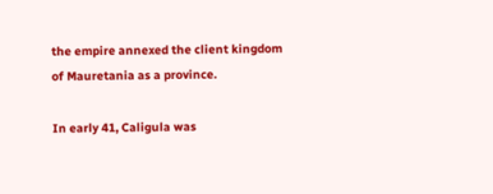the empire annexed the client kingdom of Mauretania as a province.

In early 41, Caligula was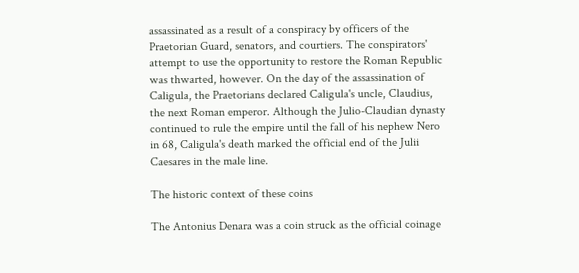assassinated as a result of a conspiracy by officers of the Praetorian Guard, senators, and courtiers. The conspirators' attempt to use the opportunity to restore the Roman Republic was thwarted, however. On the day of the assassination of Caligula, the Praetorians declared Caligula's uncle, Claudius, the next Roman emperor. Although the Julio-Claudian dynasty continued to rule the empire until the fall of his nephew Nero in 68, Caligula's death marked the official end of the Julii Caesares in the male line.

The historic context of these coins

The Antonius Denara was a coin struck as the official coinage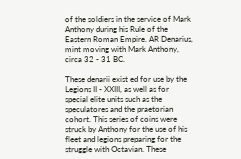of the soldiers in the service of Mark Anthony during his Rule of the Eastern Roman Empire. AR Denarius, mint moving with Mark Anthony, circa 32 - 31 BC.

These denarii exist ed for use by the Legions II - XXIII, as well as for special elite units such as the speculatores and the praetorian cohort. This series of coins were struck by Anthony for the use of his fleet and legions preparing for the struggle with Octavian. These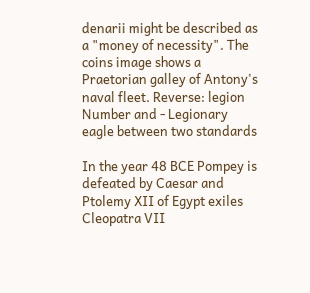denarii might be described as a "money of necessity". The coins image shows a Praetorian galley of Antony's naval fleet. Reverse: legion Number and - Legionary eagle between two standards

In the year 48 BCE Pompey is defeated by Caesar and Ptolemy XII of Egypt exiles Cleopatra VII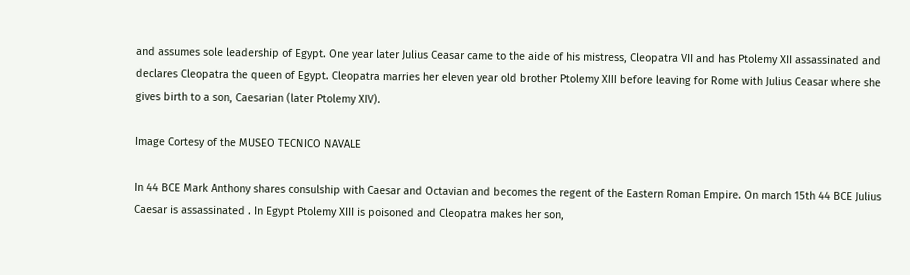and assumes sole leadership of Egypt. One year later Julius Ceasar came to the aide of his mistress, Cleopatra VII and has Ptolemy XII assassinated and declares Cleopatra the queen of Egypt. Cleopatra marries her eleven year old brother Ptolemy XIII before leaving for Rome with Julius Ceasar where she gives birth to a son, Caesarian (later Ptolemy XIV).

Image Cortesy of the MUSEO TECNICO NAVALE

In 44 BCE Mark Anthony shares consulship with Caesar and Octavian and becomes the regent of the Eastern Roman Empire. On march 15th 44 BCE Julius Caesar is assassinated . In Egypt Ptolemy XIII is poisoned and Cleopatra makes her son,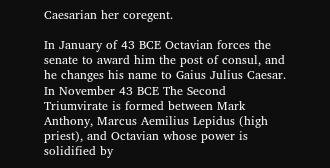Caesarian her coregent.

In January of 43 BCE Octavian forces the senate to award him the post of consul, and he changes his name to Gaius Julius Caesar. In November 43 BCE The Second Triumvirate is formed between Mark Anthony, Marcus Aemilius Lepidus (high priest), and Octavian whose power is solidified by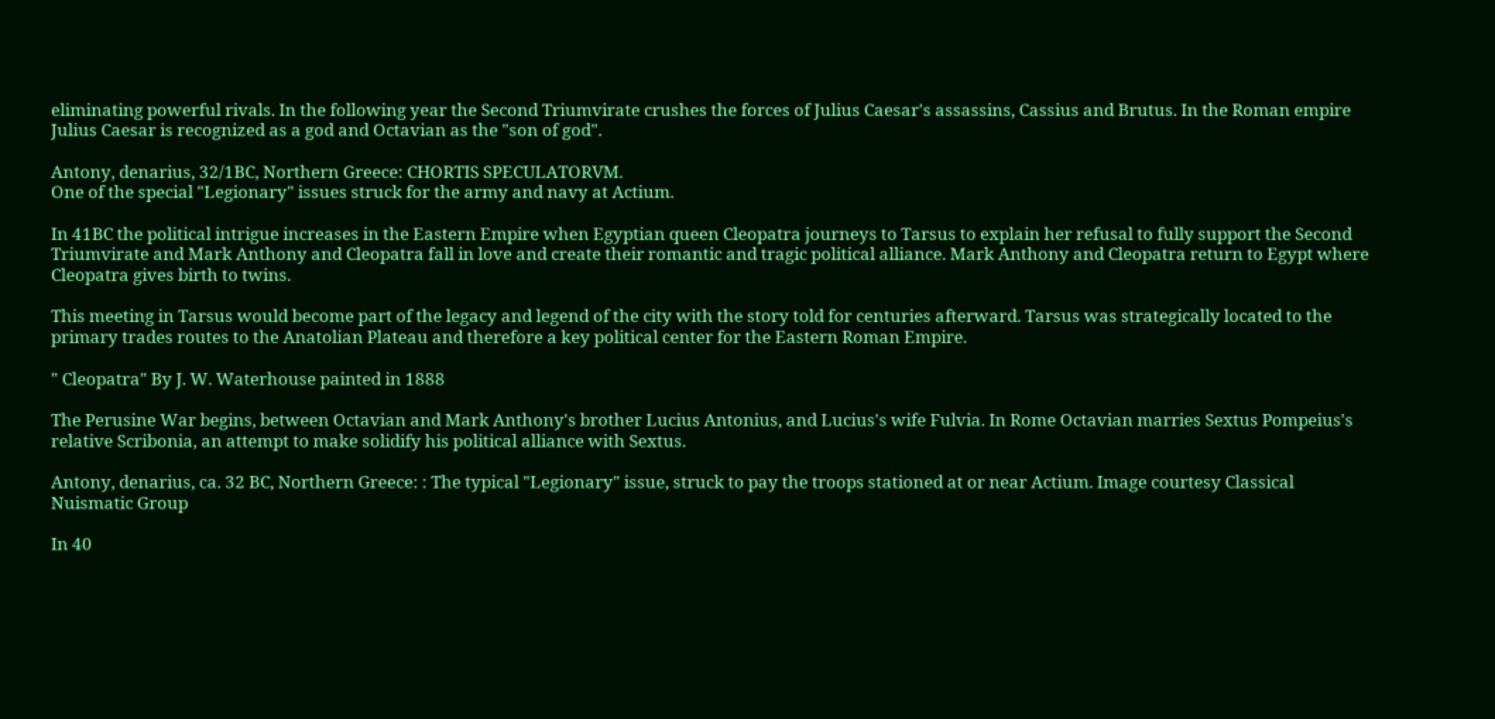eliminating powerful rivals. In the following year the Second Triumvirate crushes the forces of Julius Caesar's assassins, Cassius and Brutus. In the Roman empire Julius Caesar is recognized as a god and Octavian as the "son of god".

Antony, denarius, 32/1BC, Northern Greece: CHORTIS SPECULATORVM.
One of the special "Legionary" issues struck for the army and navy at Actium.

In 41BC the political intrigue increases in the Eastern Empire when Egyptian queen Cleopatra journeys to Tarsus to explain her refusal to fully support the Second Triumvirate and Mark Anthony and Cleopatra fall in love and create their romantic and tragic political alliance. Mark Anthony and Cleopatra return to Egypt where Cleopatra gives birth to twins.

This meeting in Tarsus would become part of the legacy and legend of the city with the story told for centuries afterward. Tarsus was strategically located to the primary trades routes to the Anatolian Plateau and therefore a key political center for the Eastern Roman Empire.

" Cleopatra" By J. W. Waterhouse painted in 1888

The Perusine War begins, between Octavian and Mark Anthony's brother Lucius Antonius, and Lucius's wife Fulvia. In Rome Octavian marries Sextus Pompeius's relative Scribonia, an attempt to make solidify his political alliance with Sextus.

Antony, denarius, ca. 32 BC, Northern Greece: : The typical "Legionary" issue, struck to pay the troops stationed at or near Actium. Image courtesy Classical Nuismatic Group

In 40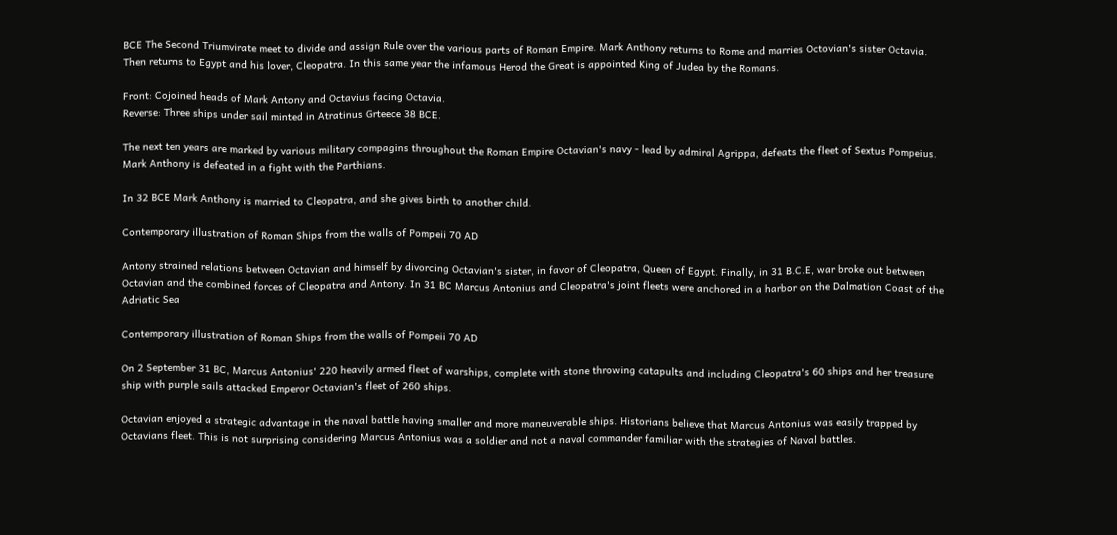BCE The Second Triumvirate meet to divide and assign Rule over the various parts of Roman Empire. Mark Anthony returns to Rome and marries Octovian's sister Octavia. Then returns to Egypt and his lover, Cleopatra. In this same year the infamous Herod the Great is appointed King of Judea by the Romans.

Front: Cojoined heads of Mark Antony and Octavius facing Octavia.
Reverse: Three ships under sail minted in Atratinus Grteece 38 BCE.

The next ten years are marked by various military compagins throughout the Roman Empire Octavian's navy - lead by admiral Agrippa, defeats the fleet of Sextus Pompeius. Mark Anthony is defeated in a fight with the Parthians.

In 32 BCE Mark Anthony is married to Cleopatra, and she gives birth to another child.

Contemporary illustration of Roman Ships from the walls of Pompeii 70 AD

Antony strained relations between Octavian and himself by divorcing Octavian's sister, in favor of Cleopatra, Queen of Egypt. Finally, in 31 B.C.E, war broke out between Octavian and the combined forces of Cleopatra and Antony. In 31 BC Marcus Antonius and Cleopatra's joint fleets were anchored in a harbor on the Dalmation Coast of the Adriatic Sea

Contemporary illustration of Roman Ships from the walls of Pompeii 70 AD

On 2 September 31 BC, Marcus Antonius' 220 heavily armed fleet of warships, complete with stone throwing catapults and including Cleopatra's 60 ships and her treasure ship with purple sails attacked Emperor Octavian's fleet of 260 ships.

Octavian enjoyed a strategic advantage in the naval battle having smaller and more maneuverable ships. Historians believe that Marcus Antonius was easily trapped by Octavians fleet. This is not surprising considering Marcus Antonius was a soldier and not a naval commander familiar with the strategies of Naval battles.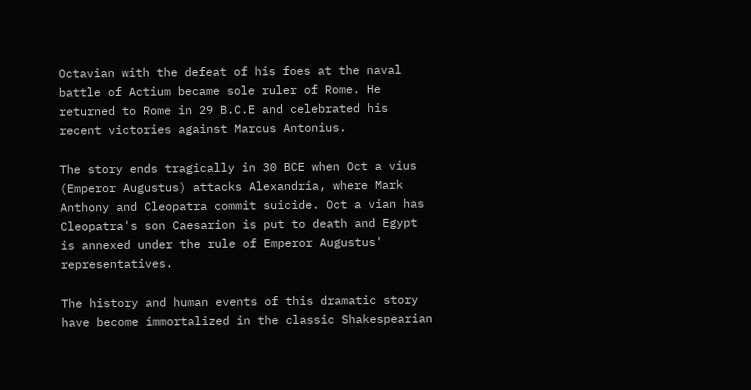Octavian with the defeat of his foes at the naval battle of Actium became sole ruler of Rome. He returned to Rome in 29 B.C.E and celebrated his recent victories against Marcus Antonius.

The story ends tragically in 30 BCE when Oct a vius (Emperor Augustus) attacks Alexandria, where Mark Anthony and Cleopatra commit suicide. Oct a vian has Cleopatra's son Caesarion is put to death and Egypt is annexed under the rule of Emperor Augustus' representatives.

The history and human events of this dramatic story have become immortalized in the classic Shakespearian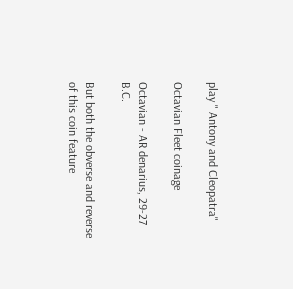play " Antony and Cleopatra"

Octavian Fleet coinage

Octavian - AR denarius, 29-27 B.C.

But both the obverse and reverse of this coin feature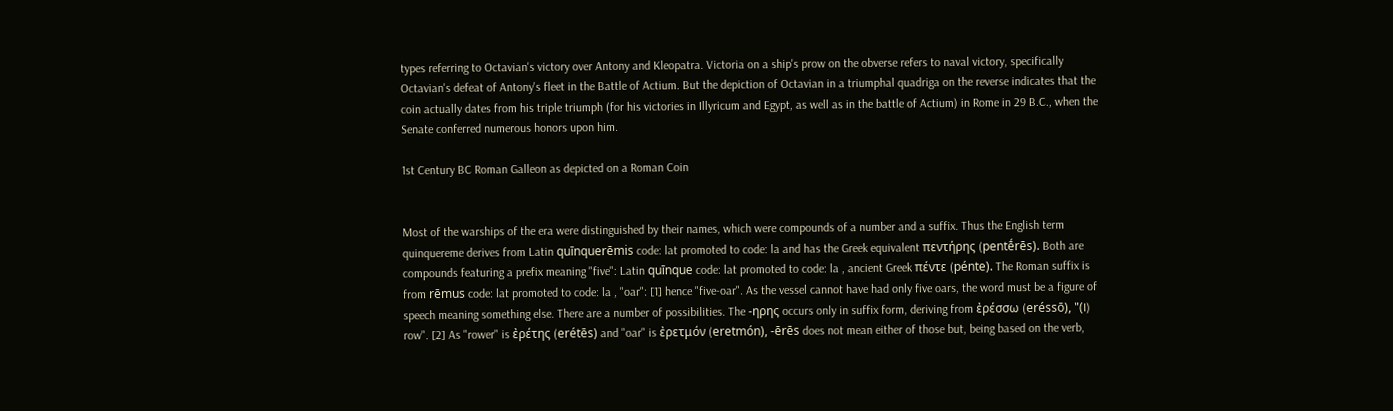types referring to Octavian's victory over Antony and Kleopatra. Victoria on a ship's prow on the obverse refers to naval victory, specifically Octavian's defeat of Antony's fleet in the Battle of Actium. But the depiction of Octavian in a triumphal quadriga on the reverse indicates that the coin actually dates from his triple triumph (for his victories in Illyricum and Egypt, as well as in the battle of Actium) in Rome in 29 B.C., when the Senate conferred numerous honors upon him.

1st Century BC Roman Galleon as depicted on a Roman Coin


Most of the warships of the era were distinguished by their names, which were compounds of a number and a suffix. Thus the English term quinquereme derives from Latin quīnquerēmis code: lat promoted to code: la and has the Greek equivalent πεντήρης (pentḗrēs). Both are compounds featuring a prefix meaning "five": Latin quīnque code: lat promoted to code: la , ancient Greek πέντε (pénte). The Roman suffix is from rēmus code: lat promoted to code: la , "oar": [1] hence "five-oar". As the vessel cannot have had only five oars, the word must be a figure of speech meaning something else. There are a number of possibilities. The -ηρης occurs only in suffix form, deriving from ἐρέσσω (eréssō), "(I) row". [2] As "rower" is ἐρέτης (erétēs) and "oar" is ἐρετμόν (eretmón), -ērēs does not mean either of those but, being based on the verb,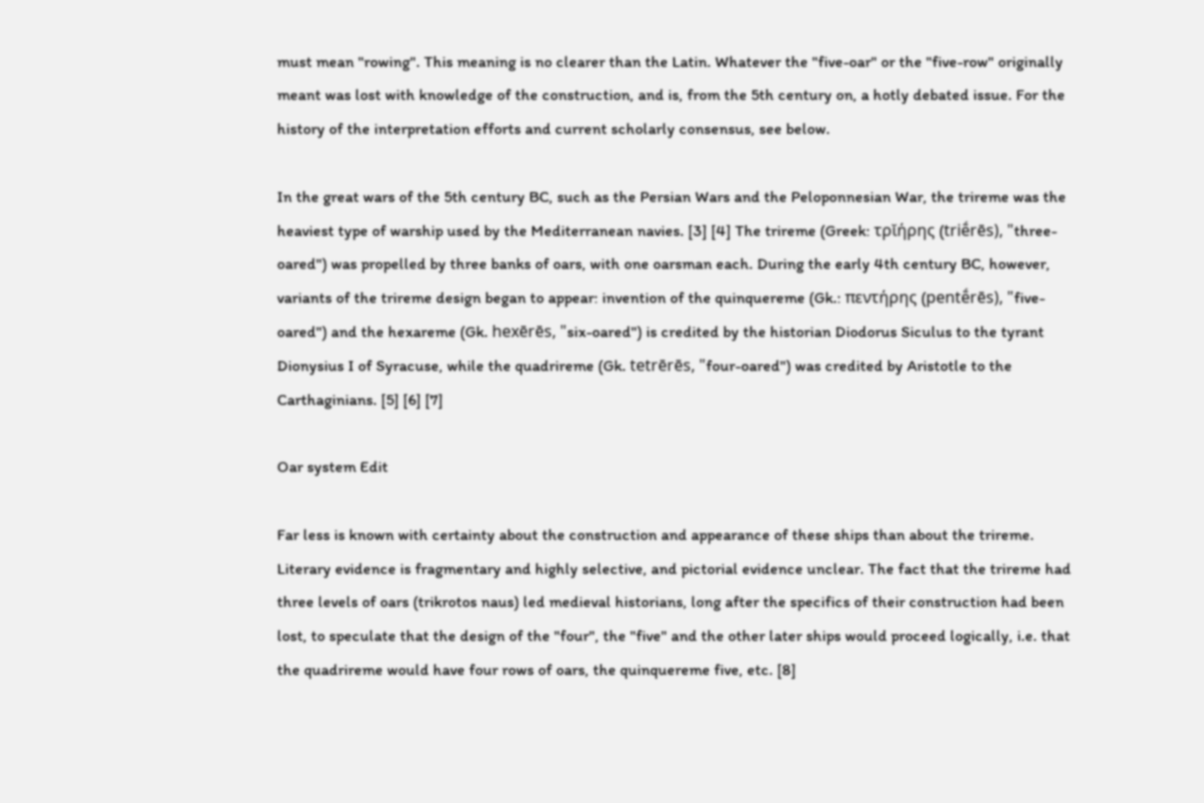must mean "rowing". This meaning is no clearer than the Latin. Whatever the "five-oar" or the "five-row" originally meant was lost with knowledge of the construction, and is, from the 5th century on, a hotly debated issue. For the history of the interpretation efforts and current scholarly consensus, see below.

In the great wars of the 5th century BC, such as the Persian Wars and the Peloponnesian War, the trireme was the heaviest type of warship used by the Mediterranean navies. [3] [4] The trireme (Greek: τρῐήρης (triḗrēs), "three-oared") was propelled by three banks of oars, with one oarsman each. During the early 4th century BC, however, variants of the trireme design began to appear: invention of the quinquereme (Gk.: πεντήρης (pentḗrēs), "five-oared") and the hexareme (Gk. hexērēs, "six-oared") is credited by the historian Diodorus Siculus to the tyrant Dionysius I of Syracuse, while the quadrireme (Gk. tetrērēs, "four-oared") was credited by Aristotle to the Carthaginians. [5] [6] [7]

Oar system Edit

Far less is known with certainty about the construction and appearance of these ships than about the trireme. Literary evidence is fragmentary and highly selective, and pictorial evidence unclear. The fact that the trireme had three levels of oars (trikrotos naus) led medieval historians, long after the specifics of their construction had been lost, to speculate that the design of the "four", the "five" and the other later ships would proceed logically, i.e. that the quadrireme would have four rows of oars, the quinquereme five, etc. [8]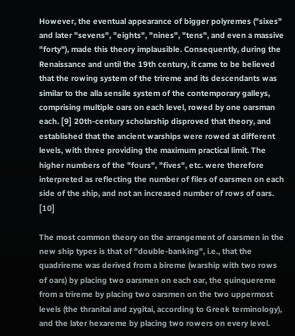However, the eventual appearance of bigger polyremes ("sixes" and later "sevens", "eights", "nines", "tens", and even a massive "forty"), made this theory implausible. Consequently, during the Renaissance and until the 19th century, it came to be believed that the rowing system of the trireme and its descendants was similar to the alla sensile system of the contemporary galleys, comprising multiple oars on each level, rowed by one oarsman each. [9] 20th-century scholarship disproved that theory, and established that the ancient warships were rowed at different levels, with three providing the maximum practical limit. The higher numbers of the "fours", "fives", etc. were therefore interpreted as reflecting the number of files of oarsmen on each side of the ship, and not an increased number of rows of oars. [10]

The most common theory on the arrangement of oarsmen in the new ship types is that of "double-banking", i.e., that the quadrireme was derived from a bireme (warship with two rows of oars) by placing two oarsmen on each oar, the quinquereme from a trireme by placing two oarsmen on the two uppermost levels (the thranitai and zygitai, according to Greek terminology), and the later hexareme by placing two rowers on every level.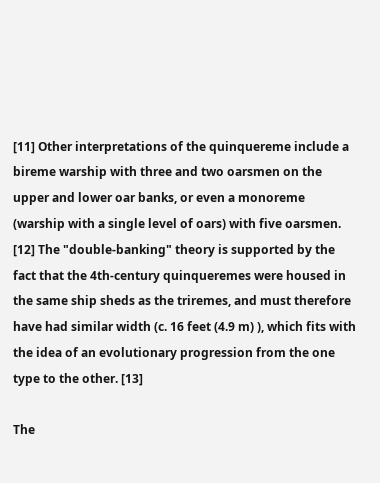[11] Other interpretations of the quinquereme include a bireme warship with three and two oarsmen on the upper and lower oar banks, or even a monoreme (warship with a single level of oars) with five oarsmen. [12] The "double-banking" theory is supported by the fact that the 4th-century quinqueremes were housed in the same ship sheds as the triremes, and must therefore have had similar width (c. 16 feet (4.9 m) ), which fits with the idea of an evolutionary progression from the one type to the other. [13]

The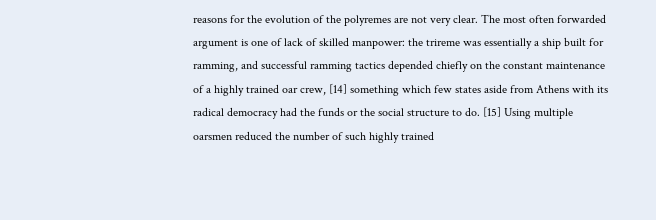reasons for the evolution of the polyremes are not very clear. The most often forwarded argument is one of lack of skilled manpower: the trireme was essentially a ship built for ramming, and successful ramming tactics depended chiefly on the constant maintenance of a highly trained oar crew, [14] something which few states aside from Athens with its radical democracy had the funds or the social structure to do. [15] Using multiple oarsmen reduced the number of such highly trained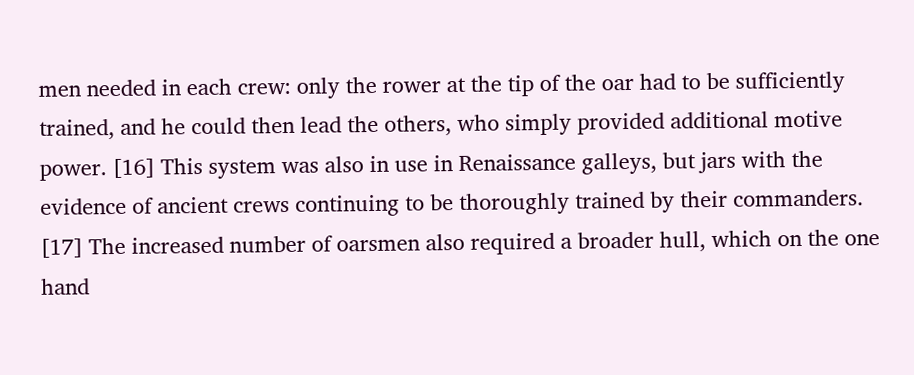men needed in each crew: only the rower at the tip of the oar had to be sufficiently trained, and he could then lead the others, who simply provided additional motive power. [16] This system was also in use in Renaissance galleys, but jars with the evidence of ancient crews continuing to be thoroughly trained by their commanders. [17] The increased number of oarsmen also required a broader hull, which on the one hand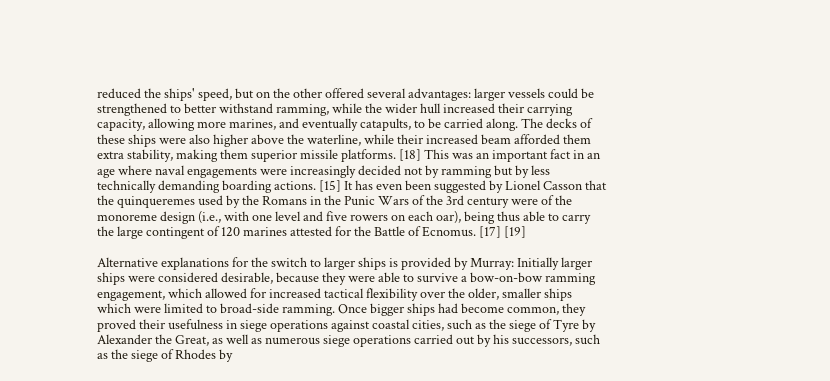reduced the ships' speed, but on the other offered several advantages: larger vessels could be strengthened to better withstand ramming, while the wider hull increased their carrying capacity, allowing more marines, and eventually catapults, to be carried along. The decks of these ships were also higher above the waterline, while their increased beam afforded them extra stability, making them superior missile platforms. [18] This was an important fact in an age where naval engagements were increasingly decided not by ramming but by less technically demanding boarding actions. [15] It has even been suggested by Lionel Casson that the quinqueremes used by the Romans in the Punic Wars of the 3rd century were of the monoreme design (i.e., with one level and five rowers on each oar), being thus able to carry the large contingent of 120 marines attested for the Battle of Ecnomus. [17] [19]

Alternative explanations for the switch to larger ships is provided by Murray: Initially larger ships were considered desirable, because they were able to survive a bow-on-bow ramming engagement, which allowed for increased tactical flexibility over the older, smaller ships which were limited to broad-side ramming. Once bigger ships had become common, they proved their usefulness in siege operations against coastal cities, such as the siege of Tyre by Alexander the Great, as well as numerous siege operations carried out by his successors, such as the siege of Rhodes by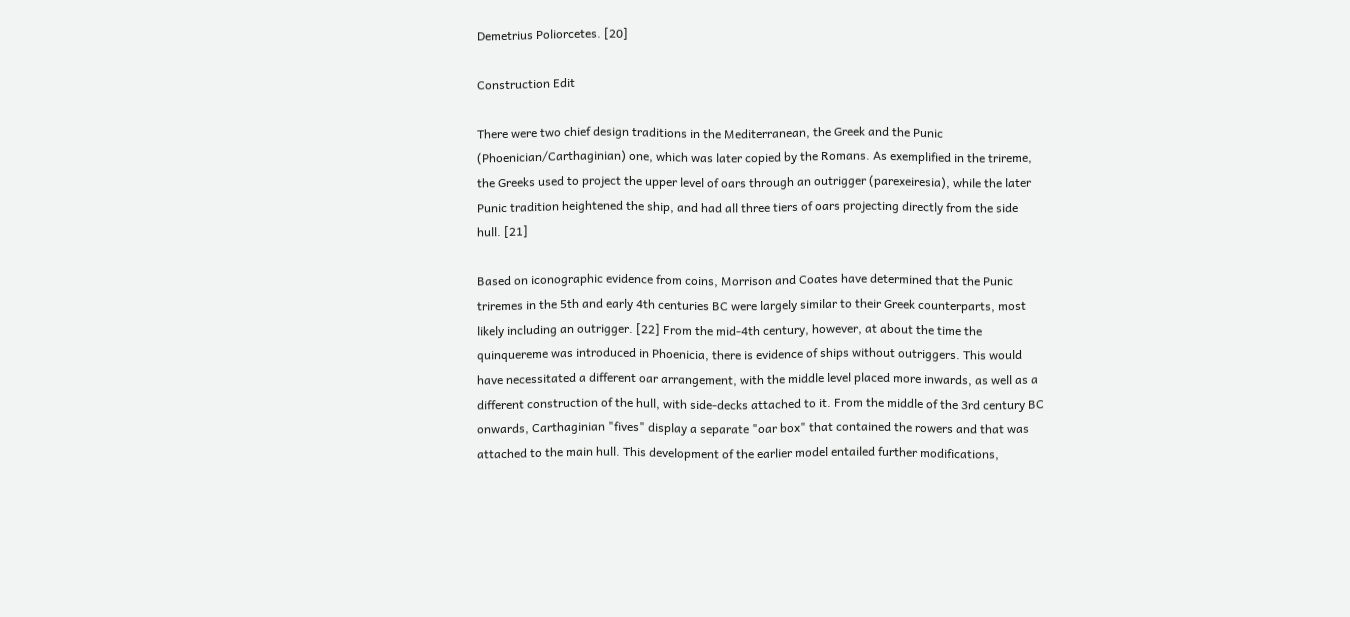Demetrius Poliorcetes. [20]

Construction Edit

There were two chief design traditions in the Mediterranean, the Greek and the Punic (Phoenician/Carthaginian) one, which was later copied by the Romans. As exemplified in the trireme, the Greeks used to project the upper level of oars through an outrigger (parexeiresia), while the later Punic tradition heightened the ship, and had all three tiers of oars projecting directly from the side hull. [21]

Based on iconographic evidence from coins, Morrison and Coates have determined that the Punic triremes in the 5th and early 4th centuries BC were largely similar to their Greek counterparts, most likely including an outrigger. [22] From the mid-4th century, however, at about the time the quinquereme was introduced in Phoenicia, there is evidence of ships without outriggers. This would have necessitated a different oar arrangement, with the middle level placed more inwards, as well as a different construction of the hull, with side-decks attached to it. From the middle of the 3rd century BC onwards, Carthaginian "fives" display a separate "oar box" that contained the rowers and that was attached to the main hull. This development of the earlier model entailed further modifications,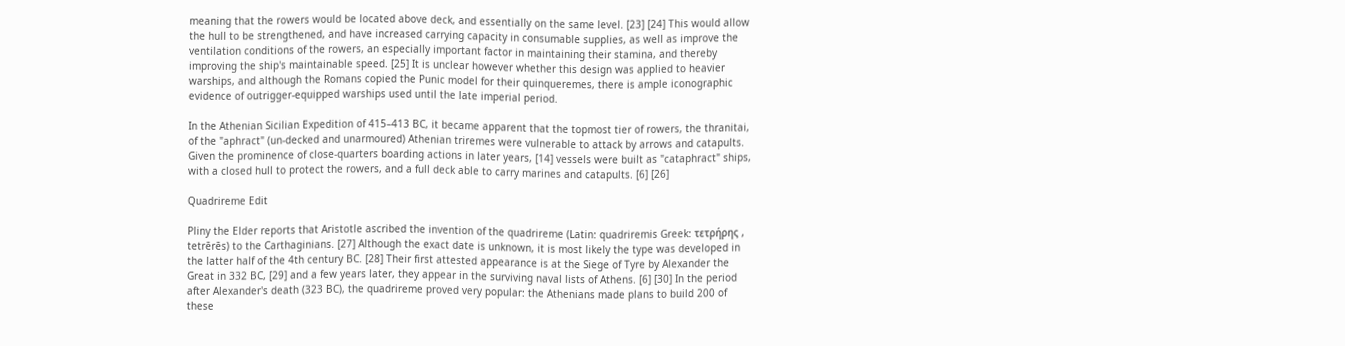meaning that the rowers would be located above deck, and essentially on the same level. [23] [24] This would allow the hull to be strengthened, and have increased carrying capacity in consumable supplies, as well as improve the ventilation conditions of the rowers, an especially important factor in maintaining their stamina, and thereby improving the ship's maintainable speed. [25] It is unclear however whether this design was applied to heavier warships, and although the Romans copied the Punic model for their quinqueremes, there is ample iconographic evidence of outrigger-equipped warships used until the late imperial period.

In the Athenian Sicilian Expedition of 415–413 BC, it became apparent that the topmost tier of rowers, the thranitai, of the "aphract" (un-decked and unarmoured) Athenian triremes were vulnerable to attack by arrows and catapults. Given the prominence of close-quarters boarding actions in later years, [14] vessels were built as "cataphract" ships, with a closed hull to protect the rowers, and a full deck able to carry marines and catapults. [6] [26]

Quadrireme Edit

Pliny the Elder reports that Aristotle ascribed the invention of the quadrireme (Latin: quadriremis Greek: τετρήρης , tetrērēs) to the Carthaginians. [27] Although the exact date is unknown, it is most likely the type was developed in the latter half of the 4th century BC. [28] Their first attested appearance is at the Siege of Tyre by Alexander the Great in 332 BC, [29] and a few years later, they appear in the surviving naval lists of Athens. [6] [30] In the period after Alexander's death (323 BC), the quadrireme proved very popular: the Athenians made plans to build 200 of these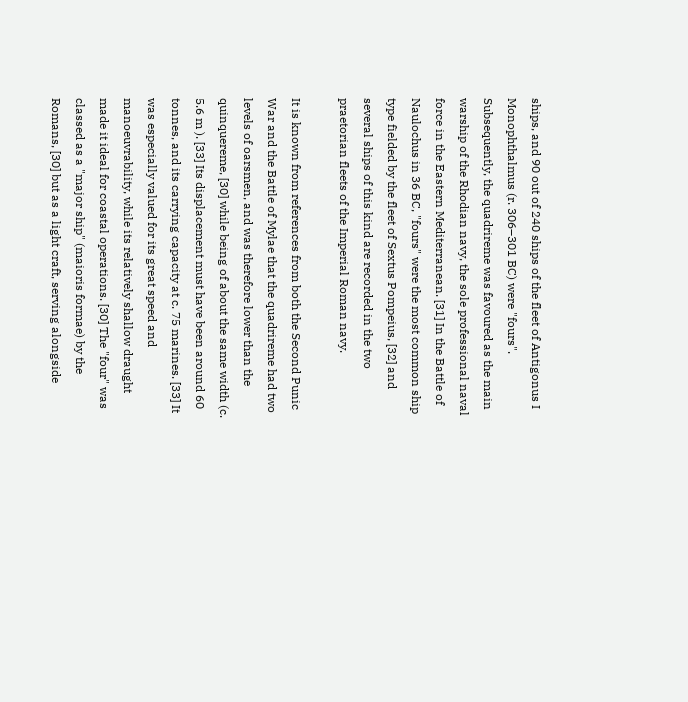ships, and 90 out of 240 ships of the fleet of Antigonus I Monophthalmus (r. 306–301 BC) were "fours". Subsequently, the quadrireme was favoured as the main warship of the Rhodian navy, the sole professional naval force in the Eastern Mediterranean. [31] In the Battle of Naulochus in 36 BC, "fours" were the most common ship type fielded by the fleet of Sextus Pompeius, [32] and several ships of this kind are recorded in the two praetorian fleets of the Imperial Roman navy.

It is known from references from both the Second Punic War and the Battle of Mylae that the quadrireme had two levels of oarsmen, and was therefore lower than the quinquereme, [30] while being of about the same width (c. 5.6 m ). [33] Its displacement must have been around 60 tonnes, and its carrying capacity at c. 75 marines. [33] It was especially valued for its great speed and manoeuvrability, while its relatively shallow draught made it ideal for coastal operations. [30] The "four" was classed as a "major ship" (maioris formae) by the Romans, [30] but as a light craft, serving alongside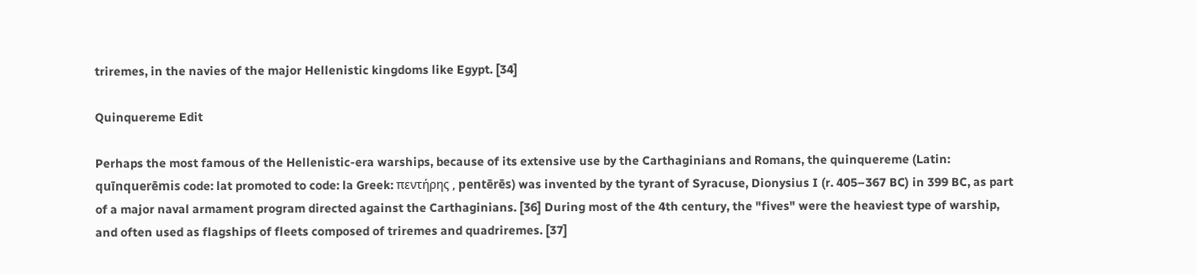triremes, in the navies of the major Hellenistic kingdoms like Egypt. [34]

Quinquereme Edit

Perhaps the most famous of the Hellenistic-era warships, because of its extensive use by the Carthaginians and Romans, the quinquereme (Latin: quīnquerēmis code: lat promoted to code: la Greek: πεντήρης , pentērēs) was invented by the tyrant of Syracuse, Dionysius I (r. 405–367 BC) in 399 BC, as part of a major naval armament program directed against the Carthaginians. [36] During most of the 4th century, the "fives" were the heaviest type of warship, and often used as flagships of fleets composed of triremes and quadriremes. [37]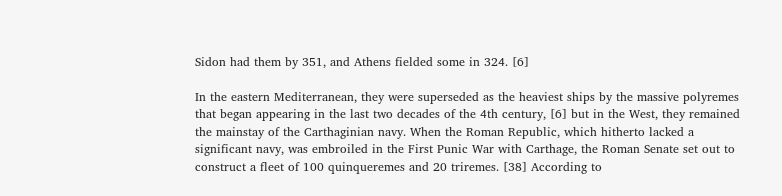Sidon had them by 351, and Athens fielded some in 324. [6]

In the eastern Mediterranean, they were superseded as the heaviest ships by the massive polyremes that began appearing in the last two decades of the 4th century, [6] but in the West, they remained the mainstay of the Carthaginian navy. When the Roman Republic, which hitherto lacked a significant navy, was embroiled in the First Punic War with Carthage, the Roman Senate set out to construct a fleet of 100 quinqueremes and 20 triremes. [38] According to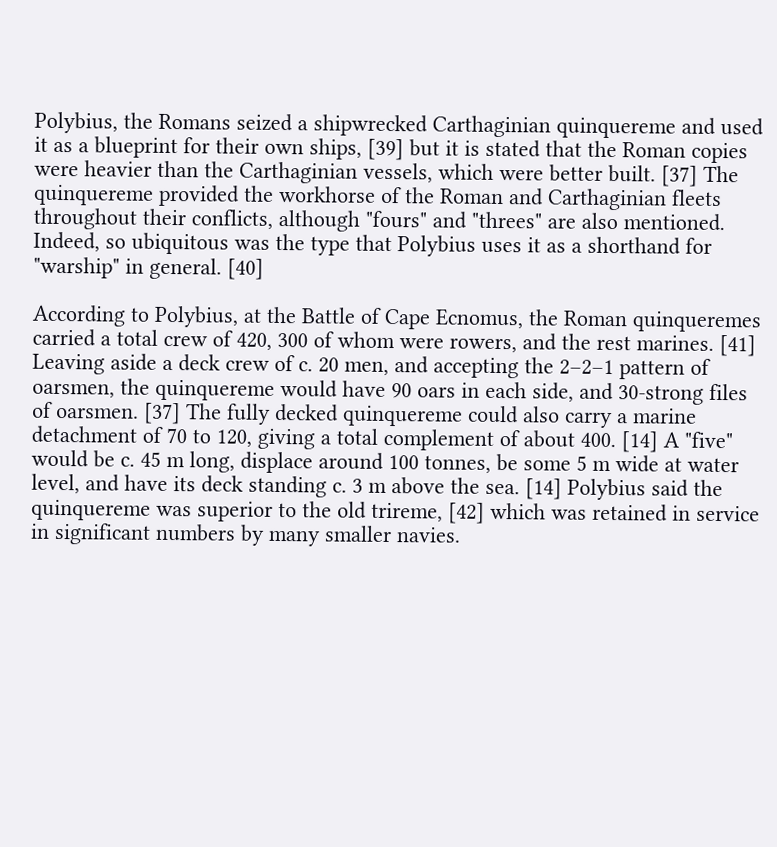Polybius, the Romans seized a shipwrecked Carthaginian quinquereme and used it as a blueprint for their own ships, [39] but it is stated that the Roman copies were heavier than the Carthaginian vessels, which were better built. [37] The quinquereme provided the workhorse of the Roman and Carthaginian fleets throughout their conflicts, although "fours" and "threes" are also mentioned. Indeed, so ubiquitous was the type that Polybius uses it as a shorthand for "warship" in general. [40]

According to Polybius, at the Battle of Cape Ecnomus, the Roman quinqueremes carried a total crew of 420, 300 of whom were rowers, and the rest marines. [41] Leaving aside a deck crew of c. 20 men, and accepting the 2–2–1 pattern of oarsmen, the quinquereme would have 90 oars in each side, and 30-strong files of oarsmen. [37] The fully decked quinquereme could also carry a marine detachment of 70 to 120, giving a total complement of about 400. [14] A "five" would be c. 45 m long, displace around 100 tonnes, be some 5 m wide at water level, and have its deck standing c. 3 m above the sea. [14] Polybius said the quinquereme was superior to the old trireme, [42] which was retained in service in significant numbers by many smaller navies.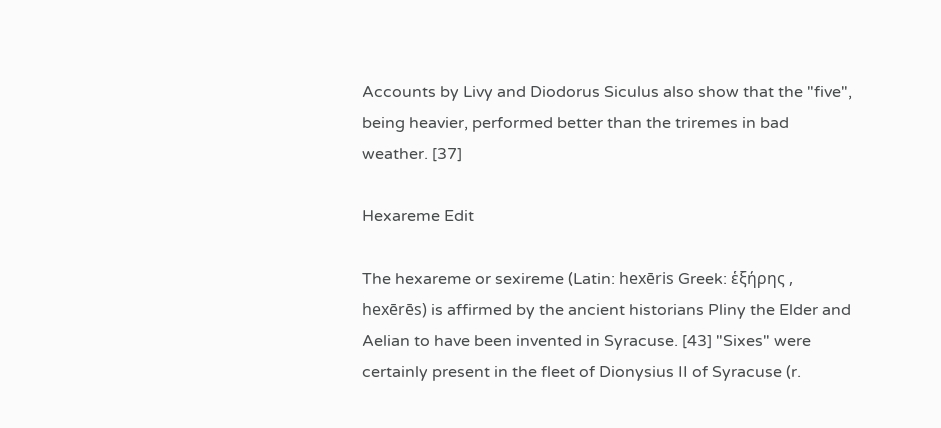Accounts by Livy and Diodorus Siculus also show that the "five", being heavier, performed better than the triremes in bad weather. [37]

Hexareme Edit

The hexareme or sexireme (Latin: hexēris Greek: ἑξήρης , hexērēs) is affirmed by the ancient historians Pliny the Elder and Aelian to have been invented in Syracuse. [43] "Sixes" were certainly present in the fleet of Dionysius II of Syracuse (r.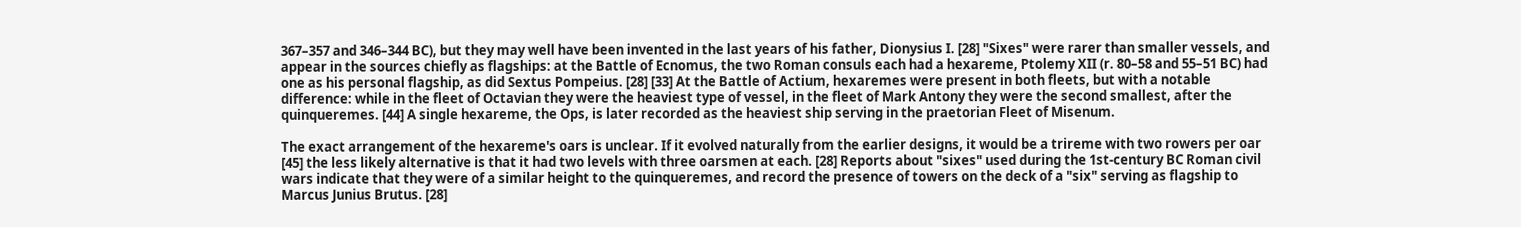367–357 and 346–344 BC), but they may well have been invented in the last years of his father, Dionysius I. [28] "Sixes" were rarer than smaller vessels, and appear in the sources chiefly as flagships: at the Battle of Ecnomus, the two Roman consuls each had a hexareme, Ptolemy XII (r. 80–58 and 55–51 BC) had one as his personal flagship, as did Sextus Pompeius. [28] [33] At the Battle of Actium, hexaremes were present in both fleets, but with a notable difference: while in the fleet of Octavian they were the heaviest type of vessel, in the fleet of Mark Antony they were the second smallest, after the quinqueremes. [44] A single hexareme, the Ops, is later recorded as the heaviest ship serving in the praetorian Fleet of Misenum.

The exact arrangement of the hexareme's oars is unclear. If it evolved naturally from the earlier designs, it would be a trireme with two rowers per oar [45] the less likely alternative is that it had two levels with three oarsmen at each. [28] Reports about "sixes" used during the 1st-century BC Roman civil wars indicate that they were of a similar height to the quinqueremes, and record the presence of towers on the deck of a "six" serving as flagship to Marcus Junius Brutus. [28]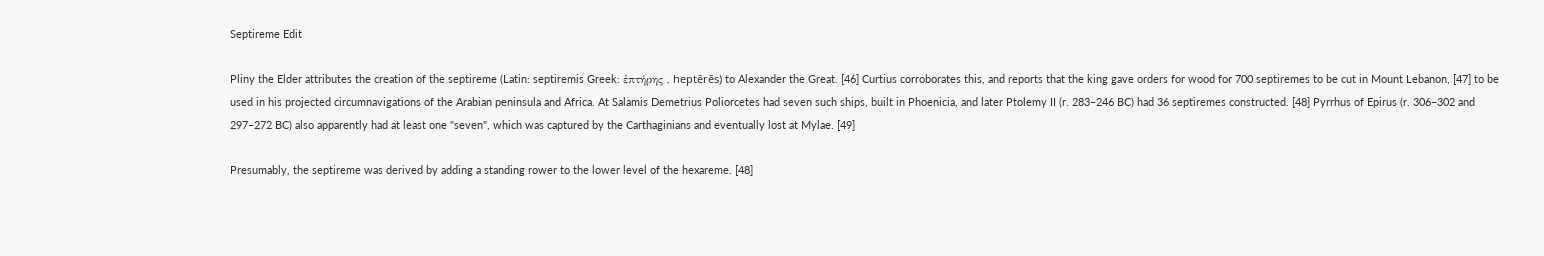Septireme Edit

Pliny the Elder attributes the creation of the septireme (Latin: septiremis Greek: ἑπτήρης , heptērēs) to Alexander the Great. [46] Curtius corroborates this, and reports that the king gave orders for wood for 700 septiremes to be cut in Mount Lebanon, [47] to be used in his projected circumnavigations of the Arabian peninsula and Africa. At Salamis Demetrius Poliorcetes had seven such ships, built in Phoenicia, and later Ptolemy II (r. 283–246 BC) had 36 septiremes constructed. [48] Pyrrhus of Epirus (r. 306–302 and 297–272 BC) also apparently had at least one "seven", which was captured by the Carthaginians and eventually lost at Mylae. [49]

Presumably, the septireme was derived by adding a standing rower to the lower level of the hexareme. [48]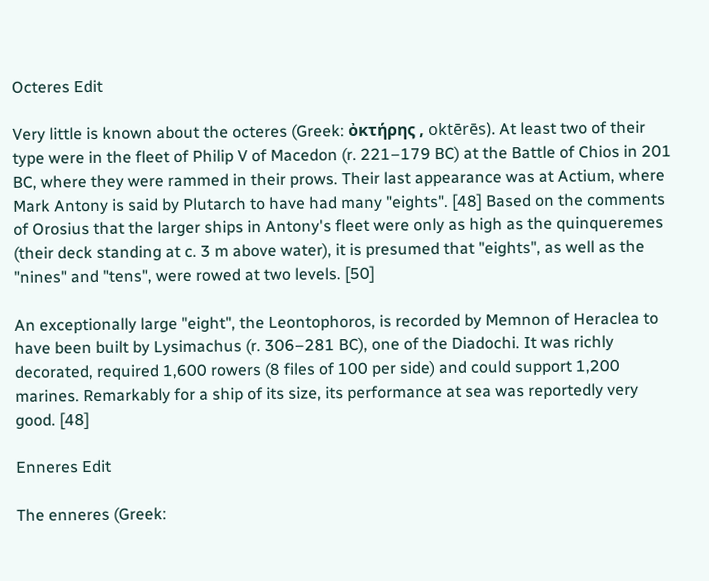Octeres Edit

Very little is known about the octeres (Greek: ὀκτήρης , oktērēs). At least two of their type were in the fleet of Philip V of Macedon (r. 221–179 BC) at the Battle of Chios in 201 BC, where they were rammed in their prows. Their last appearance was at Actium, where Mark Antony is said by Plutarch to have had many "eights". [48] Based on the comments of Orosius that the larger ships in Antony's fleet were only as high as the quinqueremes (their deck standing at c. 3 m above water), it is presumed that "eights", as well as the "nines" and "tens", were rowed at two levels. [50]

An exceptionally large "eight", the Leontophoros, is recorded by Memnon of Heraclea to have been built by Lysimachus (r. 306–281 BC), one of the Diadochi. It was richly decorated, required 1,600 rowers (8 files of 100 per side) and could support 1,200 marines. Remarkably for a ship of its size, its performance at sea was reportedly very good. [48]

Enneres Edit

The enneres (Greek: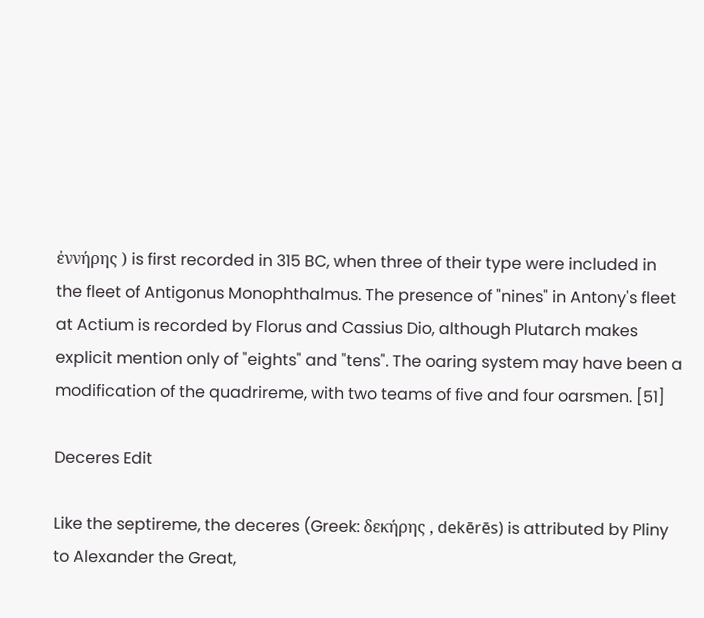ἐννήρης ) is first recorded in 315 BC, when three of their type were included in the fleet of Antigonus Monophthalmus. The presence of "nines" in Antony's fleet at Actium is recorded by Florus and Cassius Dio, although Plutarch makes explicit mention only of "eights" and "tens". The oaring system may have been a modification of the quadrireme, with two teams of five and four oarsmen. [51]

Deceres Edit

Like the septireme, the deceres (Greek: δεκήρης , dekērēs) is attributed by Pliny to Alexander the Great,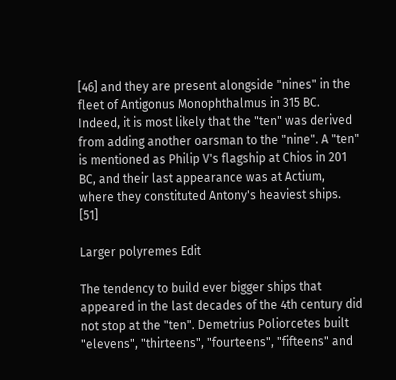[46] and they are present alongside "nines" in the fleet of Antigonus Monophthalmus in 315 BC. Indeed, it is most likely that the "ten" was derived from adding another oarsman to the "nine". A "ten" is mentioned as Philip V's flagship at Chios in 201 BC, and their last appearance was at Actium, where they constituted Antony's heaviest ships. [51]

Larger polyremes Edit

The tendency to build ever bigger ships that appeared in the last decades of the 4th century did not stop at the "ten". Demetrius Poliorcetes built "elevens", "thirteens", "fourteens", "fifteens" and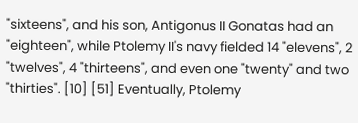"sixteens", and his son, Antigonus II Gonatas had an "eighteen", while Ptolemy II's navy fielded 14 "elevens", 2 "twelves", 4 "thirteens", and even one "twenty" and two "thirties". [10] [51] Eventually, Ptolemy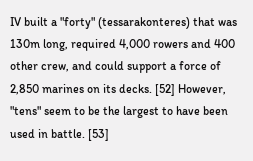IV built a "forty" (tessarakonteres) that was 130m long, required 4,000 rowers and 400 other crew, and could support a force of 2,850 marines on its decks. [52] However, "tens" seem to be the largest to have been used in battle. [53]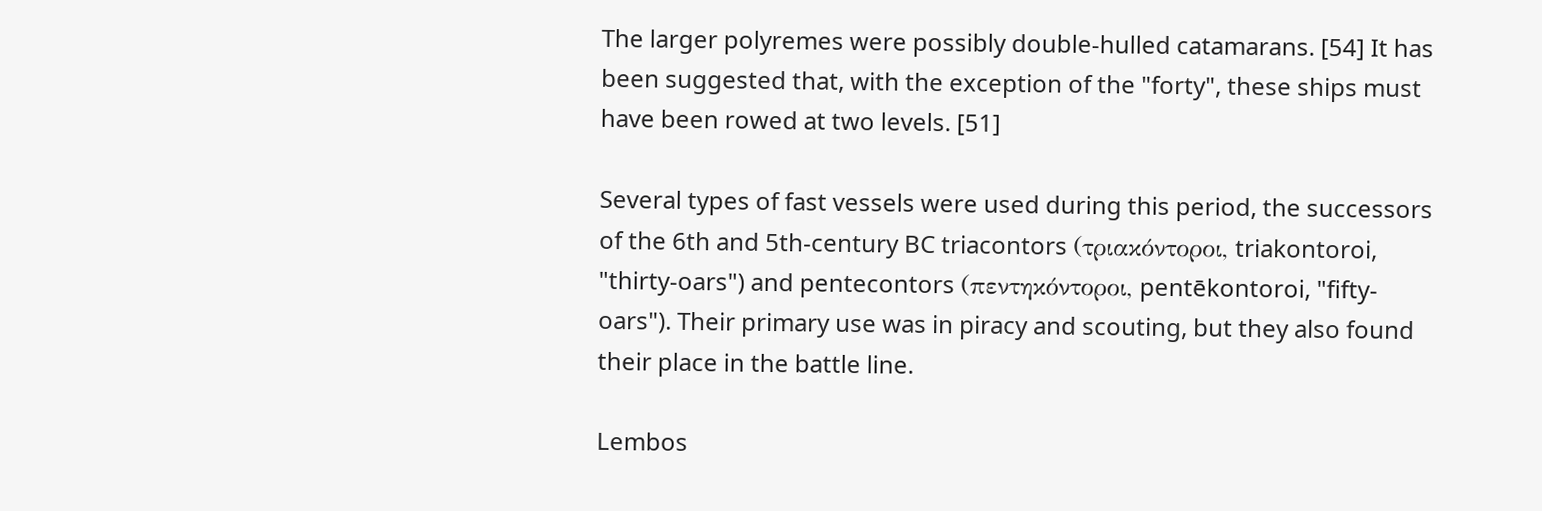The larger polyremes were possibly double-hulled catamarans. [54] It has been suggested that, with the exception of the "forty", these ships must have been rowed at two levels. [51]

Several types of fast vessels were used during this period, the successors of the 6th and 5th-century BC triacontors (τριακόντοροι, triakontoroi, "thirty-oars") and pentecontors (πεντηκόντοροι, pentēkontoroi, "fifty-oars"). Their primary use was in piracy and scouting, but they also found their place in the battle line.

Lembos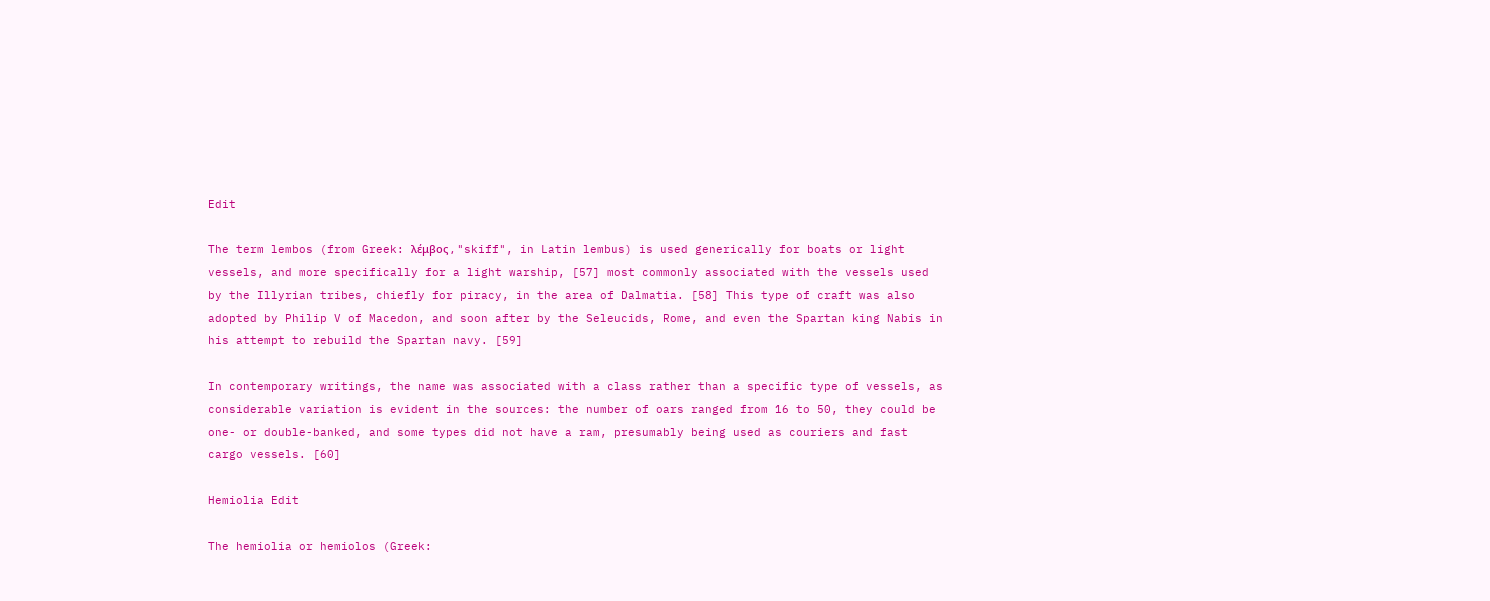Edit

The term lembos (from Greek: λέμβος , "skiff", in Latin lembus) is used generically for boats or light vessels, and more specifically for a light warship, [57] most commonly associated with the vessels used by the Illyrian tribes, chiefly for piracy, in the area of Dalmatia. [58] This type of craft was also adopted by Philip V of Macedon, and soon after by the Seleucids, Rome, and even the Spartan king Nabis in his attempt to rebuild the Spartan navy. [59]

In contemporary writings, the name was associated with a class rather than a specific type of vessels, as considerable variation is evident in the sources: the number of oars ranged from 16 to 50, they could be one- or double-banked, and some types did not have a ram, presumably being used as couriers and fast cargo vessels. [60]

Hemiolia Edit

The hemiolia or hemiolos (Greek: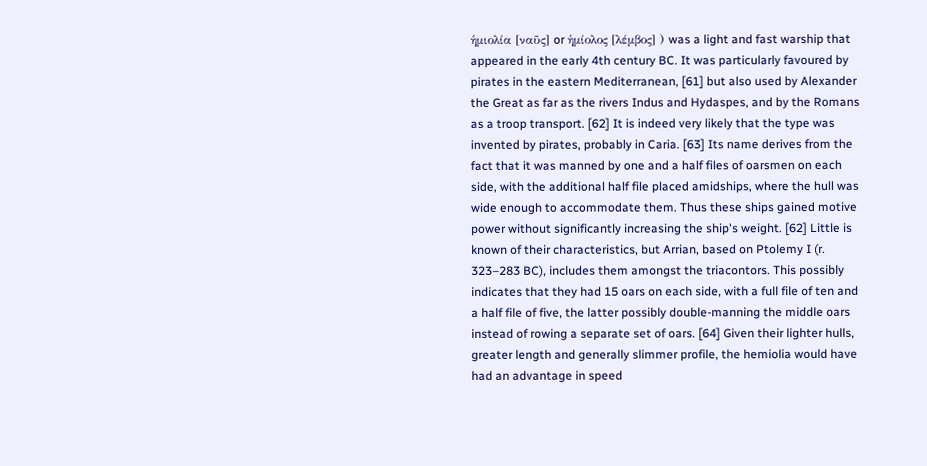ἡμιολία [ναῦς] or ἡμίολος [λέμβος] ) was a light and fast warship that appeared in the early 4th century BC. It was particularly favoured by pirates in the eastern Mediterranean, [61] but also used by Alexander the Great as far as the rivers Indus and Hydaspes, and by the Romans as a troop transport. [62] It is indeed very likely that the type was invented by pirates, probably in Caria. [63] Its name derives from the fact that it was manned by one and a half files of oarsmen on each side, with the additional half file placed amidships, where the hull was wide enough to accommodate them. Thus these ships gained motive power without significantly increasing the ship's weight. [62] Little is known of their characteristics, but Arrian, based on Ptolemy I (r. 323–283 BC), includes them amongst the triacontors. This possibly indicates that they had 15 oars on each side, with a full file of ten and a half file of five, the latter possibly double-manning the middle oars instead of rowing a separate set of oars. [64] Given their lighter hulls, greater length and generally slimmer profile, the hemiolia would have had an advantage in speed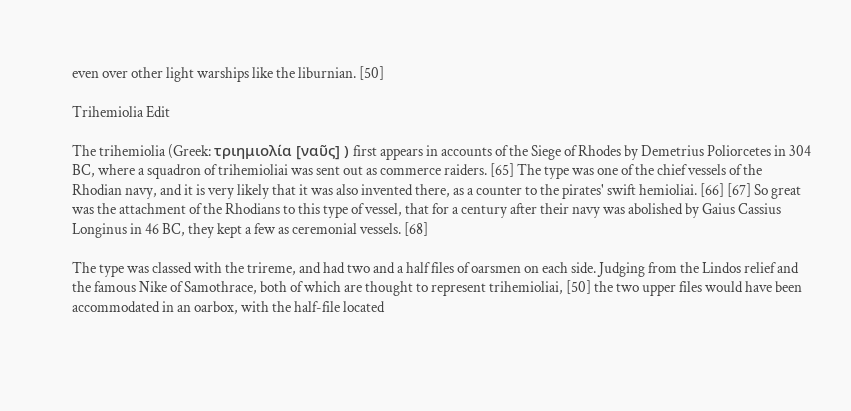even over other light warships like the liburnian. [50]

Trihemiolia Edit

The trihemiolia (Greek: τριημιολία [ναῦς] ) first appears in accounts of the Siege of Rhodes by Demetrius Poliorcetes in 304 BC, where a squadron of trihemioliai was sent out as commerce raiders. [65] The type was one of the chief vessels of the Rhodian navy, and it is very likely that it was also invented there, as a counter to the pirates' swift hemioliai. [66] [67] So great was the attachment of the Rhodians to this type of vessel, that for a century after their navy was abolished by Gaius Cassius Longinus in 46 BC, they kept a few as ceremonial vessels. [68]

The type was classed with the trireme, and had two and a half files of oarsmen on each side. Judging from the Lindos relief and the famous Nike of Samothrace, both of which are thought to represent trihemioliai, [50] the two upper files would have been accommodated in an oarbox, with the half-file located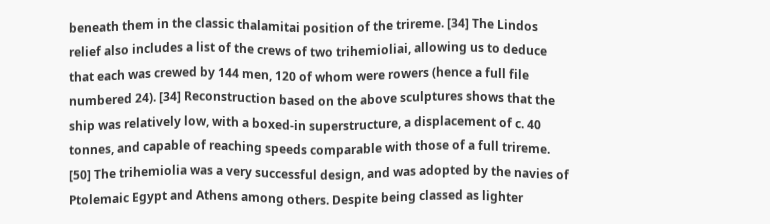beneath them in the classic thalamitai position of the trireme. [34] The Lindos relief also includes a list of the crews of two trihemioliai, allowing us to deduce that each was crewed by 144 men, 120 of whom were rowers (hence a full file numbered 24). [34] Reconstruction based on the above sculptures shows that the ship was relatively low, with a boxed-in superstructure, a displacement of c. 40 tonnes, and capable of reaching speeds comparable with those of a full trireme. [50] The trihemiolia was a very successful design, and was adopted by the navies of Ptolemaic Egypt and Athens among others. Despite being classed as lighter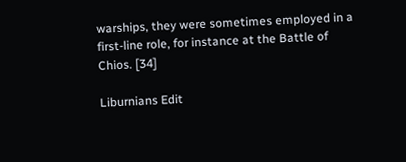warships, they were sometimes employed in a first-line role, for instance at the Battle of Chios. [34]

Liburnians Edit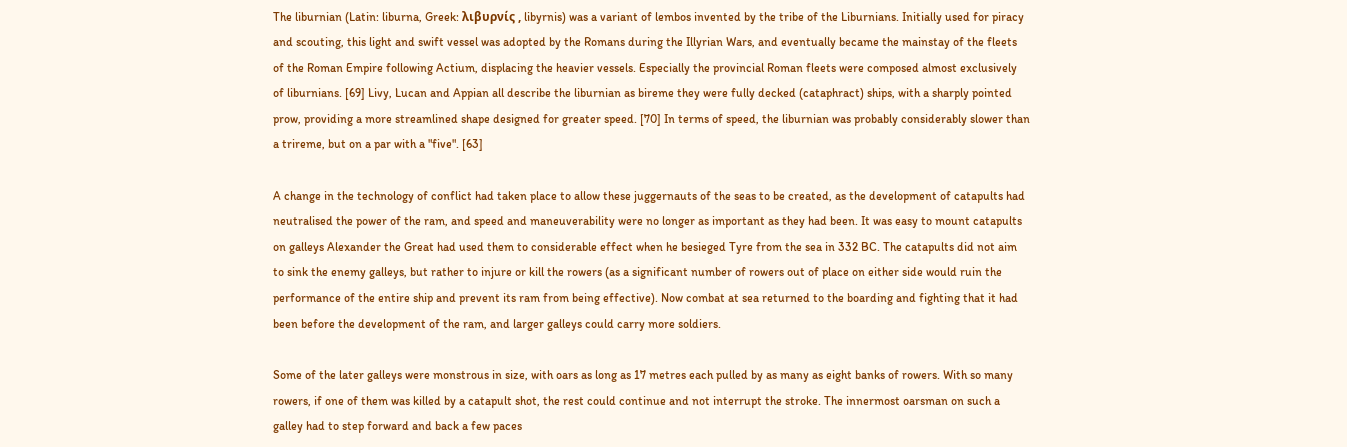The liburnian (Latin: liburna, Greek: λιβυρνίς , libyrnis) was a variant of lembos invented by the tribe of the Liburnians. Initially used for piracy and scouting, this light and swift vessel was adopted by the Romans during the Illyrian Wars, and eventually became the mainstay of the fleets of the Roman Empire following Actium, displacing the heavier vessels. Especially the provincial Roman fleets were composed almost exclusively of liburnians. [69] Livy, Lucan and Appian all describe the liburnian as bireme they were fully decked (cataphract) ships, with a sharply pointed prow, providing a more streamlined shape designed for greater speed. [70] In terms of speed, the liburnian was probably considerably slower than a trireme, but on a par with a "five". [63]

A change in the technology of conflict had taken place to allow these juggernauts of the seas to be created, as the development of catapults had neutralised the power of the ram, and speed and maneuverability were no longer as important as they had been. It was easy to mount catapults on galleys Alexander the Great had used them to considerable effect when he besieged Tyre from the sea in 332 BC. The catapults did not aim to sink the enemy galleys, but rather to injure or kill the rowers (as a significant number of rowers out of place on either side would ruin the performance of the entire ship and prevent its ram from being effective). Now combat at sea returned to the boarding and fighting that it had been before the development of the ram, and larger galleys could carry more soldiers.

Some of the later galleys were monstrous in size, with oars as long as 17 metres each pulled by as many as eight banks of rowers. With so many rowers, if one of them was killed by a catapult shot, the rest could continue and not interrupt the stroke. The innermost oarsman on such a galley had to step forward and back a few paces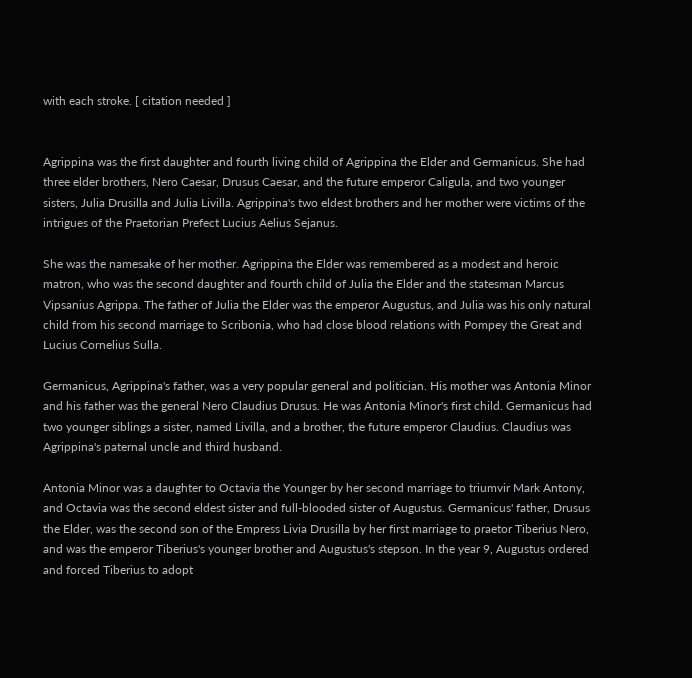with each stroke. [ citation needed ]


Agrippina was the first daughter and fourth living child of Agrippina the Elder and Germanicus. She had three elder brothers, Nero Caesar, Drusus Caesar, and the future emperor Caligula, and two younger sisters, Julia Drusilla and Julia Livilla. Agrippina's two eldest brothers and her mother were victims of the intrigues of the Praetorian Prefect Lucius Aelius Sejanus.

She was the namesake of her mother. Agrippina the Elder was remembered as a modest and heroic matron, who was the second daughter and fourth child of Julia the Elder and the statesman Marcus Vipsanius Agrippa. The father of Julia the Elder was the emperor Augustus, and Julia was his only natural child from his second marriage to Scribonia, who had close blood relations with Pompey the Great and Lucius Cornelius Sulla.

Germanicus, Agrippina's father, was a very popular general and politician. His mother was Antonia Minor and his father was the general Nero Claudius Drusus. He was Antonia Minor's first child. Germanicus had two younger siblings a sister, named Livilla, and a brother, the future emperor Claudius. Claudius was Agrippina's paternal uncle and third husband.

Antonia Minor was a daughter to Octavia the Younger by her second marriage to triumvir Mark Antony, and Octavia was the second eldest sister and full-blooded sister of Augustus. Germanicus' father, Drusus the Elder, was the second son of the Empress Livia Drusilla by her first marriage to praetor Tiberius Nero, and was the emperor Tiberius's younger brother and Augustus's stepson. In the year 9, Augustus ordered and forced Tiberius to adopt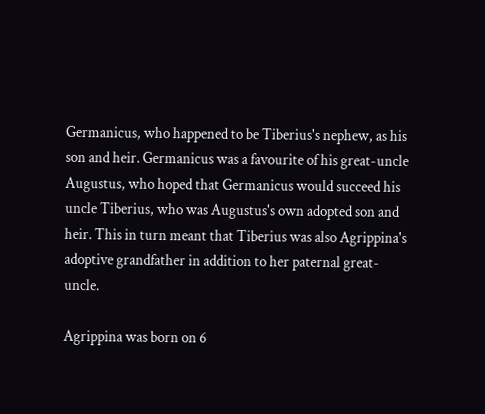Germanicus, who happened to be Tiberius's nephew, as his son and heir. Germanicus was a favourite of his great-uncle Augustus, who hoped that Germanicus would succeed his uncle Tiberius, who was Augustus's own adopted son and heir. This in turn meant that Tiberius was also Agrippina's adoptive grandfather in addition to her paternal great-uncle.

Agrippina was born on 6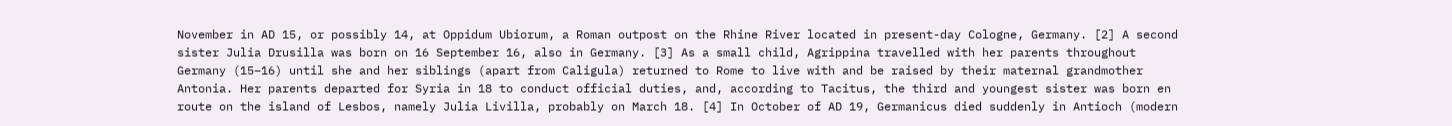November in AD 15, or possibly 14, at Oppidum Ubiorum, a Roman outpost on the Rhine River located in present-day Cologne, Germany. [2] A second sister Julia Drusilla was born on 16 September 16, also in Germany. [3] As a small child, Agrippina travelled with her parents throughout Germany (15–16) until she and her siblings (apart from Caligula) returned to Rome to live with and be raised by their maternal grandmother Antonia. Her parents departed for Syria in 18 to conduct official duties, and, according to Tacitus, the third and youngest sister was born en route on the island of Lesbos, namely Julia Livilla, probably on March 18. [4] In October of AD 19, Germanicus died suddenly in Antioch (modern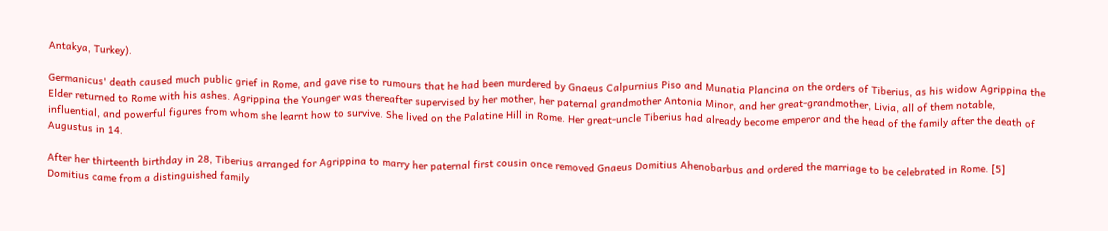Antakya, Turkey).

Germanicus' death caused much public grief in Rome, and gave rise to rumours that he had been murdered by Gnaeus Calpurnius Piso and Munatia Plancina on the orders of Tiberius, as his widow Agrippina the Elder returned to Rome with his ashes. Agrippina the Younger was thereafter supervised by her mother, her paternal grandmother Antonia Minor, and her great-grandmother, Livia, all of them notable, influential, and powerful figures from whom she learnt how to survive. She lived on the Palatine Hill in Rome. Her great-uncle Tiberius had already become emperor and the head of the family after the death of Augustus in 14.

After her thirteenth birthday in 28, Tiberius arranged for Agrippina to marry her paternal first cousin once removed Gnaeus Domitius Ahenobarbus and ordered the marriage to be celebrated in Rome. [5] Domitius came from a distinguished family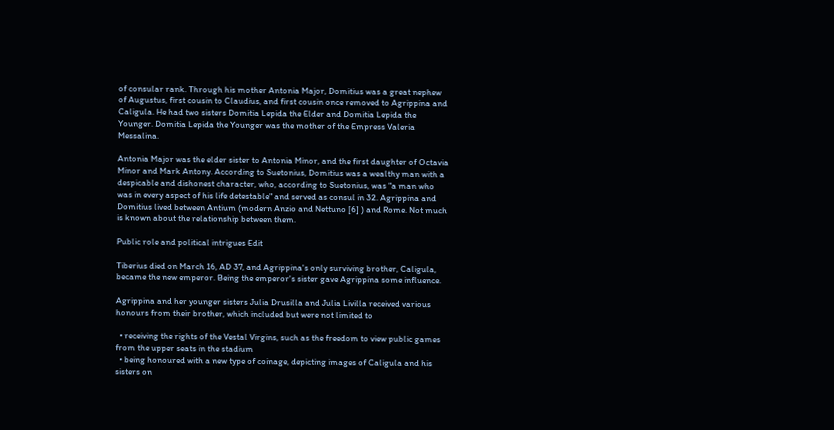of consular rank. Through his mother Antonia Major, Domitius was a great nephew of Augustus, first cousin to Claudius, and first cousin once removed to Agrippina and Caligula. He had two sisters Domitia Lepida the Elder and Domitia Lepida the Younger. Domitia Lepida the Younger was the mother of the Empress Valeria Messalina.

Antonia Major was the elder sister to Antonia Minor, and the first daughter of Octavia Minor and Mark Antony. According to Suetonius, Domitius was a wealthy man with a despicable and dishonest character, who, according to Suetonius, was "a man who was in every aspect of his life detestable" and served as consul in 32. Agrippina and Domitius lived between Antium (modern Anzio and Nettuno [6] ) and Rome. Not much is known about the relationship between them.

Public role and political intrigues Edit

Tiberius died on March 16, AD 37, and Agrippina's only surviving brother, Caligula, became the new emperor. Being the emperor's sister gave Agrippina some influence.

Agrippina and her younger sisters Julia Drusilla and Julia Livilla received various honours from their brother, which included but were not limited to

  • receiving the rights of the Vestal Virgins, such as the freedom to view public games from the upper seats in the stadium
  • being honoured with a new type of coinage, depicting images of Caligula and his sisters on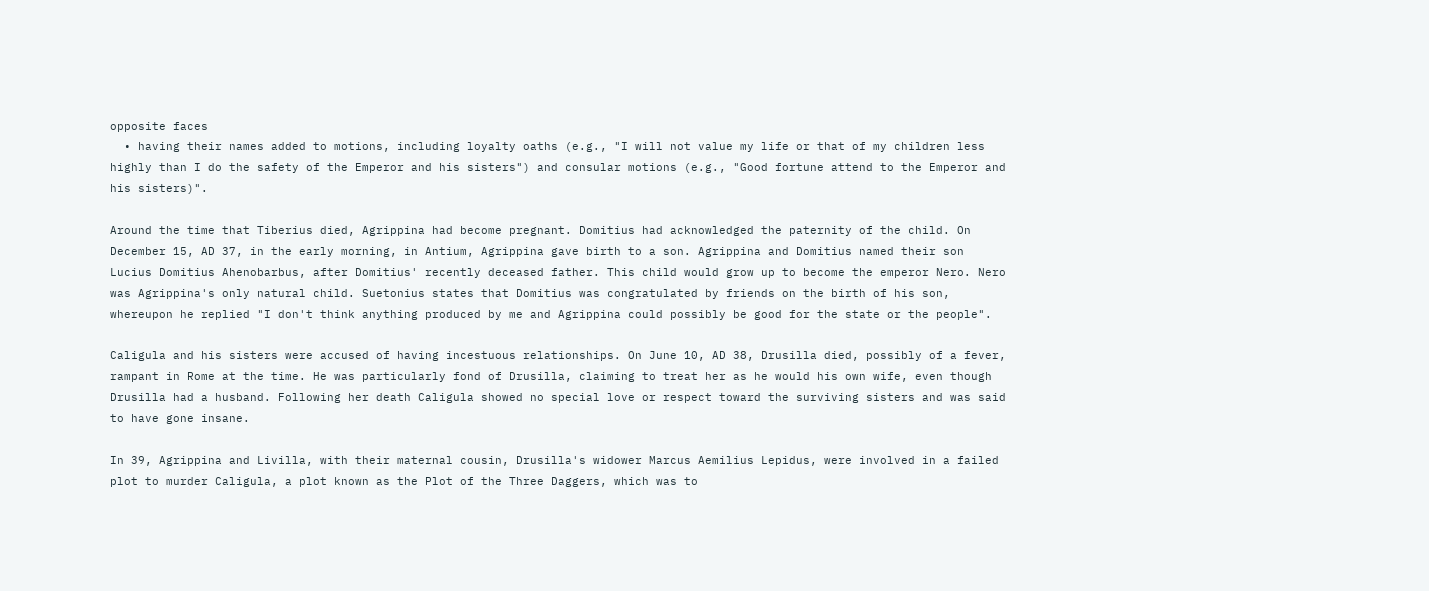opposite faces
  • having their names added to motions, including loyalty oaths (e.g., "I will not value my life or that of my children less highly than I do the safety of the Emperor and his sisters") and consular motions (e.g., "Good fortune attend to the Emperor and his sisters)".

Around the time that Tiberius died, Agrippina had become pregnant. Domitius had acknowledged the paternity of the child. On December 15, AD 37, in the early morning, in Antium, Agrippina gave birth to a son. Agrippina and Domitius named their son Lucius Domitius Ahenobarbus, after Domitius' recently deceased father. This child would grow up to become the emperor Nero. Nero was Agrippina's only natural child. Suetonius states that Domitius was congratulated by friends on the birth of his son, whereupon he replied "I don't think anything produced by me and Agrippina could possibly be good for the state or the people".

Caligula and his sisters were accused of having incestuous relationships. On June 10, AD 38, Drusilla died, possibly of a fever, rampant in Rome at the time. He was particularly fond of Drusilla, claiming to treat her as he would his own wife, even though Drusilla had a husband. Following her death Caligula showed no special love or respect toward the surviving sisters and was said to have gone insane.

In 39, Agrippina and Livilla, with their maternal cousin, Drusilla's widower Marcus Aemilius Lepidus, were involved in a failed plot to murder Caligula, a plot known as the Plot of the Three Daggers, which was to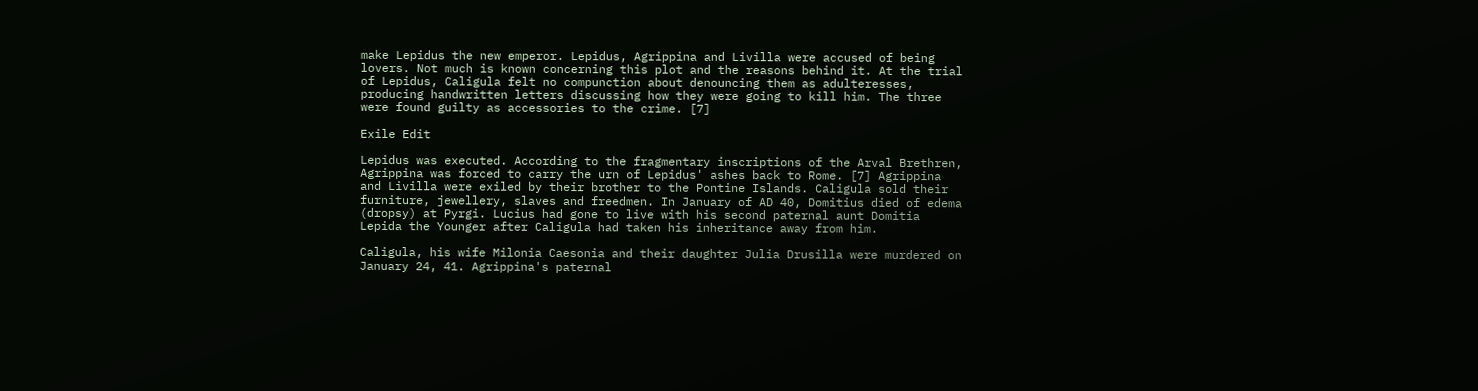make Lepidus the new emperor. Lepidus, Agrippina and Livilla were accused of being lovers. Not much is known concerning this plot and the reasons behind it. At the trial of Lepidus, Caligula felt no compunction about denouncing them as adulteresses, producing handwritten letters discussing how they were going to kill him. The three were found guilty as accessories to the crime. [7]

Exile Edit

Lepidus was executed. According to the fragmentary inscriptions of the Arval Brethren, Agrippina was forced to carry the urn of Lepidus' ashes back to Rome. [7] Agrippina and Livilla were exiled by their brother to the Pontine Islands. Caligula sold their furniture, jewellery, slaves and freedmen. In January of AD 40, Domitius died of edema (dropsy) at Pyrgi. Lucius had gone to live with his second paternal aunt Domitia Lepida the Younger after Caligula had taken his inheritance away from him.

Caligula, his wife Milonia Caesonia and their daughter Julia Drusilla were murdered on January 24, 41. Agrippina's paternal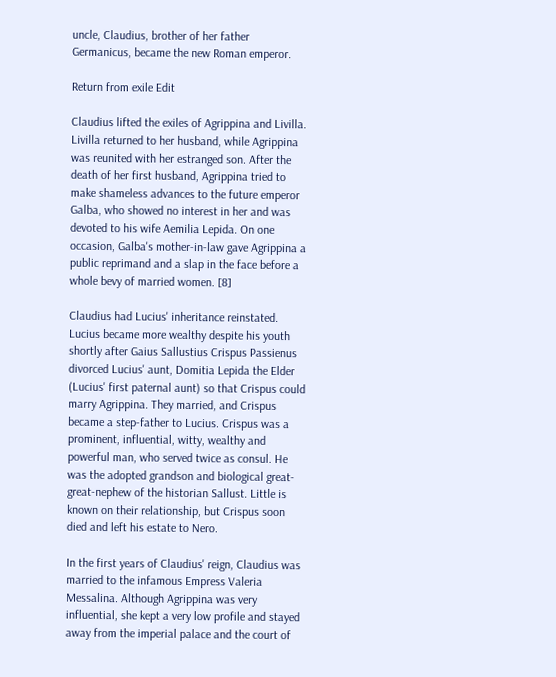uncle, Claudius, brother of her father Germanicus, became the new Roman emperor.

Return from exile Edit

Claudius lifted the exiles of Agrippina and Livilla. Livilla returned to her husband, while Agrippina was reunited with her estranged son. After the death of her first husband, Agrippina tried to make shameless advances to the future emperor Galba, who showed no interest in her and was devoted to his wife Aemilia Lepida. On one occasion, Galba's mother-in-law gave Agrippina a public reprimand and a slap in the face before a whole bevy of married women. [8]

Claudius had Lucius' inheritance reinstated. Lucius became more wealthy despite his youth shortly after Gaius Sallustius Crispus Passienus divorced Lucius' aunt, Domitia Lepida the Elder (Lucius' first paternal aunt) so that Crispus could marry Agrippina. They married, and Crispus became a step-father to Lucius. Crispus was a prominent, influential, witty, wealthy and powerful man, who served twice as consul. He was the adopted grandson and biological great-great-nephew of the historian Sallust. Little is known on their relationship, but Crispus soon died and left his estate to Nero.

In the first years of Claudius' reign, Claudius was married to the infamous Empress Valeria Messalina. Although Agrippina was very influential, she kept a very low profile and stayed away from the imperial palace and the court of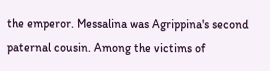the emperor. Messalina was Agrippina's second paternal cousin. Among the victims of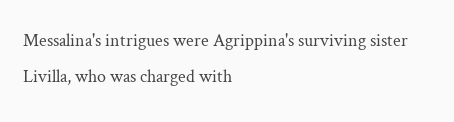Messalina's intrigues were Agrippina's surviving sister Livilla, who was charged with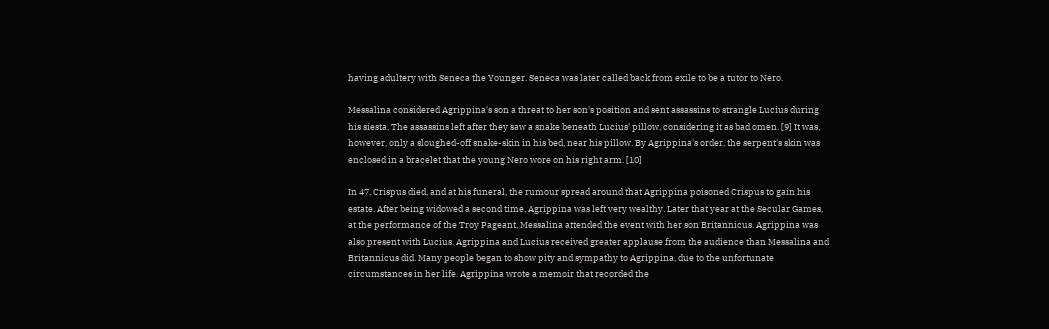having adultery with Seneca the Younger. Seneca was later called back from exile to be a tutor to Nero.

Messalina considered Agrippina's son a threat to her son's position and sent assassins to strangle Lucius during his siesta. The assassins left after they saw a snake beneath Lucius' pillow, considering it as bad omen. [9] It was, however, only a sloughed-off snake-skin in his bed, near his pillow. By Agrippina's order, the serpent's skin was enclosed in a bracelet that the young Nero wore on his right arm. [10]

In 47, Crispus died, and at his funeral, the rumour spread around that Agrippina poisoned Crispus to gain his estate. After being widowed a second time, Agrippina was left very wealthy. Later that year at the Secular Games, at the performance of the Troy Pageant, Messalina attended the event with her son Britannicus. Agrippina was also present with Lucius. Agrippina and Lucius received greater applause from the audience than Messalina and Britannicus did. Many people began to show pity and sympathy to Agrippina, due to the unfortunate circumstances in her life. Agrippina wrote a memoir that recorded the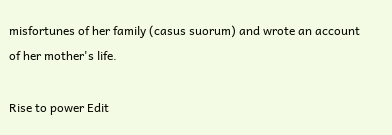misfortunes of her family (casus suorum) and wrote an account of her mother's life.

Rise to power Edit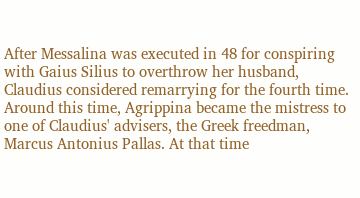After Messalina was executed in 48 for conspiring with Gaius Silius to overthrow her husband, Claudius considered remarrying for the fourth time. Around this time, Agrippina became the mistress to one of Claudius' advisers, the Greek freedman, Marcus Antonius Pallas. At that time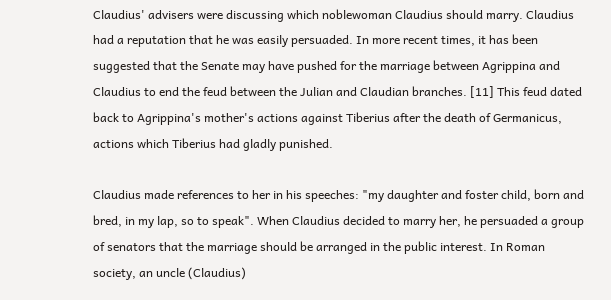Claudius' advisers were discussing which noblewoman Claudius should marry. Claudius had a reputation that he was easily persuaded. In more recent times, it has been suggested that the Senate may have pushed for the marriage between Agrippina and Claudius to end the feud between the Julian and Claudian branches. [11] This feud dated back to Agrippina's mother's actions against Tiberius after the death of Germanicus, actions which Tiberius had gladly punished.

Claudius made references to her in his speeches: "my daughter and foster child, born and bred, in my lap, so to speak". When Claudius decided to marry her, he persuaded a group of senators that the marriage should be arranged in the public interest. In Roman society, an uncle (Claudius)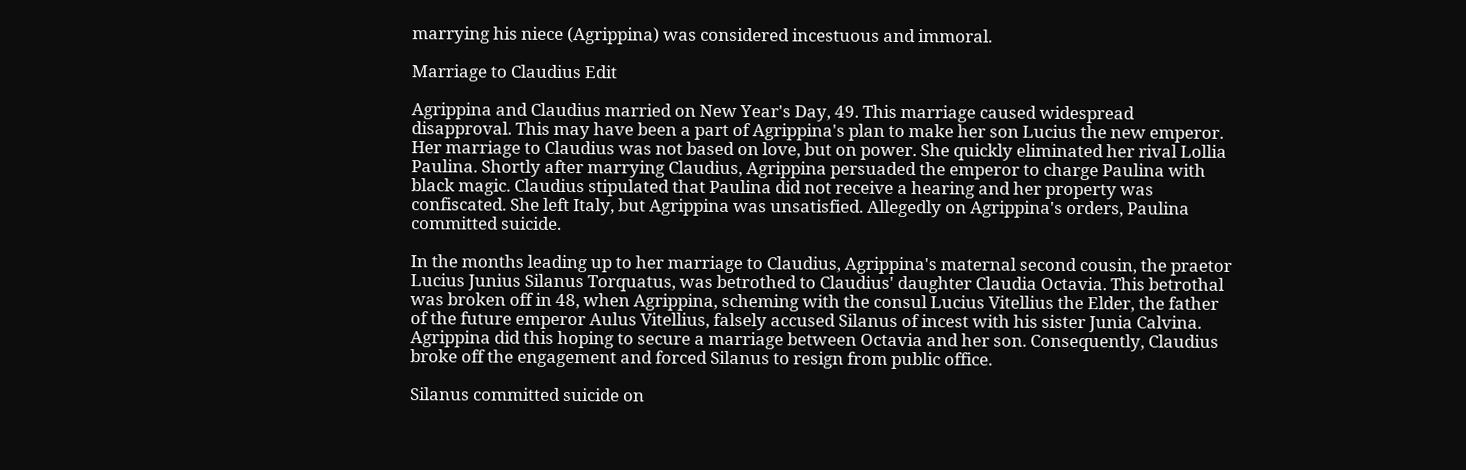marrying his niece (Agrippina) was considered incestuous and immoral.

Marriage to Claudius Edit

Agrippina and Claudius married on New Year's Day, 49. This marriage caused widespread disapproval. This may have been a part of Agrippina's plan to make her son Lucius the new emperor. Her marriage to Claudius was not based on love, but on power. She quickly eliminated her rival Lollia Paulina. Shortly after marrying Claudius, Agrippina persuaded the emperor to charge Paulina with black magic. Claudius stipulated that Paulina did not receive a hearing and her property was confiscated. She left Italy, but Agrippina was unsatisfied. Allegedly on Agrippina's orders, Paulina committed suicide.

In the months leading up to her marriage to Claudius, Agrippina's maternal second cousin, the praetor Lucius Junius Silanus Torquatus, was betrothed to Claudius' daughter Claudia Octavia. This betrothal was broken off in 48, when Agrippina, scheming with the consul Lucius Vitellius the Elder, the father of the future emperor Aulus Vitellius, falsely accused Silanus of incest with his sister Junia Calvina. Agrippina did this hoping to secure a marriage between Octavia and her son. Consequently, Claudius broke off the engagement and forced Silanus to resign from public office.

Silanus committed suicide on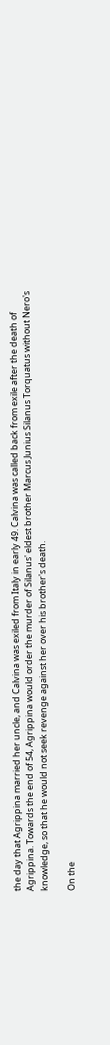the day that Agrippina married her uncle, and Calvina was exiled from Italy in early 49. Calvina was called back from exile after the death of Agrippina. Towards the end of 54, Agrippina would order the murder of Silanus' eldest brother Marcus Junius Silanus Torquatus without Nero's knowledge, so that he would not seek revenge against her over his brother's death.

On the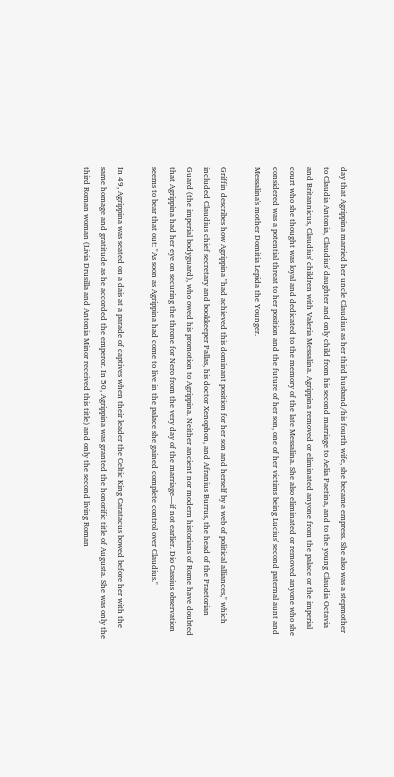day that Agrippina married her uncle Claudius as her third husband/his fourth wife, she became empress. She also was a stepmother to Claudia Antonia, Claudius' daughter and only child from his second marriage to Aelia Paetina, and to the young Claudia Octavia and Britannicus, Claudius' children with Valeria Messalina. Agrippina removed or eliminated anyone from the palace or the imperial court who she thought was loyal and dedicated to the memory of the late Messalina. She also eliminated or removed anyone who she considered was a potential threat to her position and the future of her son, one of her victims being Lucius' second paternal aunt and Messalina's mother Domitia Lepida the Younger.

Griffin describes how Agrippina "had achieved this dominant position for her son and herself by a web of political alliances," which included Claudius chief secretary and bookkeeper Pallas, his doctor Xenophon, and Afranius Burrus, the head of the Praetorian Guard (the imperial bodyguard), who owed his promotion to Agrippina. Neither ancient nor modern historians of Rome have doubted that Agrippina had her eye on securing the throne for Nero from the very day of the marriage—if not earlier. Dio Cassius observation seems to bear that out: "As soon as Agrippina had come to live in the palace she gained complete control over Claudius."

In 49, Agrippina was seated on a dais at a parade of captives when their leader the Celtic King Caratacus bowed before her with the same homage and gratitude as he accorded the emperor. In 50, Agrippina was granted the honorific title of Augusta. She was only the third Roman woman (Livia Drusilla and Antonia Minor received this title) and only the second living Roman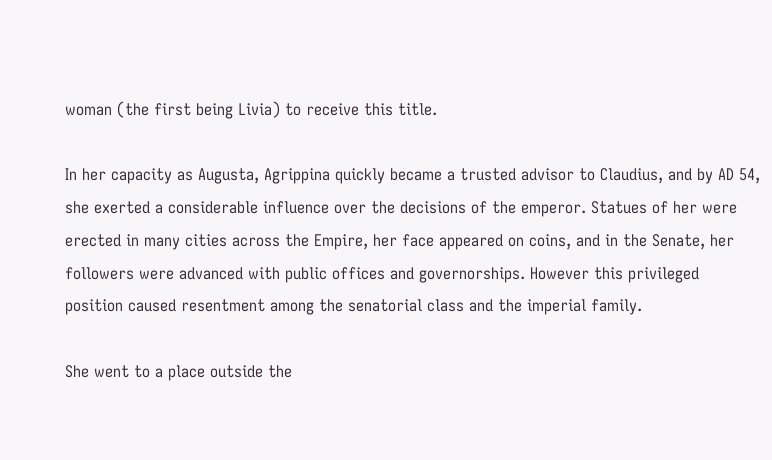woman (the first being Livia) to receive this title.

In her capacity as Augusta, Agrippina quickly became a trusted advisor to Claudius, and by AD 54, she exerted a considerable influence over the decisions of the emperor. Statues of her were erected in many cities across the Empire, her face appeared on coins, and in the Senate, her followers were advanced with public offices and governorships. However this privileged position caused resentment among the senatorial class and the imperial family.

She went to a place outside the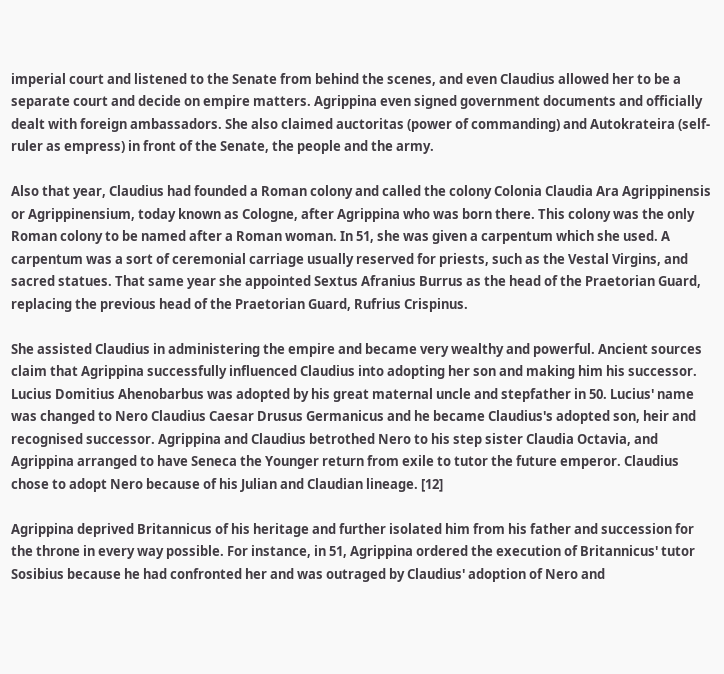imperial court and listened to the Senate from behind the scenes, and even Claudius allowed her to be a separate court and decide on empire matters. Agrippina even signed government documents and officially dealt with foreign ambassadors. She also claimed auctoritas (power of commanding) and Autokrateira (self-ruler as empress) in front of the Senate, the people and the army.

Also that year, Claudius had founded a Roman colony and called the colony Colonia Claudia Ara Agrippinensis or Agrippinensium, today known as Cologne, after Agrippina who was born there. This colony was the only Roman colony to be named after a Roman woman. In 51, she was given a carpentum which she used. A carpentum was a sort of ceremonial carriage usually reserved for priests, such as the Vestal Virgins, and sacred statues. That same year she appointed Sextus Afranius Burrus as the head of the Praetorian Guard, replacing the previous head of the Praetorian Guard, Rufrius Crispinus.

She assisted Claudius in administering the empire and became very wealthy and powerful. Ancient sources claim that Agrippina successfully influenced Claudius into adopting her son and making him his successor. Lucius Domitius Ahenobarbus was adopted by his great maternal uncle and stepfather in 50. Lucius' name was changed to Nero Claudius Caesar Drusus Germanicus and he became Claudius's adopted son, heir and recognised successor. Agrippina and Claudius betrothed Nero to his step sister Claudia Octavia, and Agrippina arranged to have Seneca the Younger return from exile to tutor the future emperor. Claudius chose to adopt Nero because of his Julian and Claudian lineage. [12]

Agrippina deprived Britannicus of his heritage and further isolated him from his father and succession for the throne in every way possible. For instance, in 51, Agrippina ordered the execution of Britannicus' tutor Sosibius because he had confronted her and was outraged by Claudius' adoption of Nero and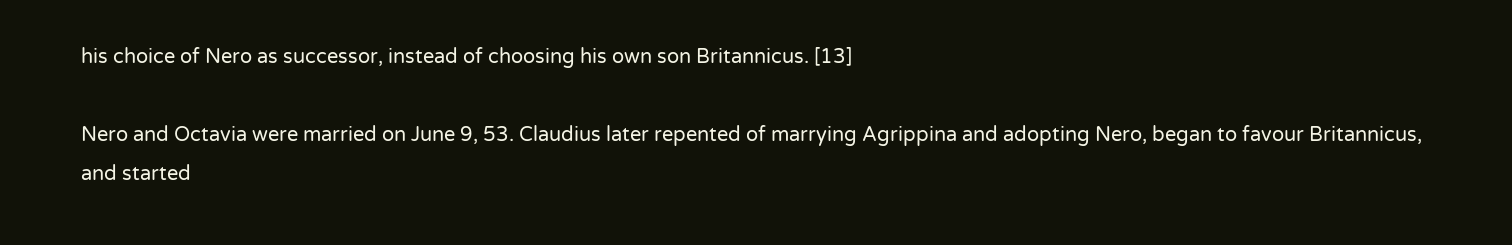his choice of Nero as successor, instead of choosing his own son Britannicus. [13]

Nero and Octavia were married on June 9, 53. Claudius later repented of marrying Agrippina and adopting Nero, began to favour Britannicus, and started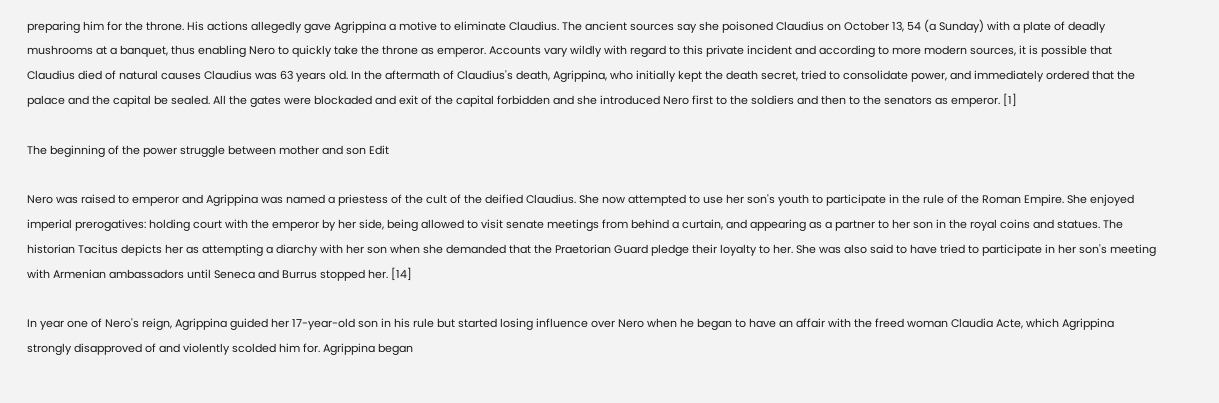preparing him for the throne. His actions allegedly gave Agrippina a motive to eliminate Claudius. The ancient sources say she poisoned Claudius on October 13, 54 (a Sunday) with a plate of deadly mushrooms at a banquet, thus enabling Nero to quickly take the throne as emperor. Accounts vary wildly with regard to this private incident and according to more modern sources, it is possible that Claudius died of natural causes Claudius was 63 years old. In the aftermath of Claudius's death, Agrippina, who initially kept the death secret, tried to consolidate power, and immediately ordered that the palace and the capital be sealed. All the gates were blockaded and exit of the capital forbidden and she introduced Nero first to the soldiers and then to the senators as emperor. [1]

The beginning of the power struggle between mother and son Edit

Nero was raised to emperor and Agrippina was named a priestess of the cult of the deified Claudius. She now attempted to use her son's youth to participate in the rule of the Roman Empire. She enjoyed imperial prerogatives: holding court with the emperor by her side, being allowed to visit senate meetings from behind a curtain, and appearing as a partner to her son in the royal coins and statues. The historian Tacitus depicts her as attempting a diarchy with her son when she demanded that the Praetorian Guard pledge their loyalty to her. She was also said to have tried to participate in her son's meeting with Armenian ambassadors until Seneca and Burrus stopped her. [14]

In year one of Nero's reign, Agrippina guided her 17-year-old son in his rule but started losing influence over Nero when he began to have an affair with the freed woman Claudia Acte, which Agrippina strongly disapproved of and violently scolded him for. Agrippina began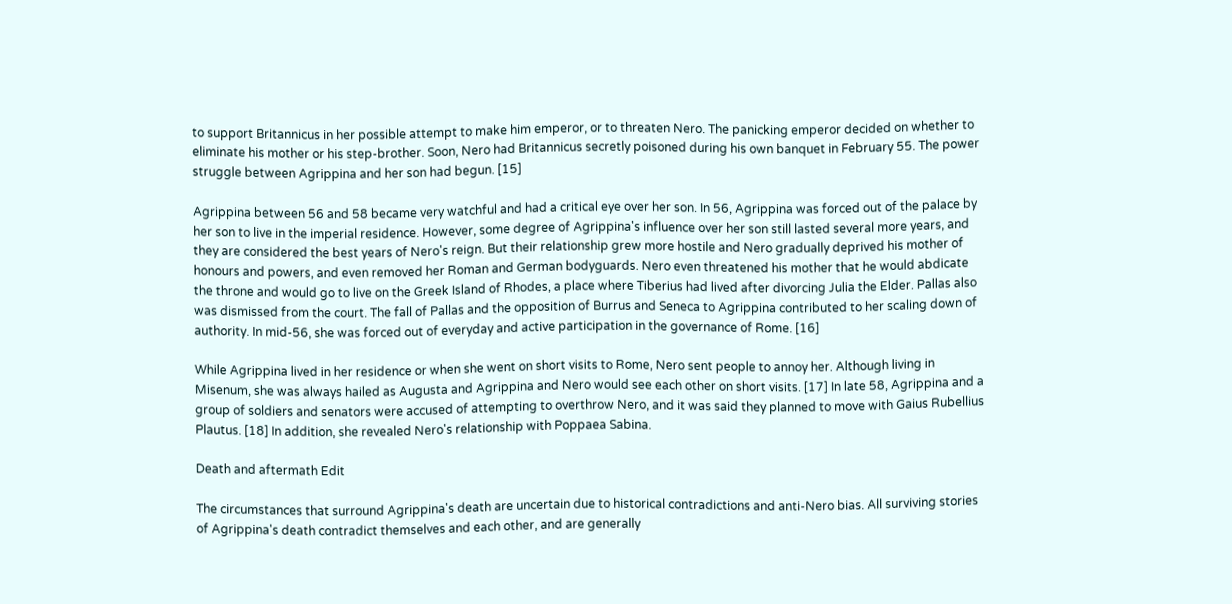to support Britannicus in her possible attempt to make him emperor, or to threaten Nero. The panicking emperor decided on whether to eliminate his mother or his step-brother. Soon, Nero had Britannicus secretly poisoned during his own banquet in February 55. The power struggle between Agrippina and her son had begun. [15]

Agrippina between 56 and 58 became very watchful and had a critical eye over her son. In 56, Agrippina was forced out of the palace by her son to live in the imperial residence. However, some degree of Agrippina's influence over her son still lasted several more years, and they are considered the best years of Nero's reign. But their relationship grew more hostile and Nero gradually deprived his mother of honours and powers, and even removed her Roman and German bodyguards. Nero even threatened his mother that he would abdicate the throne and would go to live on the Greek Island of Rhodes, a place where Tiberius had lived after divorcing Julia the Elder. Pallas also was dismissed from the court. The fall of Pallas and the opposition of Burrus and Seneca to Agrippina contributed to her scaling down of authority. In mid-56, she was forced out of everyday and active participation in the governance of Rome. [16]

While Agrippina lived in her residence or when she went on short visits to Rome, Nero sent people to annoy her. Although living in Misenum, she was always hailed as Augusta and Agrippina and Nero would see each other on short visits. [17] In late 58, Agrippina and a group of soldiers and senators were accused of attempting to overthrow Nero, and it was said they planned to move with Gaius Rubellius Plautus. [18] In addition, she revealed Nero's relationship with Poppaea Sabina.

Death and aftermath Edit

The circumstances that surround Agrippina's death are uncertain due to historical contradictions and anti-Nero bias. All surviving stories of Agrippina's death contradict themselves and each other, and are generally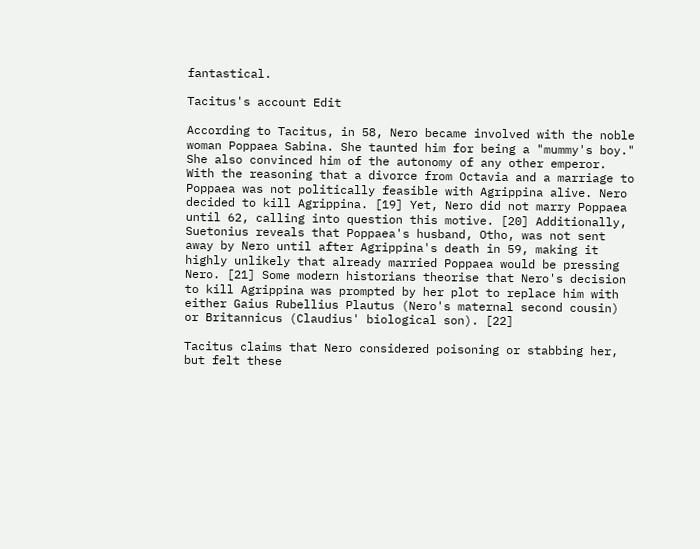fantastical.

Tacitus's account Edit

According to Tacitus, in 58, Nero became involved with the noble woman Poppaea Sabina. She taunted him for being a "mummy's boy." She also convinced him of the autonomy of any other emperor. With the reasoning that a divorce from Octavia and a marriage to Poppaea was not politically feasible with Agrippina alive. Nero decided to kill Agrippina. [19] Yet, Nero did not marry Poppaea until 62, calling into question this motive. [20] Additionally, Suetonius reveals that Poppaea's husband, Otho, was not sent away by Nero until after Agrippina's death in 59, making it highly unlikely that already married Poppaea would be pressing Nero. [21] Some modern historians theorise that Nero's decision to kill Agrippina was prompted by her plot to replace him with either Gaius Rubellius Plautus (Nero's maternal second cousin) or Britannicus (Claudius' biological son). [22]

Tacitus claims that Nero considered poisoning or stabbing her, but felt these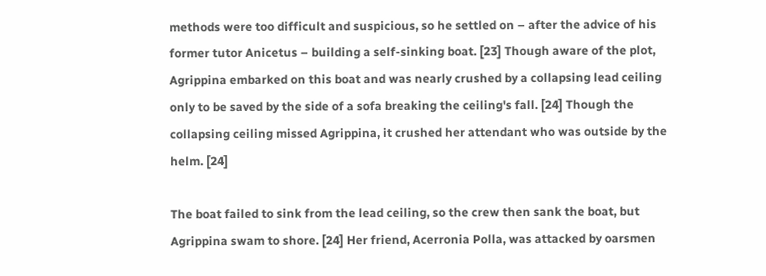methods were too difficult and suspicious, so he settled on – after the advice of his former tutor Anicetus – building a self-sinking boat. [23] Though aware of the plot, Agrippina embarked on this boat and was nearly crushed by a collapsing lead ceiling only to be saved by the side of a sofa breaking the ceiling's fall. [24] Though the collapsing ceiling missed Agrippina, it crushed her attendant who was outside by the helm. [24]

The boat failed to sink from the lead ceiling, so the crew then sank the boat, but Agrippina swam to shore. [24] Her friend, Acerronia Polla, was attacked by oarsmen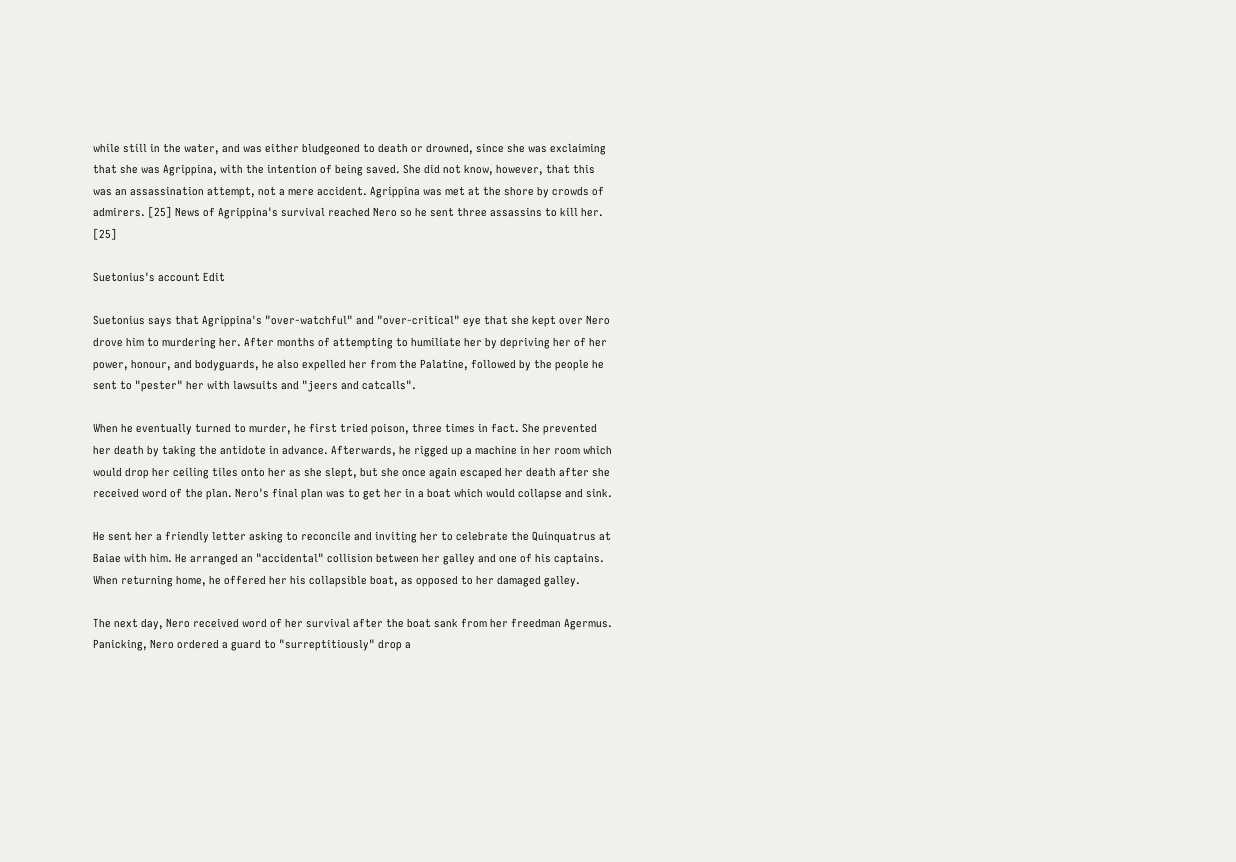while still in the water, and was either bludgeoned to death or drowned, since she was exclaiming that she was Agrippina, with the intention of being saved. She did not know, however, that this was an assassination attempt, not a mere accident. Agrippina was met at the shore by crowds of admirers. [25] News of Agrippina's survival reached Nero so he sent three assassins to kill her. [25]

Suetonius's account Edit

Suetonius says that Agrippina's "over-watchful" and "over-critical" eye that she kept over Nero drove him to murdering her. After months of attempting to humiliate her by depriving her of her power, honour, and bodyguards, he also expelled her from the Palatine, followed by the people he sent to "pester" her with lawsuits and "jeers and catcalls".

When he eventually turned to murder, he first tried poison, three times in fact. She prevented her death by taking the antidote in advance. Afterwards, he rigged up a machine in her room which would drop her ceiling tiles onto her as she slept, but she once again escaped her death after she received word of the plan. Nero's final plan was to get her in a boat which would collapse and sink.

He sent her a friendly letter asking to reconcile and inviting her to celebrate the Quinquatrus at Baiae with him. He arranged an "accidental" collision between her galley and one of his captains. When returning home, he offered her his collapsible boat, as opposed to her damaged galley.

The next day, Nero received word of her survival after the boat sank from her freedman Agermus. Panicking, Nero ordered a guard to "surreptitiously" drop a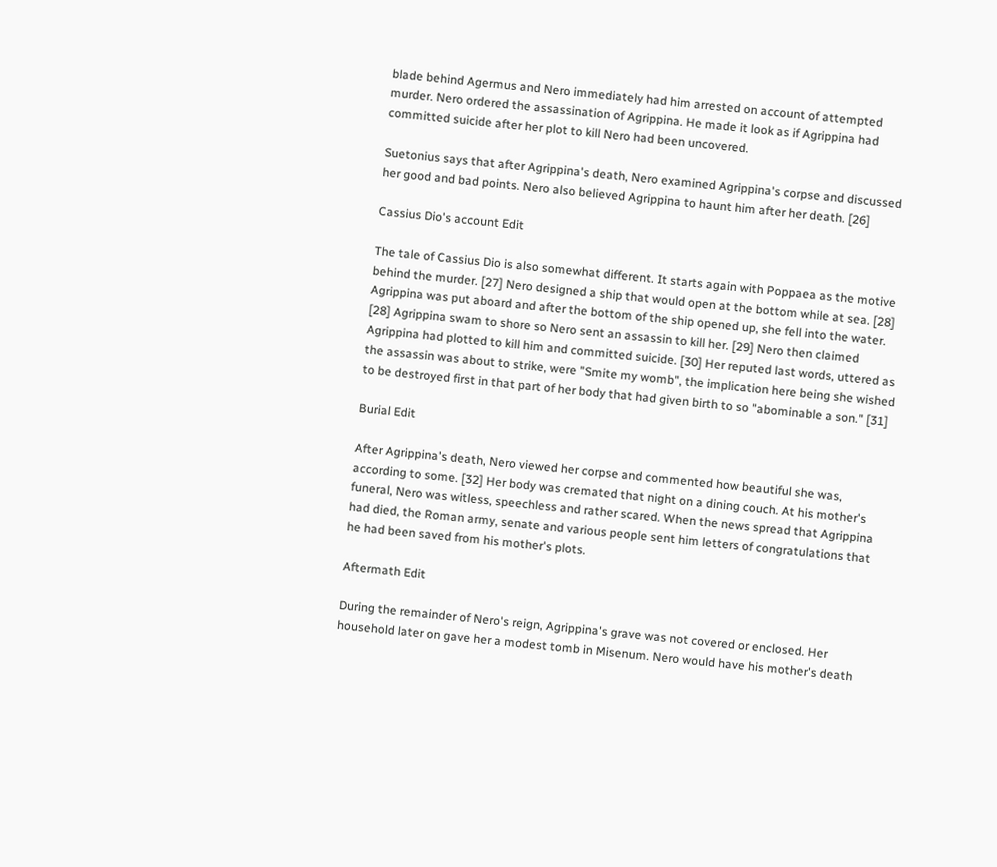blade behind Agermus and Nero immediately had him arrested on account of attempted murder. Nero ordered the assassination of Agrippina. He made it look as if Agrippina had committed suicide after her plot to kill Nero had been uncovered.

Suetonius says that after Agrippina's death, Nero examined Agrippina's corpse and discussed her good and bad points. Nero also believed Agrippina to haunt him after her death. [26]

Cassius Dio's account Edit

The tale of Cassius Dio is also somewhat different. It starts again with Poppaea as the motive behind the murder. [27] Nero designed a ship that would open at the bottom while at sea. [28] Agrippina was put aboard and after the bottom of the ship opened up, she fell into the water. [28] Agrippina swam to shore so Nero sent an assassin to kill her. [29] Nero then claimed Agrippina had plotted to kill him and committed suicide. [30] Her reputed last words, uttered as the assassin was about to strike, were "Smite my womb", the implication here being she wished to be destroyed first in that part of her body that had given birth to so "abominable a son." [31]

Burial Edit

After Agrippina's death, Nero viewed her corpse and commented how beautiful she was, according to some. [32] Her body was cremated that night on a dining couch. At his mother's funeral, Nero was witless, speechless and rather scared. When the news spread that Agrippina had died, the Roman army, senate and various people sent him letters of congratulations that he had been saved from his mother's plots.

Aftermath Edit

During the remainder of Nero's reign, Agrippina's grave was not covered or enclosed. Her household later on gave her a modest tomb in Misenum. Nero would have his mother's death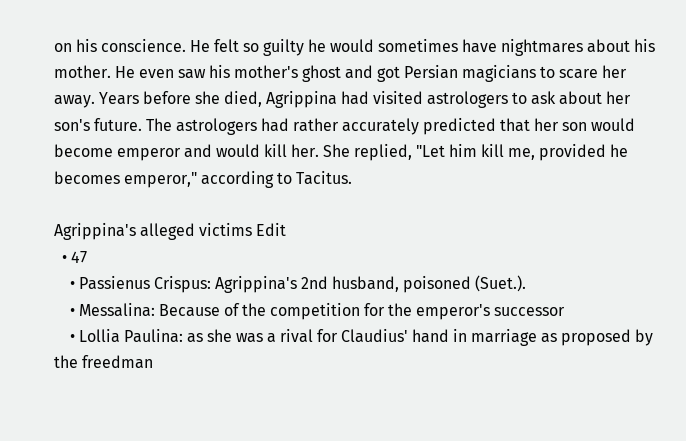on his conscience. He felt so guilty he would sometimes have nightmares about his mother. He even saw his mother's ghost and got Persian magicians to scare her away. Years before she died, Agrippina had visited astrologers to ask about her son's future. The astrologers had rather accurately predicted that her son would become emperor and would kill her. She replied, "Let him kill me, provided he becomes emperor," according to Tacitus.

Agrippina's alleged victims Edit
  • 47
    • Passienus Crispus: Agrippina's 2nd husband, poisoned (Suet.).
    • Messalina: Because of the competition for the emperor's successor
    • Lollia Paulina: as she was a rival for Claudius' hand in marriage as proposed by the freedman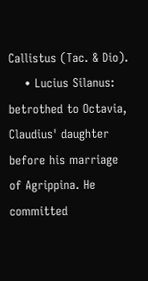Callistus (Tac. & Dio).
    • Lucius Silanus: betrothed to Octavia, Claudius' daughter before his marriage of Agrippina. He committed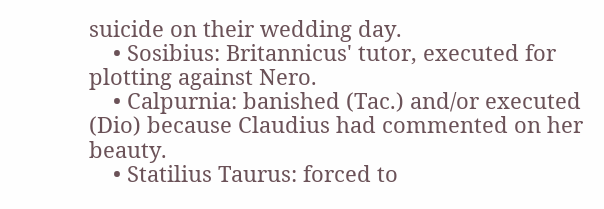suicide on their wedding day.
    • Sosibius: Britannicus' tutor, executed for plotting against Nero.
    • Calpurnia: banished (Tac.) and/or executed (Dio) because Claudius had commented on her beauty.
    • Statilius Taurus: forced to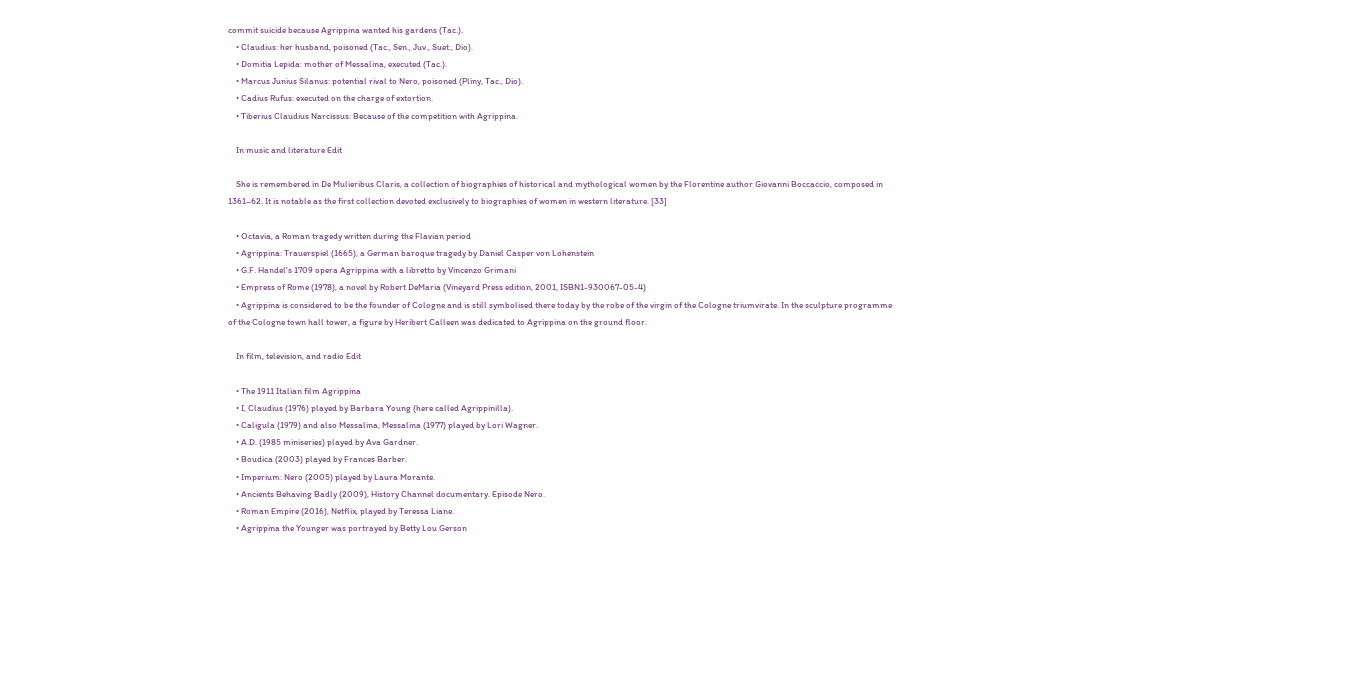commit suicide because Agrippina wanted his gardens (Tac.).
    • Claudius: her husband, poisoned (Tac., Sen., Juv., Suet., Dio).
    • Domitia Lepida: mother of Messalina, executed (Tac.).
    • Marcus Junius Silanus: potential rival to Nero, poisoned (Pliny, Tac., Dio).
    • Cadius Rufus: executed on the charge of extortion.
    • Tiberius Claudius Narcissus: Because of the competition with Agrippina.

    In music and literature Edit

    She is remembered in De Mulieribus Claris, a collection of biographies of historical and mythological women by the Florentine author Giovanni Boccaccio, composed in 1361–62. It is notable as the first collection devoted exclusively to biographies of women in western literature. [33]

    • Octavia, a Roman tragedy written during the Flavian period
    • Agrippina: Trauerspiel (1665), a German baroque tragedy by Daniel Casper von Lohenstein
    • G.F. Handel's 1709 opera Agrippina with a libretto by Vincenzo Grimani
    • Empress of Rome (1978), a novel by Robert DeMaria (Vineyard Press edition, 2001, ISBN1-930067-05-4)
    • Agrippina is considered to be the founder of Cologne and is still symbolised there today by the robe of the virgin of the Cologne triumvirate. In the sculpture programme of the Cologne town hall tower, a figure by Heribert Calleen was dedicated to Agrippina on the ground floor.

    In film, television, and radio Edit

    • The 1911 Italian film Agrippina
    • I, Claudius (1976) played by Barbara Young (here called Agrippinilla).
    • Caligula (1979) and also Messalina, Messalina (1977) played by Lori Wagner.
    • A.D. (1985 miniseries) played by Ava Gardner.
    • Boudica (2003) played by Frances Barber.
    • Imperium: Nero (2005) played by Laura Morante.
    • Ancients Behaving Badly (2009), History Channel documentary. Episode Nero.
    • Roman Empire (2016), Netflix, played by Teressa Liane.
    • Agrippina the Younger was portrayed by Betty Lou Gerson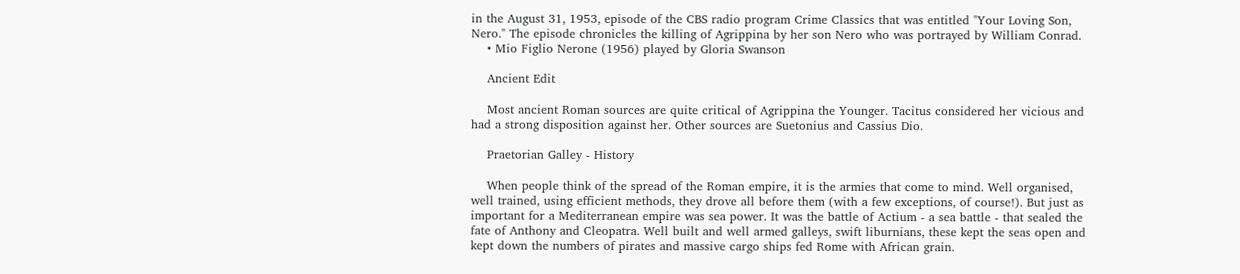in the August 31, 1953, episode of the CBS radio program Crime Classics that was entitled "Your Loving Son, Nero." The episode chronicles the killing of Agrippina by her son Nero who was portrayed by William Conrad.
    • Mio Figlio Nerone (1956) played by Gloria Swanson

    Ancient Edit

    Most ancient Roman sources are quite critical of Agrippina the Younger. Tacitus considered her vicious and had a strong disposition against her. Other sources are Suetonius and Cassius Dio.

    Praetorian Galley - History

    When people think of the spread of the Roman empire, it is the armies that come to mind. Well organised, well trained, using efficient methods, they drove all before them (with a few exceptions, of course!). But just as important for a Mediterranean empire was sea power. It was the battle of Actium - a sea battle - that sealed the fate of Anthony and Cleopatra. Well built and well armed galleys, swift liburnians, these kept the seas open and kept down the numbers of pirates and massive cargo ships fed Rome with African grain.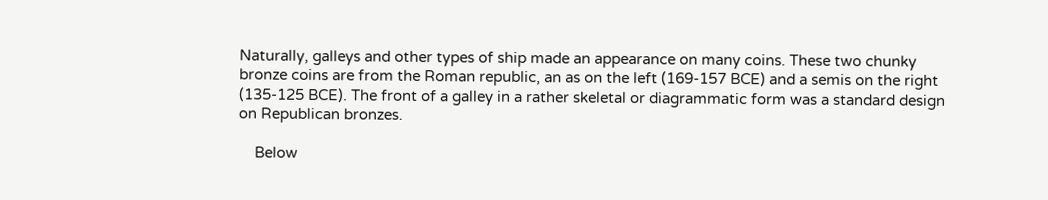Naturally, galleys and other types of ship made an appearance on many coins. These two chunky bronze coins are from the Roman republic, an as on the left (169-157 BCE) and a semis on the right (135-125 BCE). The front of a galley in a rather skeletal or diagrammatic form was a standard design on Republican bronzes.

    Below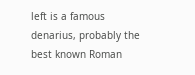left is a famous denarius, probably the best known Roman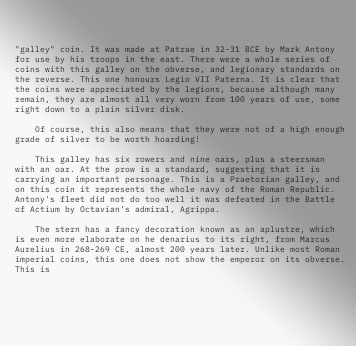"galley" coin. It was made at Patrae in 32-31 BCE by Mark Antony for use by his troops in the east. There were a whole series of coins with this galley on the obverse, and legionary standards on the reverse. This one honours Legio VII Paterna. It is clear that the coins were appreciated by the legions, because although many remain, they are almost all very worn from 100 years of use, some right down to a plain silver disk.

    Of course, this also means that they were not of a high enough grade of silver to be worth hoarding!

    This galley has six rowers and nine oars, plus a steersman with an oar. At the prow is a standard, suggesting that it is carrying an important personage. This is a Praetorian galley, and on this coin it represents the whole navy of the Roman Republic. Antony's fleet did not do too well it was defeated in the Battle of Actium by Octavian's admiral, Agrippa.

    The stern has a fancy decoration known as an aplustre, which is even more elaborate on he denarius to its right, from Marcus Aurelius in 268-269 CE, almost 200 years later. Unlike most Roman imperial coins, this one does not show the emperor on its obverse. This is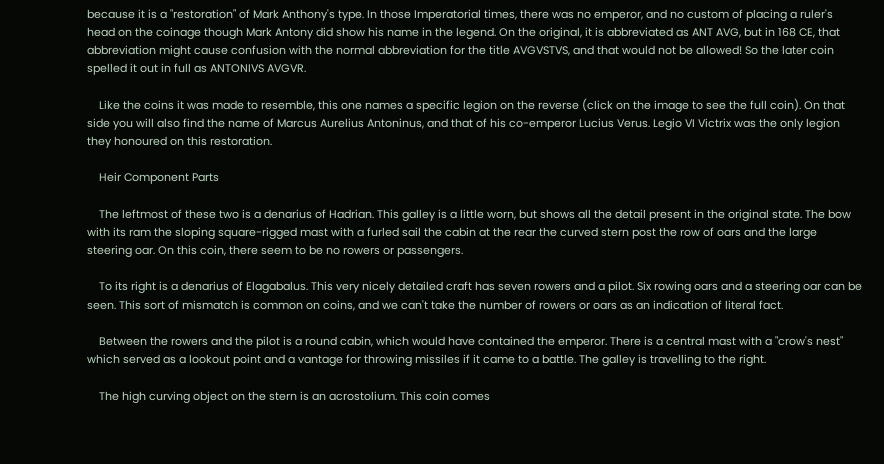because it is a "restoration" of Mark Anthony's type. In those Imperatorial times, there was no emperor, and no custom of placing a ruler's head on the coinage though Mark Antony did show his name in the legend. On the original, it is abbreviated as ANT AVG, but in 168 CE, that abbreviation might cause confusion with the normal abbreviation for the title AVGVSTVS, and that would not be allowed! So the later coin spelled it out in full as ANTONIVS AVGVR.

    Like the coins it was made to resemble, this one names a specific legion on the reverse (click on the image to see the full coin). On that side you will also find the name of Marcus Aurelius Antoninus, and that of his co-emperor Lucius Verus. Legio VI Victrix was the only legion they honoured on this restoration.

    Heir Component Parts

    The leftmost of these two is a denarius of Hadrian. This galley is a little worn, but shows all the detail present in the original state. The bow with its ram the sloping square-rigged mast with a furled sail the cabin at the rear the curved stern post the row of oars and the large steering oar. On this coin, there seem to be no rowers or passengers.

    To its right is a denarius of Elagabalus. This very nicely detailed craft has seven rowers and a pilot. Six rowing oars and a steering oar can be seen. This sort of mismatch is common on coins, and we can't take the number of rowers or oars as an indication of literal fact.

    Between the rowers and the pilot is a round cabin, which would have contained the emperor. There is a central mast with a "crow's nest" which served as a lookout point and a vantage for throwing missiles if it came to a battle. The galley is travelling to the right.

    The high curving object on the stern is an acrostolium. This coin comes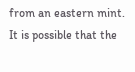from an eastern mint. It is possible that the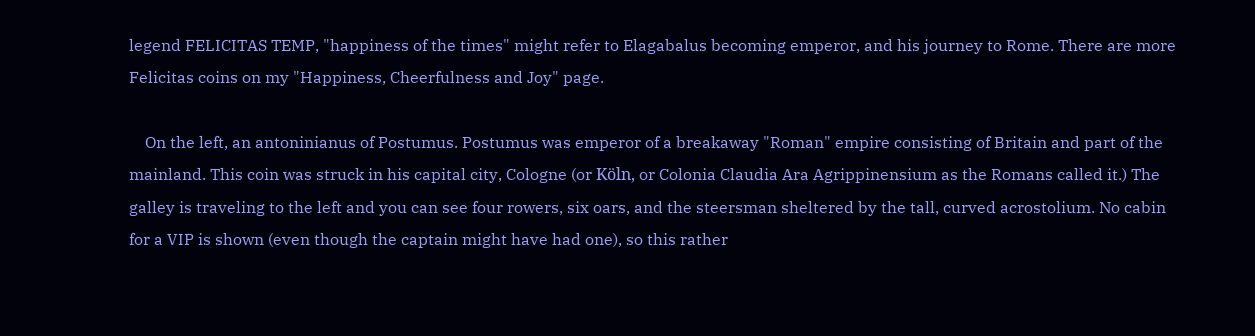legend FELICITAS TEMP, "happiness of the times" might refer to Elagabalus becoming emperor, and his journey to Rome. There are more Felicitas coins on my "Happiness, Cheerfulness and Joy" page.

    On the left, an antoninianus of Postumus. Postumus was emperor of a breakaway "Roman" empire consisting of Britain and part of the mainland. This coin was struck in his capital city, Cologne (or Köln, or Colonia Claudia Ara Agrippinensium as the Romans called it.) The galley is traveling to the left and you can see four rowers, six oars, and the steersman sheltered by the tall, curved acrostolium. No cabin for a VIP is shown (even though the captain might have had one), so this rather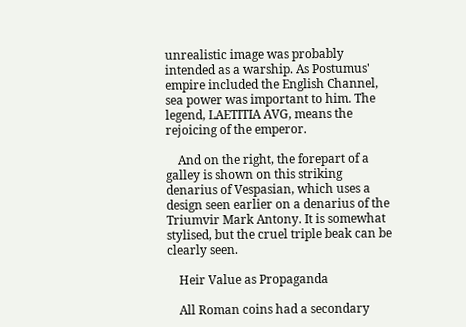unrealistic image was probably intended as a warship. As Postumus' empire included the English Channel, sea power was important to him. The legend, LAETITIA AVG, means the rejoicing of the emperor.

    And on the right, the forepart of a galley is shown on this striking denarius of Vespasian, which uses a design seen earlier on a denarius of the Triumvir Mark Antony. It is somewhat stylised, but the cruel triple beak can be clearly seen.

    Heir Value as Propaganda

    All Roman coins had a secondary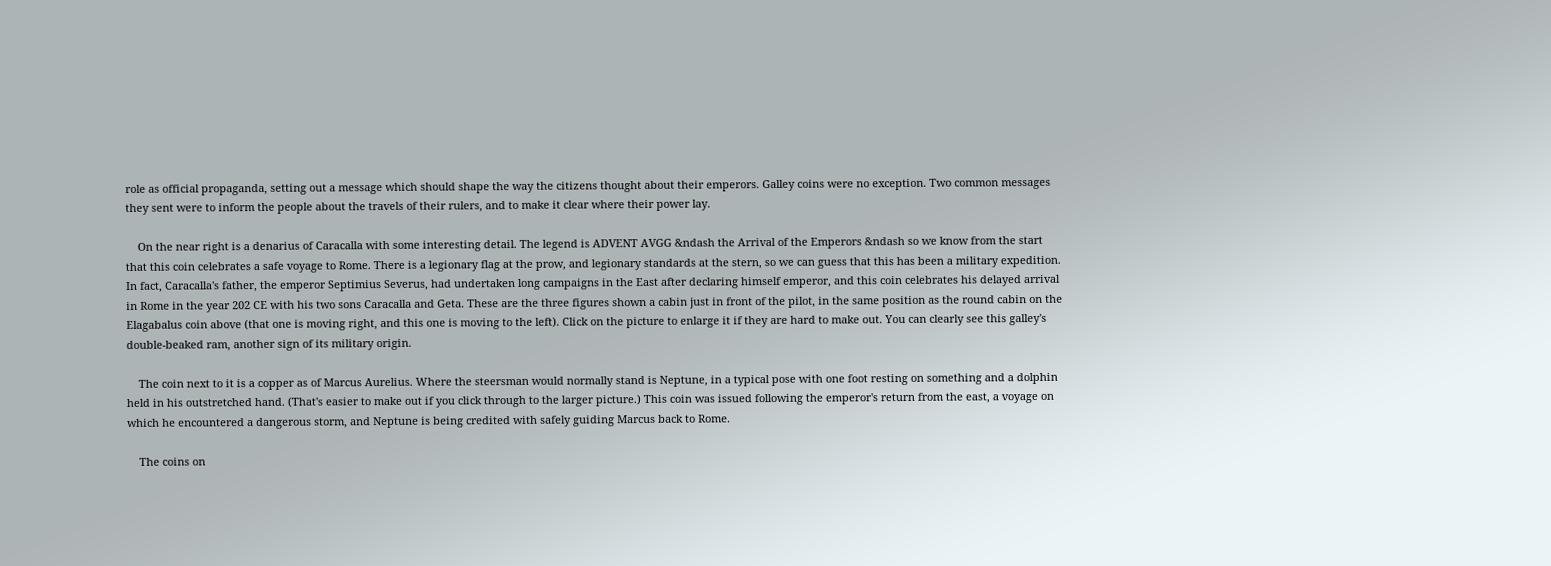role as official propaganda, setting out a message which should shape the way the citizens thought about their emperors. Galley coins were no exception. Two common messages they sent were to inform the people about the travels of their rulers, and to make it clear where their power lay.

    On the near right is a denarius of Caracalla with some interesting detail. The legend is ADVENT AVGG &ndash the Arrival of the Emperors &ndash so we know from the start that this coin celebrates a safe voyage to Rome. There is a legionary flag at the prow, and legionary standards at the stern, so we can guess that this has been a military expedition. In fact, Caracalla's father, the emperor Septimius Severus, had undertaken long campaigns in the East after declaring himself emperor, and this coin celebrates his delayed arrival in Rome in the year 202 CE with his two sons Caracalla and Geta. These are the three figures shown a cabin just in front of the pilot, in the same position as the round cabin on the Elagabalus coin above (that one is moving right, and this one is moving to the left). Click on the picture to enlarge it if they are hard to make out. You can clearly see this galley's double-beaked ram, another sign of its military origin.

    The coin next to it is a copper as of Marcus Aurelius. Where the steersman would normally stand is Neptune, in a typical pose with one foot resting on something and a dolphin held in his outstretched hand. (That's easier to make out if you click through to the larger picture.) This coin was issued following the emperor's return from the east, a voyage on which he encountered a dangerous storm, and Neptune is being credited with safely guiding Marcus back to Rome.

    The coins on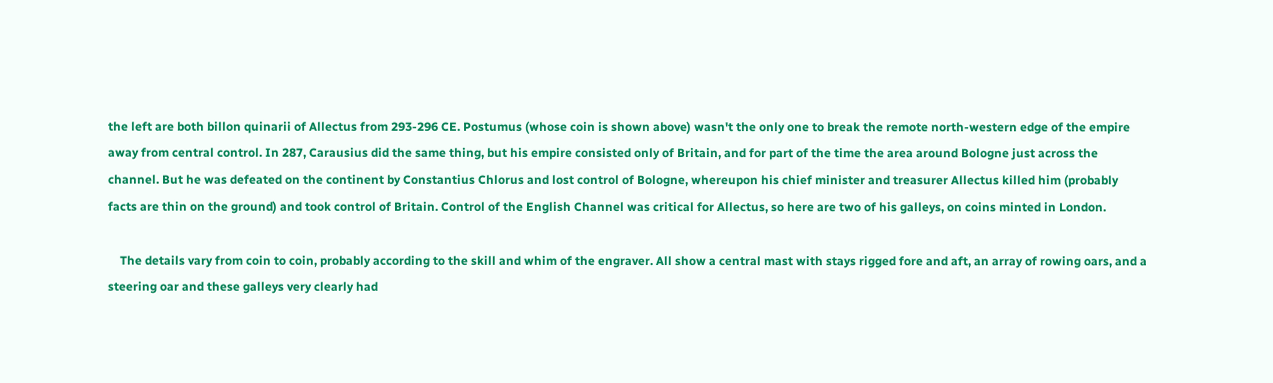the left are both billon quinarii of Allectus from 293-296 CE. Postumus (whose coin is shown above) wasn't the only one to break the remote north-western edge of the empire away from central control. In 287, Carausius did the same thing, but his empire consisted only of Britain, and for part of the time the area around Bologne just across the channel. But he was defeated on the continent by Constantius Chlorus and lost control of Bologne, whereupon his chief minister and treasurer Allectus killed him (probably facts are thin on the ground) and took control of Britain. Control of the English Channel was critical for Allectus, so here are two of his galleys, on coins minted in London.

    The details vary from coin to coin, probably according to the skill and whim of the engraver. All show a central mast with stays rigged fore and aft, an array of rowing oars, and a steering oar and these galleys very clearly had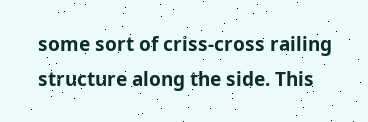some sort of criss-cross railing structure along the side. This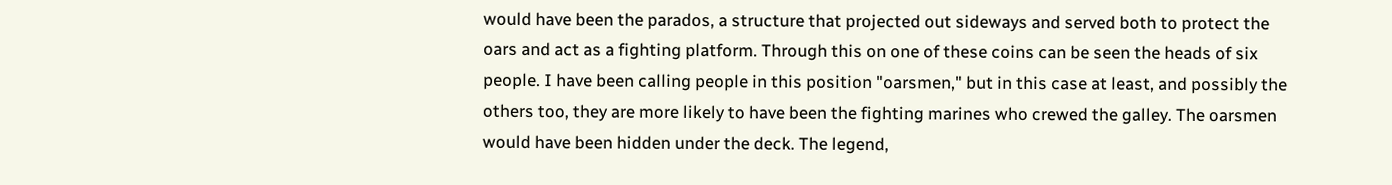would have been the parados, a structure that projected out sideways and served both to protect the oars and act as a fighting platform. Through this on one of these coins can be seen the heads of six people. I have been calling people in this position "oarsmen," but in this case at least, and possibly the others too, they are more likely to have been the fighting marines who crewed the galley. The oarsmen would have been hidden under the deck. The legend,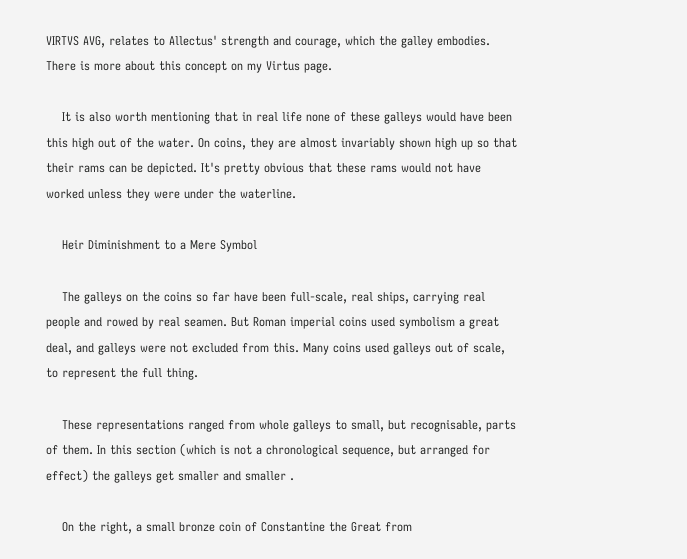VIRTVS AVG, relates to Allectus' strength and courage, which the galley embodies. There is more about this concept on my Virtus page.

    It is also worth mentioning that in real life none of these galleys would have been this high out of the water. On coins, they are almost invariably shown high up so that their rams can be depicted. It's pretty obvious that these rams would not have worked unless they were under the waterline.

    Heir Diminishment to a Mere Symbol

    The galleys on the coins so far have been full-scale, real ships, carrying real people and rowed by real seamen. But Roman imperial coins used symbolism a great deal, and galleys were not excluded from this. Many coins used galleys out of scale, to represent the full thing.

    These representations ranged from whole galleys to small, but recognisable, parts of them. In this section (which is not a chronological sequence, but arranged for effect) the galleys get smaller and smaller .

    On the right, a small bronze coin of Constantine the Great from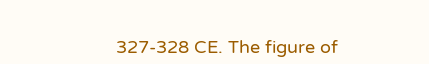327-328 CE. The figure of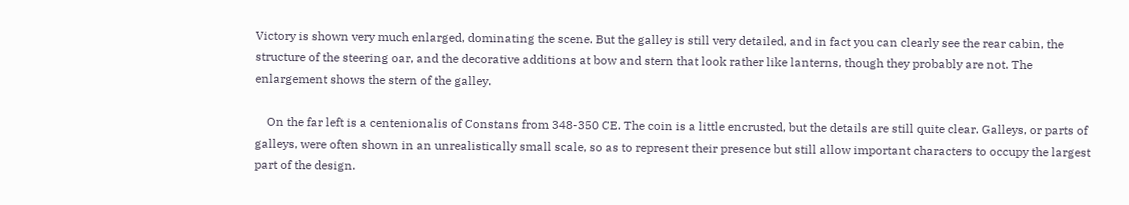Victory is shown very much enlarged, dominating the scene. But the galley is still very detailed, and in fact you can clearly see the rear cabin, the structure of the steering oar, and the decorative additions at bow and stern that look rather like lanterns, though they probably are not. The enlargement shows the stern of the galley.

    On the far left is a centenionalis of Constans from 348-350 CE. The coin is a little encrusted, but the details are still quite clear. Galleys, or parts of galleys, were often shown in an unrealistically small scale, so as to represent their presence but still allow important characters to occupy the largest part of the design.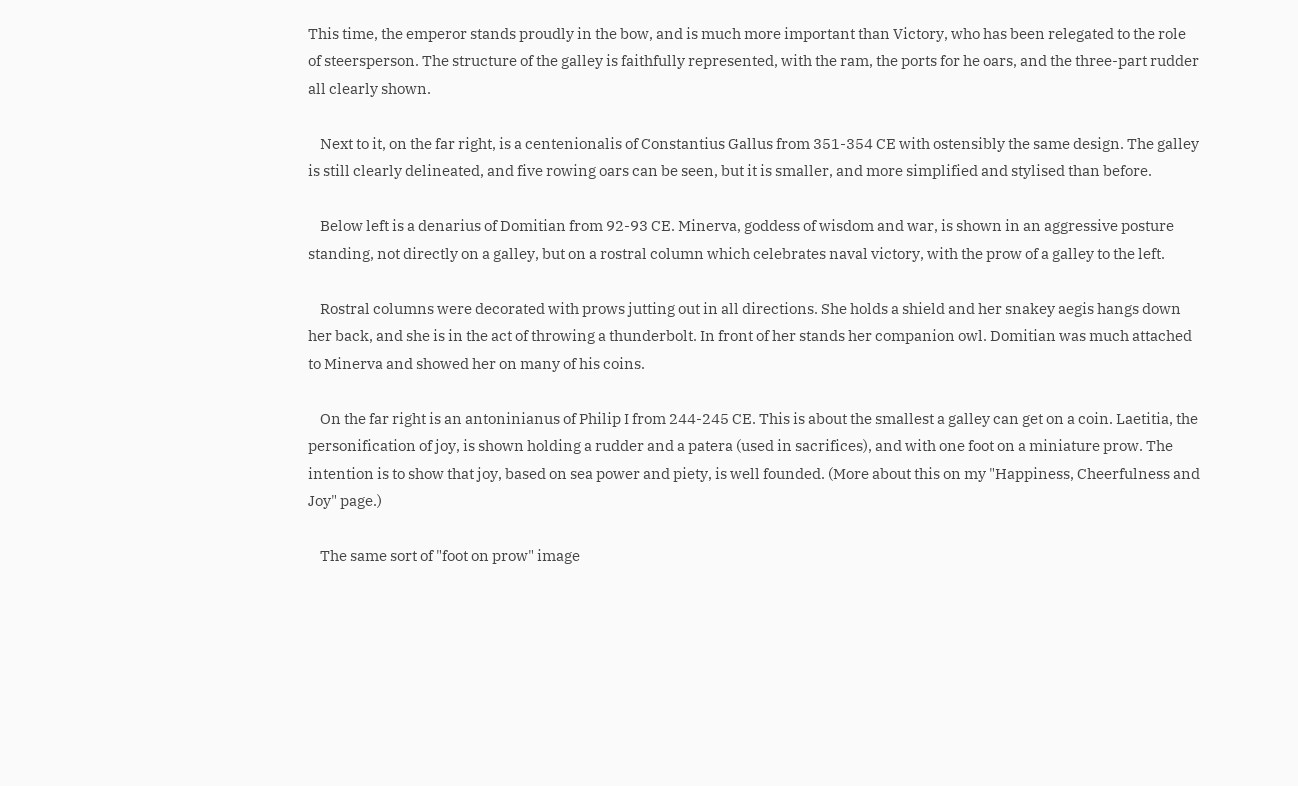This time, the emperor stands proudly in the bow, and is much more important than Victory, who has been relegated to the role of steersperson. The structure of the galley is faithfully represented, with the ram, the ports for he oars, and the three-part rudder all clearly shown.

    Next to it, on the far right, is a centenionalis of Constantius Gallus from 351-354 CE with ostensibly the same design. The galley is still clearly delineated, and five rowing oars can be seen, but it is smaller, and more simplified and stylised than before.

    Below left is a denarius of Domitian from 92-93 CE. Minerva, goddess of wisdom and war, is shown in an aggressive posture standing, not directly on a galley, but on a rostral column which celebrates naval victory, with the prow of a galley to the left.

    Rostral columns were decorated with prows jutting out in all directions. She holds a shield and her snakey aegis hangs down her back, and she is in the act of throwing a thunderbolt. In front of her stands her companion owl. Domitian was much attached to Minerva and showed her on many of his coins.

    On the far right is an antoninianus of Philip I from 244-245 CE. This is about the smallest a galley can get on a coin. Laetitia, the personification of joy, is shown holding a rudder and a patera (used in sacrifices), and with one foot on a miniature prow. The intention is to show that joy, based on sea power and piety, is well founded. (More about this on my "Happiness, Cheerfulness and Joy" page.)

    The same sort of "foot on prow" image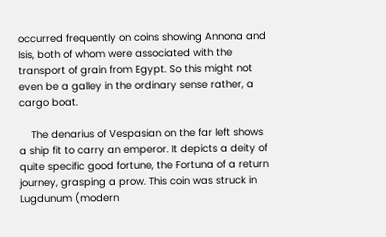occurred frequently on coins showing Annona and Isis, both of whom were associated with the transport of grain from Egypt. So this might not even be a galley in the ordinary sense rather, a cargo boat.

    The denarius of Vespasian on the far left shows a ship fit to carry an emperor. It depicts a deity of quite specific good fortune, the Fortuna of a return journey, grasping a prow. This coin was struck in Lugdunum (modern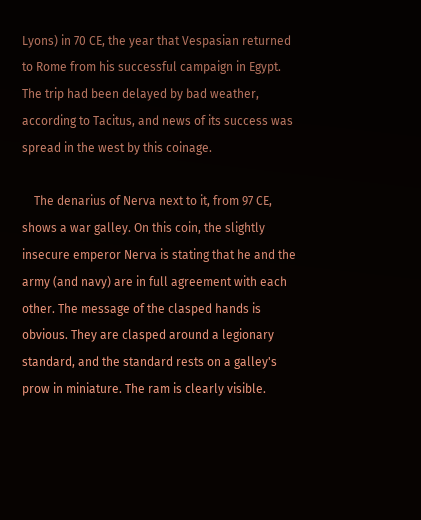Lyons) in 70 CE, the year that Vespasian returned to Rome from his successful campaign in Egypt. The trip had been delayed by bad weather, according to Tacitus, and news of its success was spread in the west by this coinage.

    The denarius of Nerva next to it, from 97 CE, shows a war galley. On this coin, the slightly insecure emperor Nerva is stating that he and the army (and navy) are in full agreement with each other. The message of the clasped hands is obvious. They are clasped around a legionary standard, and the standard rests on a galley's prow in miniature. The ram is clearly visible.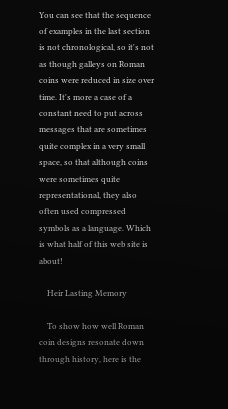You can see that the sequence of examples in the last section is not chronological, so it's not as though galleys on Roman coins were reduced in size over time. It's more a case of a constant need to put across messages that are sometimes quite complex in a very small space, so that although coins were sometimes quite representational, they also often used compressed symbols as a language. Which is what half of this web site is about!

    Heir Lasting Memory

    To show how well Roman coin designs resonate down through history, here is the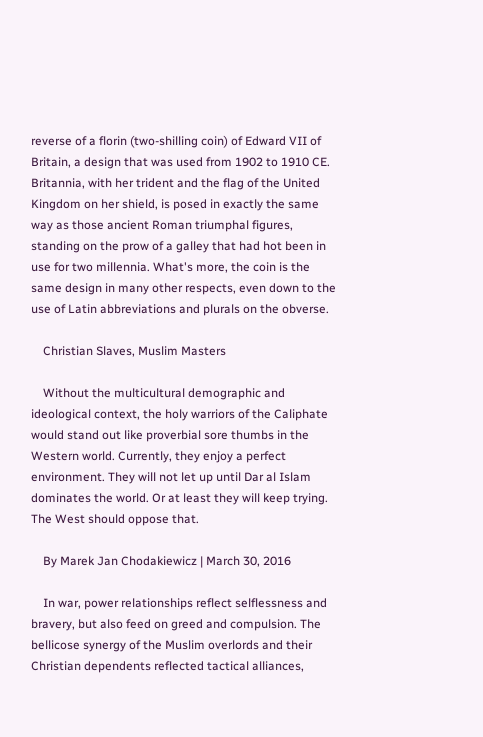reverse of a florin (two-shilling coin) of Edward VII of Britain, a design that was used from 1902 to 1910 CE. Britannia, with her trident and the flag of the United Kingdom on her shield, is posed in exactly the same way as those ancient Roman triumphal figures, standing on the prow of a galley that had hot been in use for two millennia. What's more, the coin is the same design in many other respects, even down to the use of Latin abbreviations and plurals on the obverse.

    Christian Slaves, Muslim Masters

    Without the multicultural demographic and ideological context, the holy warriors of the Caliphate would stand out like proverbial sore thumbs in the Western world. Currently, they enjoy a perfect environment. They will not let up until Dar al Islam dominates the world. Or at least they will keep trying. The West should oppose that.

    By Marek Jan Chodakiewicz | March 30, 2016

    In war, power relationships reflect selflessness and bravery, but also feed on greed and compulsion. The bellicose synergy of the Muslim overlords and their Christian dependents reflected tactical alliances,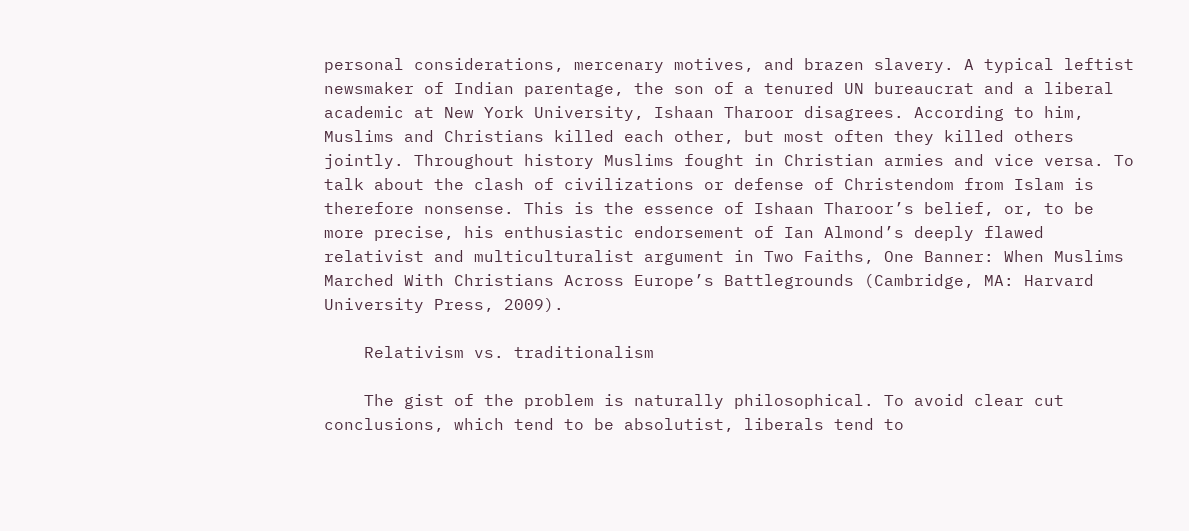personal considerations, mercenary motives, and brazen slavery. A typical leftist newsmaker of Indian parentage, the son of a tenured UN bureaucrat and a liberal academic at New York University, Ishaan Tharoor disagrees. According to him, Muslims and Christians killed each other, but most often they killed others jointly. Throughout history Muslims fought in Christian armies and vice versa. To talk about the clash of civilizations or defense of Christendom from Islam is therefore nonsense. This is the essence of Ishaan Tharoor’s belief, or, to be more precise, his enthusiastic endorsement of Ian Almond’s deeply flawed relativist and multiculturalist argument in Two Faiths, One Banner: When Muslims Marched With Christians Across Europe’s Battlegrounds (Cambridge, MA: Harvard University Press, 2009).

    Relativism vs. traditionalism

    The gist of the problem is naturally philosophical. To avoid clear cut conclusions, which tend to be absolutist, liberals tend to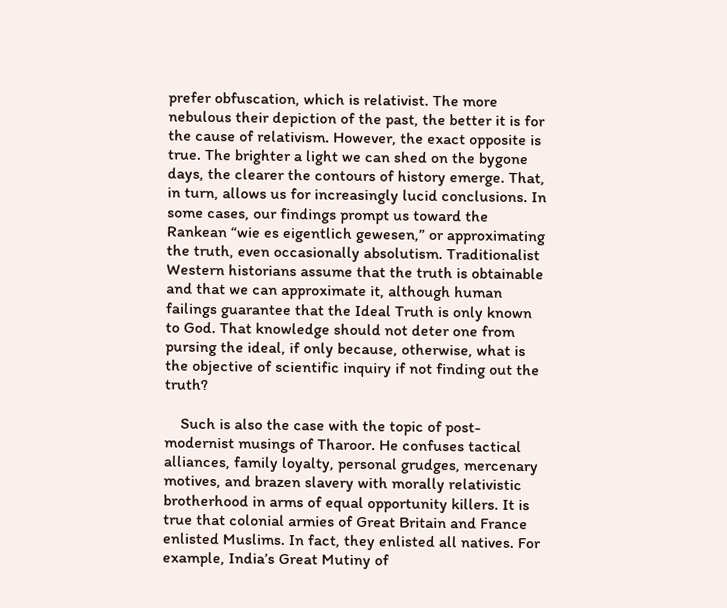prefer obfuscation, which is relativist. The more nebulous their depiction of the past, the better it is for the cause of relativism. However, the exact opposite is true. The brighter a light we can shed on the bygone days, the clearer the contours of history emerge. That, in turn, allows us for increasingly lucid conclusions. In some cases, our findings prompt us toward the Rankean “wie es eigentlich gewesen,” or approximating the truth, even occasionally absolutism. Traditionalist Western historians assume that the truth is obtainable and that we can approximate it, although human failings guarantee that the Ideal Truth is only known to God. That knowledge should not deter one from pursing the ideal, if only because, otherwise, what is the objective of scientific inquiry if not finding out the truth?

    Such is also the case with the topic of post-modernist musings of Tharoor. He confuses tactical alliances, family loyalty, personal grudges, mercenary motives, and brazen slavery with morally relativistic brotherhood in arms of equal opportunity killers. It is true that colonial armies of Great Britain and France enlisted Muslims. In fact, they enlisted all natives. For example, India’s Great Mutiny of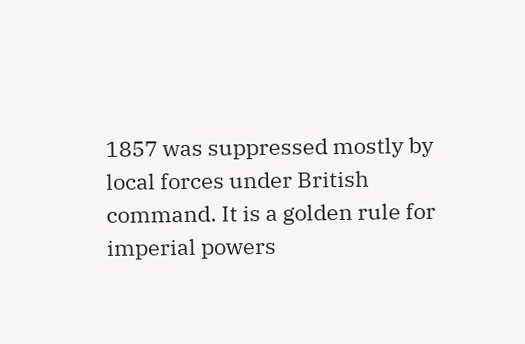1857 was suppressed mostly by local forces under British command. It is a golden rule for imperial powers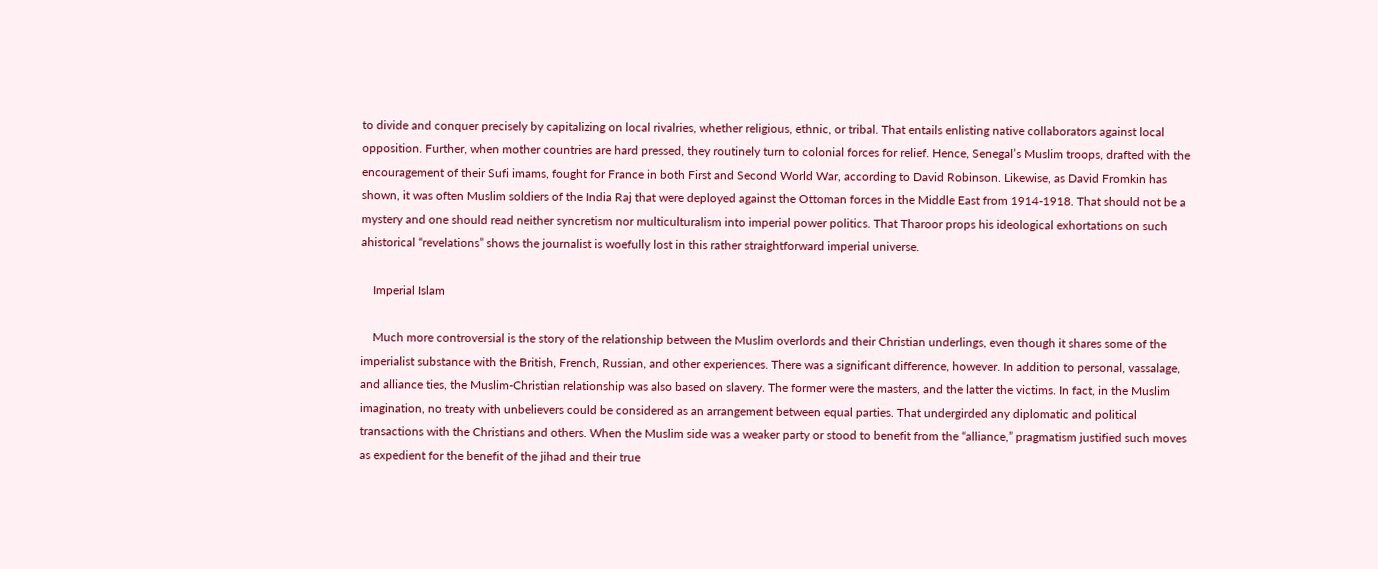to divide and conquer precisely by capitalizing on local rivalries, whether religious, ethnic, or tribal. That entails enlisting native collaborators against local opposition. Further, when mother countries are hard pressed, they routinely turn to colonial forces for relief. Hence, Senegal’s Muslim troops, drafted with the encouragement of their Sufi imams, fought for France in both First and Second World War, according to David Robinson. Likewise, as David Fromkin has shown, it was often Muslim soldiers of the India Raj that were deployed against the Ottoman forces in the Middle East from 1914-1918. That should not be a mystery and one should read neither syncretism nor multiculturalism into imperial power politics. That Tharoor props his ideological exhortations on such ahistorical “revelations” shows the journalist is woefully lost in this rather straightforward imperial universe.

    Imperial Islam

    Much more controversial is the story of the relationship between the Muslim overlords and their Christian underlings, even though it shares some of the imperialist substance with the British, French, Russian, and other experiences. There was a significant difference, however. In addition to personal, vassalage, and alliance ties, the Muslim-Christian relationship was also based on slavery. The former were the masters, and the latter the victims. In fact, in the Muslim imagination, no treaty with unbelievers could be considered as an arrangement between equal parties. That undergirded any diplomatic and political transactions with the Christians and others. When the Muslim side was a weaker party or stood to benefit from the “alliance,” pragmatism justified such moves as expedient for the benefit of the jihad and their true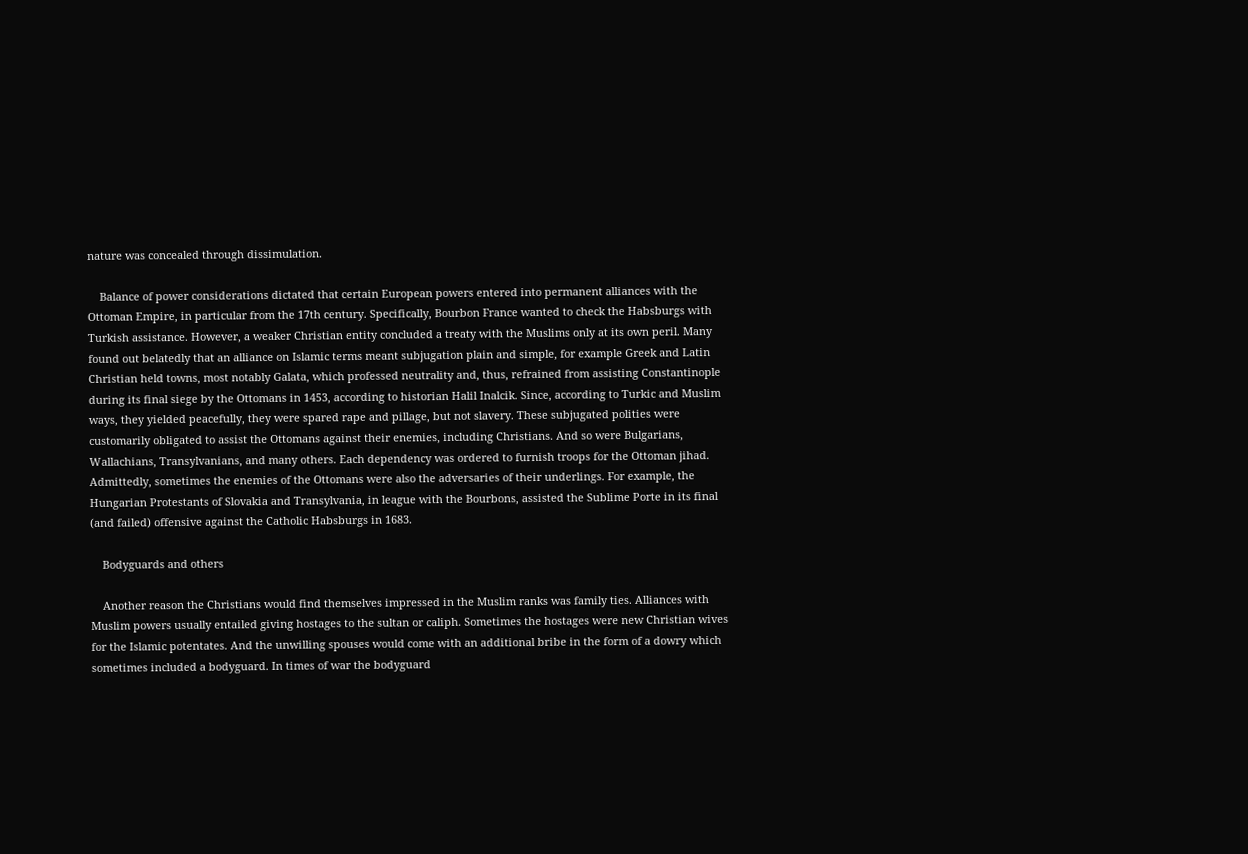nature was concealed through dissimulation.

    Balance of power considerations dictated that certain European powers entered into permanent alliances with the Ottoman Empire, in particular from the 17th century. Specifically, Bourbon France wanted to check the Habsburgs with Turkish assistance. However, a weaker Christian entity concluded a treaty with the Muslims only at its own peril. Many found out belatedly that an alliance on Islamic terms meant subjugation plain and simple, for example Greek and Latin Christian held towns, most notably Galata, which professed neutrality and, thus, refrained from assisting Constantinople during its final siege by the Ottomans in 1453, according to historian Halil Inalcik. Since, according to Turkic and Muslim ways, they yielded peacefully, they were spared rape and pillage, but not slavery. These subjugated polities were customarily obligated to assist the Ottomans against their enemies, including Christians. And so were Bulgarians, Wallachians, Transylvanians, and many others. Each dependency was ordered to furnish troops for the Ottoman jihad. Admittedly, sometimes the enemies of the Ottomans were also the adversaries of their underlings. For example, the Hungarian Protestants of Slovakia and Transylvania, in league with the Bourbons, assisted the Sublime Porte in its final (and failed) offensive against the Catholic Habsburgs in 1683.

    Bodyguards and others

    Another reason the Christians would find themselves impressed in the Muslim ranks was family ties. Alliances with Muslim powers usually entailed giving hostages to the sultan or caliph. Sometimes the hostages were new Christian wives for the Islamic potentates. And the unwilling spouses would come with an additional bribe in the form of a dowry which sometimes included a bodyguard. In times of war the bodyguard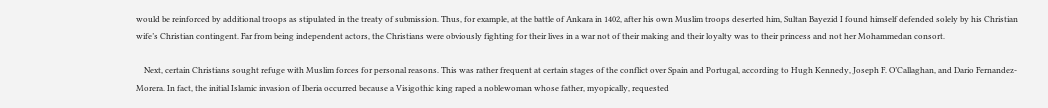would be reinforced by additional troops as stipulated in the treaty of submission. Thus, for example, at the battle of Ankara in 1402, after his own Muslim troops deserted him, Sultan Bayezid I found himself defended solely by his Christian wife’s Christian contingent. Far from being independent actors, the Christians were obviously fighting for their lives in a war not of their making and their loyalty was to their princess and not her Mohammedan consort.

    Next, certain Christians sought refuge with Muslim forces for personal reasons. This was rather frequent at certain stages of the conflict over Spain and Portugal, according to Hugh Kennedy, Joseph F. O’Callaghan, and Dario Fernandez-Morera. In fact, the initial Islamic invasion of Iberia occurred because a Visigothic king raped a noblewoman whose father, myopically, requested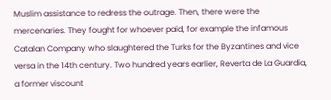Muslim assistance to redress the outrage. Then, there were the mercenaries. They fought for whoever paid, for example the infamous Catalan Company who slaughtered the Turks for the Byzantines and vice versa in the 14th century. Two hundred years earlier, Reverta de La Guardia, a former viscount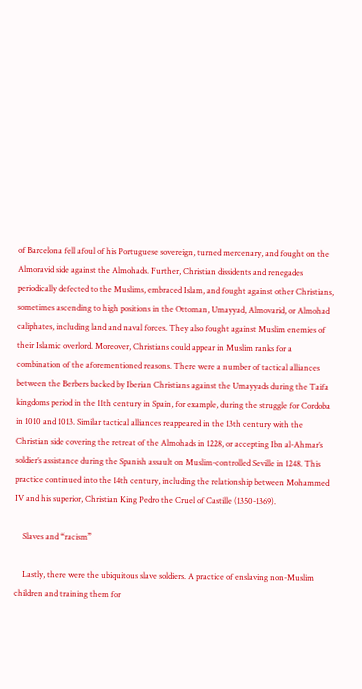of Barcelona fell afoul of his Portuguese sovereign, turned mercenary, and fought on the Almoravid side against the Almohads. Further, Christian dissidents and renegades periodically defected to the Muslims, embraced Islam, and fought against other Christians, sometimes ascending to high positions in the Ottoman, Umayyad, Almovarid, or Almohad caliphates, including land and naval forces. They also fought against Muslim enemies of their Islamic overlord. Moreover, Christians could appear in Muslim ranks for a combination of the aforementioned reasons. There were a number of tactical alliances between the Berbers backed by Iberian Christians against the Umayyads during the Taifa kingdoms period in the 11th century in Spain, for example, during the struggle for Cordoba in 1010 and 1013. Similar tactical alliances reappeared in the 13th century with the Christian side covering the retreat of the Almohads in 1228, or accepting Ibn al-Ahmar’s soldier’s assistance during the Spanish assault on Muslim-controlled Seville in 1248. This practice continued into the 14th century, including the relationship between Mohammed IV and his superior, Christian King Pedro the Cruel of Castille (1350-1369).

    Slaves and “racism”

    Lastly, there were the ubiquitous slave soldiers. A practice of enslaving non-Muslim children and training them for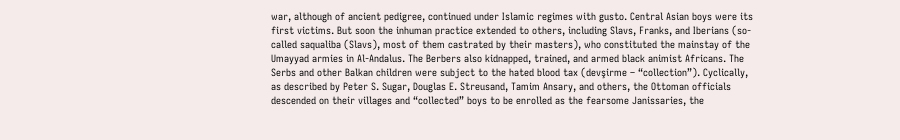war, although of ancient pedigree, continued under Islamic regimes with gusto. Central Asian boys were its first victims. But soon the inhuman practice extended to others, including Slavs, Franks, and Iberians (so-called saqualiba (Slavs), most of them castrated by their masters), who constituted the mainstay of the Umayyad armies in Al-Andalus. The Berbers also kidnapped, trained, and armed black animist Africans. The Serbs and other Balkan children were subject to the hated blood tax (devşirme – “collection”). Cyclically, as described by Peter S. Sugar, Douglas E. Streusand, Tamim Ansary, and others, the Ottoman officials descended on their villages and “collected” boys to be enrolled as the fearsome Janissaries, the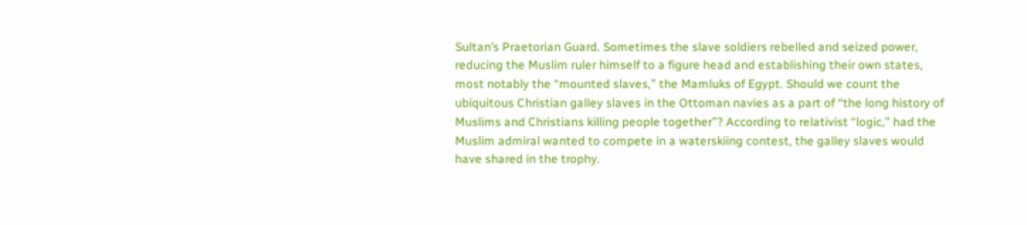Sultan’s Praetorian Guard. Sometimes the slave soldiers rebelled and seized power, reducing the Muslim ruler himself to a figure head and establishing their own states, most notably the “mounted slaves,” the Mamluks of Egypt. Should we count the ubiquitous Christian galley slaves in the Ottoman navies as a part of “the long history of Muslims and Christians killing people together”? According to relativist “logic,” had the Muslim admiral wanted to compete in a waterskiing contest, the galley slaves would have shared in the trophy.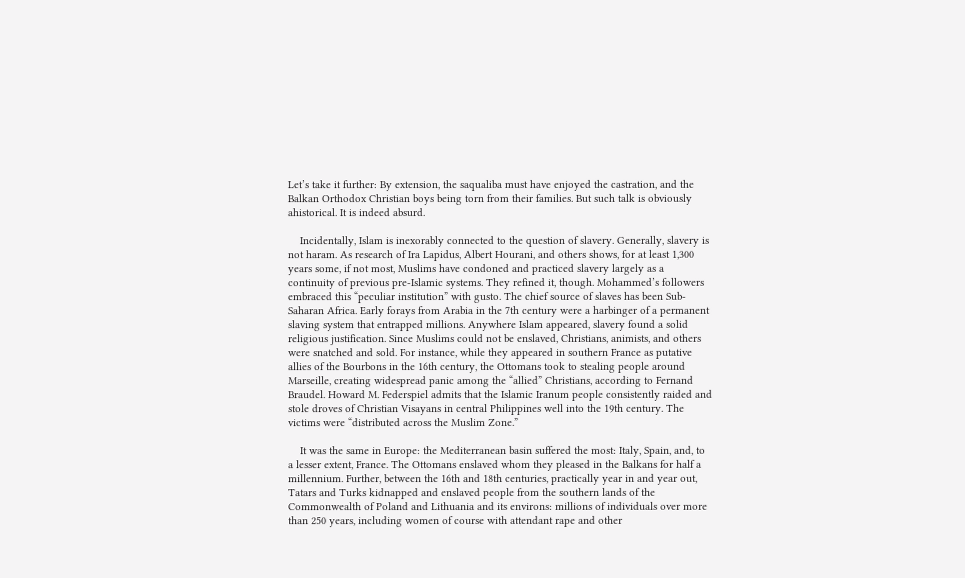Let’s take it further: By extension, the saqualiba must have enjoyed the castration, and the Balkan Orthodox Christian boys being torn from their families. But such talk is obviously ahistorical. It is indeed absurd.

    Incidentally, Islam is inexorably connected to the question of slavery. Generally, slavery is not haram. As research of Ira Lapidus, Albert Hourani, and others shows, for at least 1,300 years some, if not most, Muslims have condoned and practiced slavery largely as a continuity of previous pre-Islamic systems. They refined it, though. Mohammed’s followers embraced this “peculiar institution” with gusto. The chief source of slaves has been Sub-Saharan Africa. Early forays from Arabia in the 7th century were a harbinger of a permanent slaving system that entrapped millions. Anywhere Islam appeared, slavery found a solid religious justification. Since Muslims could not be enslaved, Christians, animists, and others were snatched and sold. For instance, while they appeared in southern France as putative allies of the Bourbons in the 16th century, the Ottomans took to stealing people around Marseille, creating widespread panic among the “allied” Christians, according to Fernand Braudel. Howard M. Federspiel admits that the Islamic Iranum people consistently raided and stole droves of Christian Visayans in central Philippines well into the 19th century. The victims were “distributed across the Muslim Zone.”

    It was the same in Europe: the Mediterranean basin suffered the most: Italy, Spain, and, to a lesser extent, France. The Ottomans enslaved whom they pleased in the Balkans for half a millennium. Further, between the 16th and 18th centuries, practically year in and year out, Tatars and Turks kidnapped and enslaved people from the southern lands of the Commonwealth of Poland and Lithuania and its environs: millions of individuals over more than 250 years, including women of course with attendant rape and other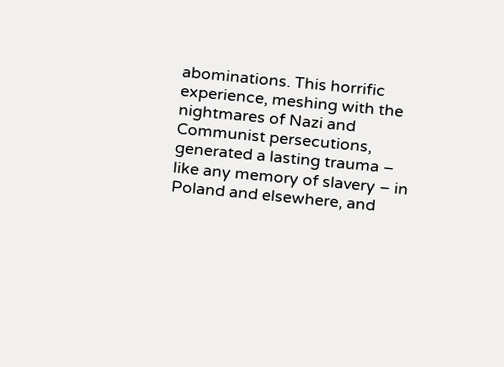abominations. This horrific experience, meshing with the nightmares of Nazi and Communist persecutions, generated a lasting trauma – like any memory of slavery – in Poland and elsewhere, and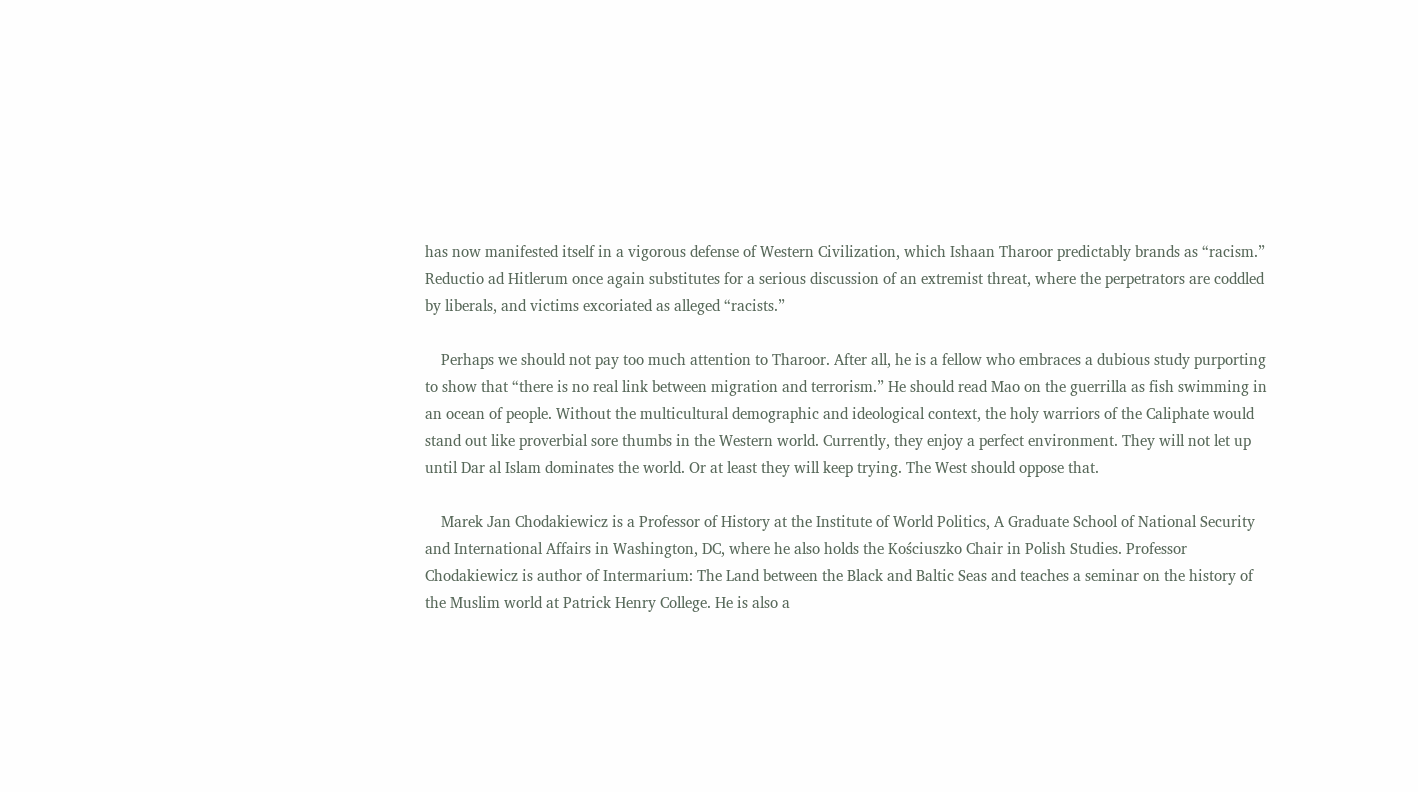has now manifested itself in a vigorous defense of Western Civilization, which Ishaan Tharoor predictably brands as “racism.” Reductio ad Hitlerum once again substitutes for a serious discussion of an extremist threat, where the perpetrators are coddled by liberals, and victims excoriated as alleged “racists.”

    Perhaps we should not pay too much attention to Tharoor. After all, he is a fellow who embraces a dubious study purporting to show that “there is no real link between migration and terrorism.” He should read Mao on the guerrilla as fish swimming in an ocean of people. Without the multicultural demographic and ideological context, the holy warriors of the Caliphate would stand out like proverbial sore thumbs in the Western world. Currently, they enjoy a perfect environment. They will not let up until Dar al Islam dominates the world. Or at least they will keep trying. The West should oppose that.

    Marek Jan Chodakiewicz is a Professor of History at the Institute of World Politics, A Graduate School of National Security and International Affairs in Washington, DC, where he also holds the Kościuszko Chair in Polish Studies. Professor Chodakiewicz is author of Intermarium: The Land between the Black and Baltic Seas and teaches a seminar on the history of the Muslim world at Patrick Henry College. He is also a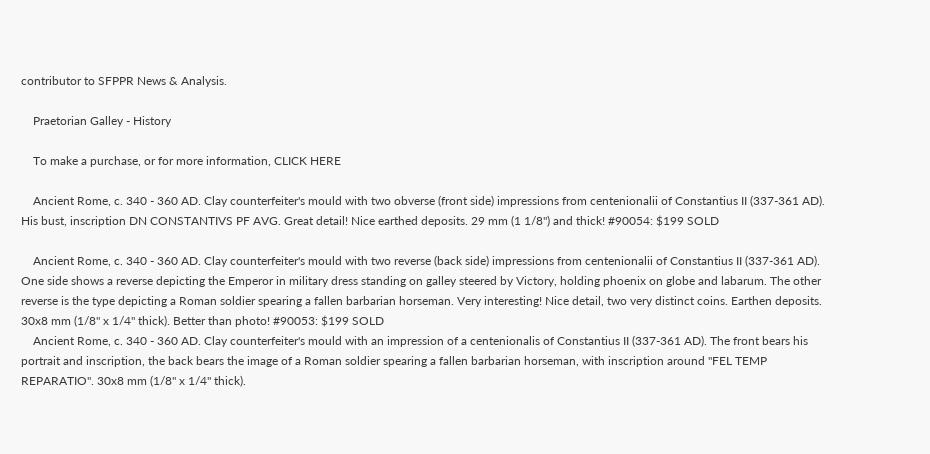contributor to SFPPR News & Analysis.

    Praetorian Galley - History

    To make a purchase, or for more information, CLICK HERE

    Ancient Rome, c. 340 - 360 AD. Clay counterfeiter's mould with two obverse (front side) impressions from centenionalii of Constantius II (337-361 AD). His bust, inscription DN CONSTANTIVS PF AVG. Great detail! Nice earthed deposits. 29 mm (1 1/8") and thick! #90054: $199 SOLD

    Ancient Rome, c. 340 - 360 AD. Clay counterfeiter's mould with two reverse (back side) impressions from centenionalii of Constantius II (337-361 AD). One side shows a reverse depicting the Emperor in military dress standing on galley steered by Victory, holding phoenix on globe and labarum. The other reverse is the type depicting a Roman soldier spearing a fallen barbarian horseman. Very interesting! Nice detail, two very distinct coins. Earthen deposits. 30x8 mm (1/8" x 1/4" thick). Better than photo! #90053: $199 SOLD
    Ancient Rome, c. 340 - 360 AD. Clay counterfeiter's mould with an impression of a centenionalis of Constantius II (337-361 AD). The front bears his portrait and inscription, the back bears the image of a Roman soldier spearing a fallen barbarian horseman, with inscription around "FEL TEMP REPARATIO". 30x8 mm (1/8" x 1/4" thick).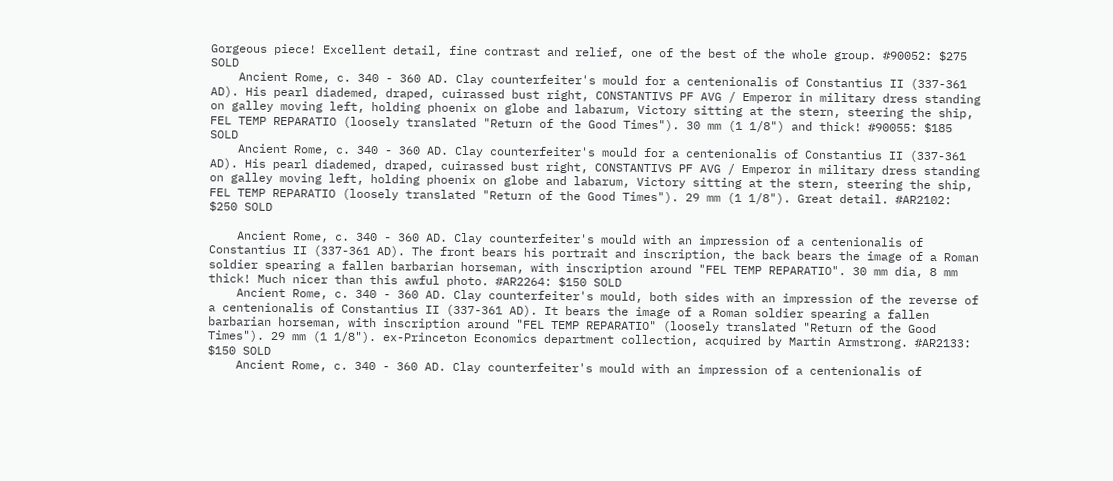Gorgeous piece! Excellent detail, fine contrast and relief, one of the best of the whole group. #90052: $275 SOLD
    Ancient Rome, c. 340 - 360 AD. Clay counterfeiter's mould for a centenionalis of Constantius II (337-361 AD). His pearl diademed, draped, cuirassed bust right, CONSTANTIVS PF AVG / Emperor in military dress standing on galley moving left, holding phoenix on globe and labarum, Victory sitting at the stern, steering the ship, FEL TEMP REPARATIO (loosely translated "Return of the Good Times"). 30 mm (1 1/8") and thick! #90055: $185 SOLD
    Ancient Rome, c. 340 - 360 AD. Clay counterfeiter's mould for a centenionalis of Constantius II (337-361 AD). His pearl diademed, draped, cuirassed bust right, CONSTANTIVS PF AVG / Emperor in military dress standing on galley moving left, holding phoenix on globe and labarum, Victory sitting at the stern, steering the ship, FEL TEMP REPARATIO (loosely translated "Return of the Good Times"). 29 mm (1 1/8"). Great detail. #AR2102: $250 SOLD

    Ancient Rome, c. 340 - 360 AD. Clay counterfeiter's mould with an impression of a centenionalis of Constantius II (337-361 AD). The front bears his portrait and inscription, the back bears the image of a Roman soldier spearing a fallen barbarian horseman, with inscription around "FEL TEMP REPARATIO". 30 mm dia, 8 mm thick! Much nicer than this awful photo. #AR2264: $150 SOLD
    Ancient Rome, c. 340 - 360 AD. Clay counterfeiter's mould, both sides with an impression of the reverse of a centenionalis of Constantius II (337-361 AD). It bears the image of a Roman soldier spearing a fallen barbarian horseman, with inscription around "FEL TEMP REPARATIO" (loosely translated "Return of the Good Times"). 29 mm (1 1/8"). ex-Princeton Economics department collection, acquired by Martin Armstrong. #AR2133: $150 SOLD
    Ancient Rome, c. 340 - 360 AD. Clay counterfeiter's mould with an impression of a centenionalis of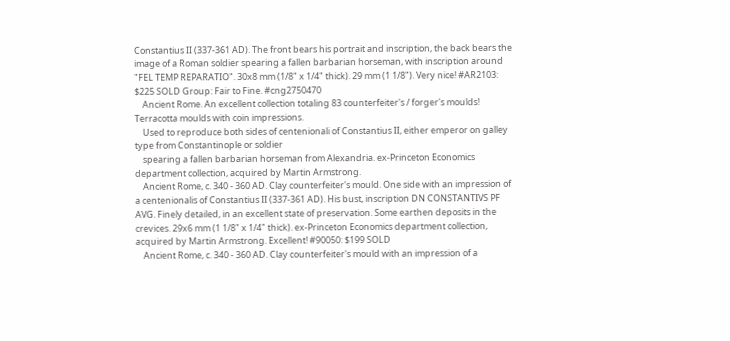Constantius II (337-361 AD). The front bears his portrait and inscription, the back bears the image of a Roman soldier spearing a fallen barbarian horseman, with inscription around "FEL TEMP REPARATIO". 30x8 mm (1/8" x 1/4" thick). 29 mm (1 1/8"). Very nice! #AR2103: $225 SOLD Group: Fair to Fine. #cng2750470
    Ancient Rome. An excellent collection totaling 83 counterfeiter's / forger's moulds! Terracotta moulds with coin impressions.
    Used to reproduce both sides of centenionali of Constantius II, either emperor on galley type from Constantinople or soldier
    spearing a fallen barbarian horseman from Alexandria. ex-Princeton Economics department collection, acquired by Martin Armstrong.
    Ancient Rome, c. 340 - 360 AD. Clay counterfeiter's mould. One side with an impression of a centenionalis of Constantius II (337-361 AD). His bust, inscription DN CONSTANTIVS PF AVG. Finely detailed, in an excellent state of preservation. Some earthen deposits in the crevices. 29x6 mm (1 1/8" x 1/4" thick). ex-Princeton Economics department collection, acquired by Martin Armstrong. Excellent! #90050: $199 SOLD
    Ancient Rome, c. 340 - 360 AD. Clay counterfeiter's mould with an impression of a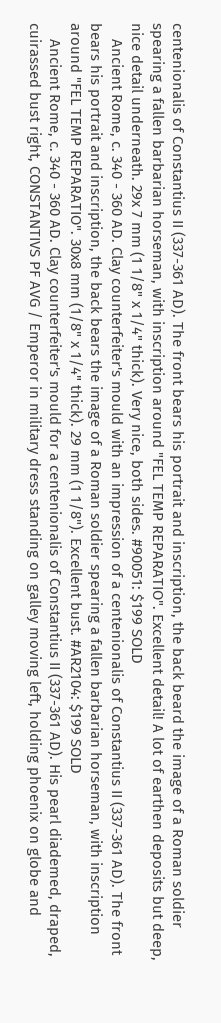centenionalis of Constantius II (337-361 AD). The front bears his portrait and inscription, the back beard the image of a Roman soldier spearing a fallen barbarian horseman, with inscription around "FEL TEMP REPARATIO". Excellent detail! A lot of earthen deposits but deep, nice detail underneath. 29x 7 mm (1 1/8" x 1/4" thick). Very nice, both sides. #90051: $199 SOLD
    Ancient Rome, c. 340 - 360 AD. Clay counterfeiter's mould with an impression of a centenionalis of Constantius II (337-361 AD). The front bears his portrait and inscription, the back bears the image of a Roman soldier spearing a fallen barbarian horseman, with inscription around "FEL TEMP REPARATIO". 30x8 mm (1/8" x 1/4" thick). 29 mm (1 1/8"). Excellent bust. #AR2104: $199 SOLD
    Ancient Rome, c. 340 - 360 AD. Clay counterfeiter's mould for a centenionalis of Constantius II (337-361 AD). His pearl diademed, draped, cuirassed bust right, CONSTANTIVS PF AVG / Emperor in military dress standing on galley moving left, holding phoenix on globe and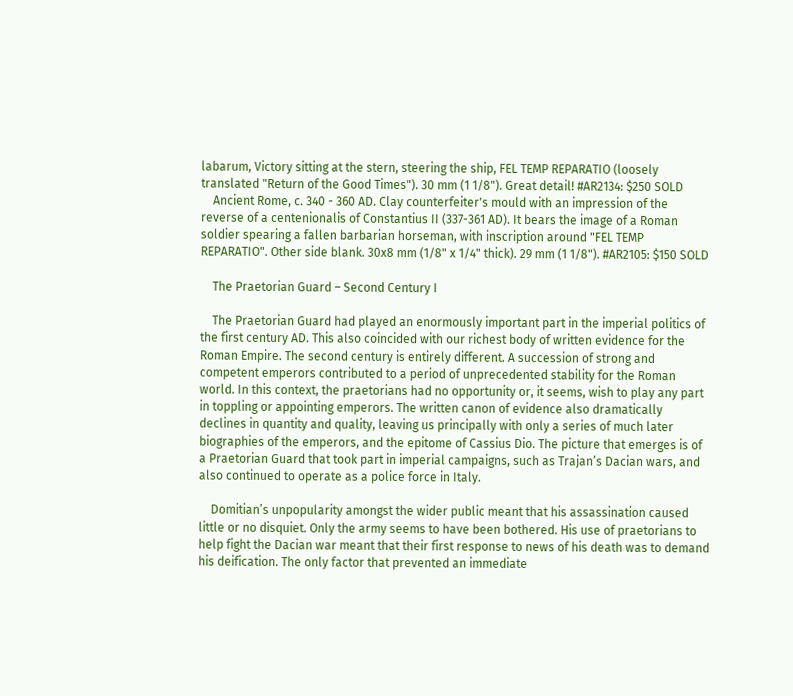labarum, Victory sitting at the stern, steering the ship, FEL TEMP REPARATIO (loosely translated "Return of the Good Times"). 30 mm (1 1/8"). Great detail! #AR2134: $250 SOLD
    Ancient Rome, c. 340 - 360 AD. Clay counterfeiter's mould with an impression of the reverse of a centenionalis of Constantius II (337-361 AD). It bears the image of a Roman soldier spearing a fallen barbarian horseman, with inscription around "FEL TEMP REPARATIO". Other side blank. 30x8 mm (1/8" x 1/4" thick). 29 mm (1 1/8"). #AR2105: $150 SOLD

    The Praetorian Guard – Second Century I

    The Praetorian Guard had played an enormously important part in the imperial politics of the first century AD. This also coincided with our richest body of written evidence for the Roman Empire. The second century is entirely different. A succession of strong and competent emperors contributed to a period of unprecedented stability for the Roman world. In this context, the praetorians had no opportunity or, it seems, wish to play any part in toppling or appointing emperors. The written canon of evidence also dramatically declines in quantity and quality, leaving us principally with only a series of much later biographies of the emperors, and the epitome of Cassius Dio. The picture that emerges is of a Praetorian Guard that took part in imperial campaigns, such as Trajan’s Dacian wars, and also continued to operate as a police force in Italy.

    Domitian’s unpopularity amongst the wider public meant that his assassination caused little or no disquiet. Only the army seems to have been bothered. His use of praetorians to help fight the Dacian war meant that their first response to news of his death was to demand his deification. The only factor that prevented an immediate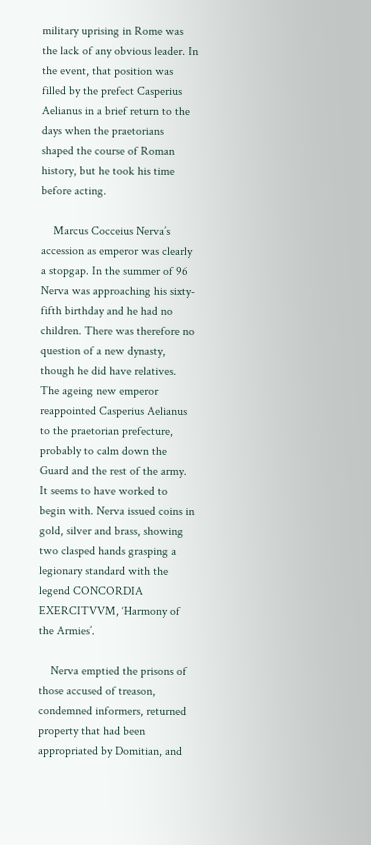military uprising in Rome was the lack of any obvious leader. In the event, that position was filled by the prefect Casperius Aelianus in a brief return to the days when the praetorians shaped the course of Roman history, but he took his time before acting.

    Marcus Cocceius Nerva’s accession as emperor was clearly a stopgap. In the summer of 96 Nerva was approaching his sixty-fifth birthday and he had no children. There was therefore no question of a new dynasty, though he did have relatives. The ageing new emperor reappointed Casperius Aelianus to the praetorian prefecture, probably to calm down the Guard and the rest of the army. It seems to have worked to begin with. Nerva issued coins in gold, silver and brass, showing two clasped hands grasping a legionary standard with the legend CONCORDIA EXERCITVVM, ‘Harmony of the Armies’.

    Nerva emptied the prisons of those accused of treason, condemned informers, returned property that had been appropriated by Domitian, and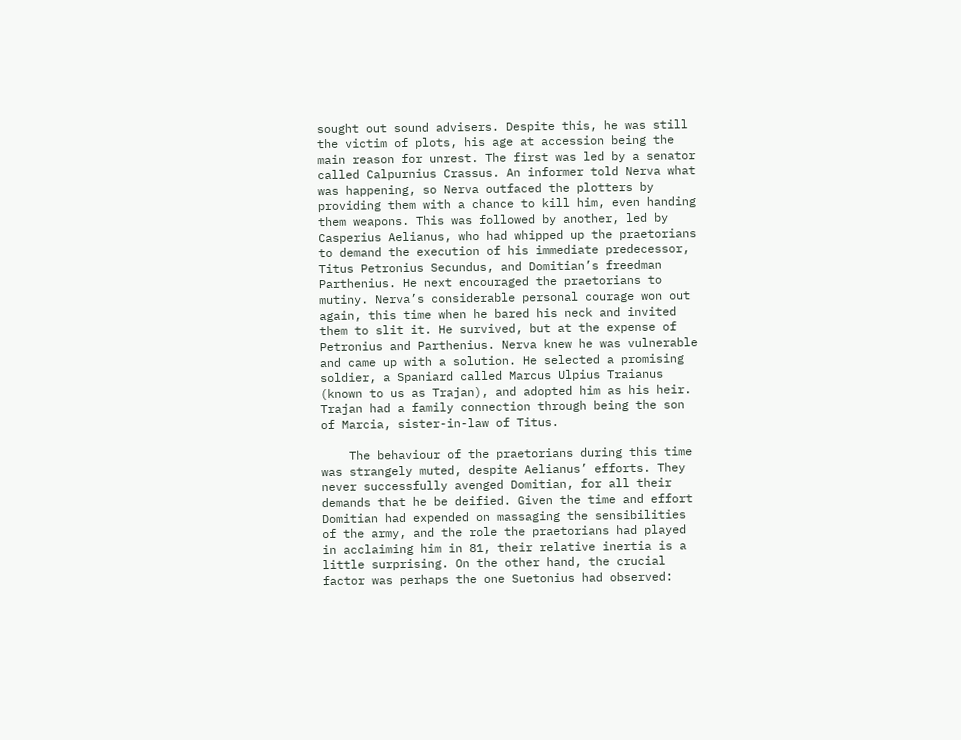sought out sound advisers. Despite this, he was still the victim of plots, his age at accession being the main reason for unrest. The first was led by a senator called Calpurnius Crassus. An informer told Nerva what was happening, so Nerva outfaced the plotters by providing them with a chance to kill him, even handing them weapons. This was followed by another, led by Casperius Aelianus, who had whipped up the praetorians to demand the execution of his immediate predecessor, Titus Petronius Secundus, and Domitian’s freedman Parthenius. He next encouraged the praetorians to mutiny. Nerva’s considerable personal courage won out again, this time when he bared his neck and invited them to slit it. He survived, but at the expense of Petronius and Parthenius. Nerva knew he was vulnerable and came up with a solution. He selected a promising soldier, a Spaniard called Marcus Ulpius Traianus (known to us as Trajan), and adopted him as his heir. Trajan had a family connection through being the son of Marcia, sister-in-law of Titus.

    The behaviour of the praetorians during this time was strangely muted, despite Aelianus’ efforts. They never successfully avenged Domitian, for all their demands that he be deified. Given the time and effort Domitian had expended on massaging the sensibilities of the army, and the role the praetorians had played in acclaiming him in 81, their relative inertia is a little surprising. On the other hand, the crucial factor was perhaps the one Suetonius had observed: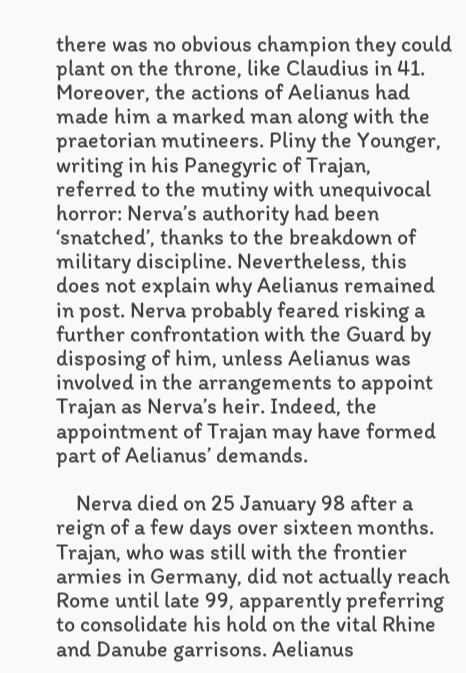there was no obvious champion they could plant on the throne, like Claudius in 41. Moreover, the actions of Aelianus had made him a marked man along with the praetorian mutineers. Pliny the Younger, writing in his Panegyric of Trajan, referred to the mutiny with unequivocal horror: Nerva’s authority had been ‘snatched’, thanks to the breakdown of military discipline. Nevertheless, this does not explain why Aelianus remained in post. Nerva probably feared risking a further confrontation with the Guard by disposing of him, unless Aelianus was involved in the arrangements to appoint Trajan as Nerva’s heir. Indeed, the appointment of Trajan may have formed part of Aelianus’ demands.

    Nerva died on 25 January 98 after a reign of a few days over sixteen months. Trajan, who was still with the frontier armies in Germany, did not actually reach Rome until late 99, apparently preferring to consolidate his hold on the vital Rhine and Danube garrisons. Aelianus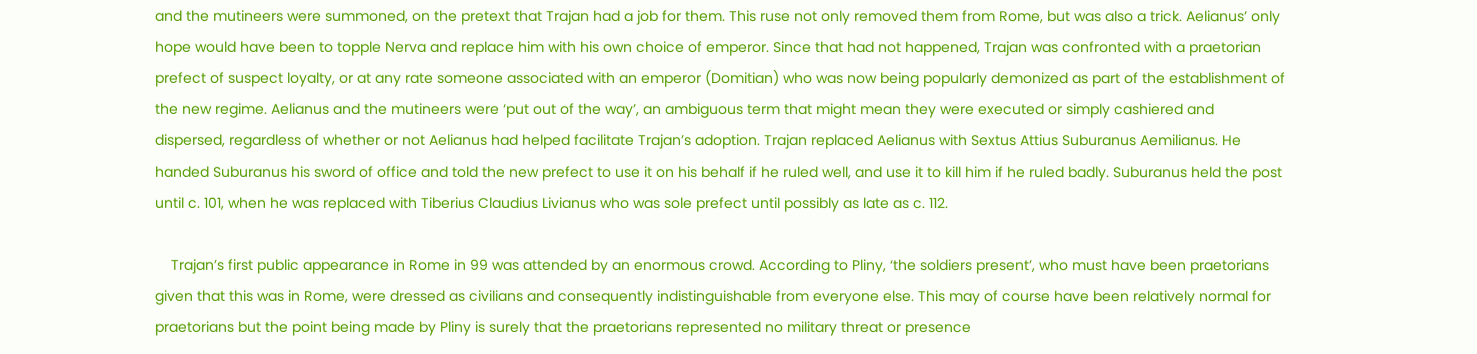and the mutineers were summoned, on the pretext that Trajan had a job for them. This ruse not only removed them from Rome, but was also a trick. Aelianus’ only hope would have been to topple Nerva and replace him with his own choice of emperor. Since that had not happened, Trajan was confronted with a praetorian prefect of suspect loyalty, or at any rate someone associated with an emperor (Domitian) who was now being popularly demonized as part of the establishment of the new regime. Aelianus and the mutineers were ‘put out of the way’, an ambiguous term that might mean they were executed or simply cashiered and dispersed, regardless of whether or not Aelianus had helped facilitate Trajan’s adoption. Trajan replaced Aelianus with Sextus Attius Suburanus Aemilianus. He handed Suburanus his sword of office and told the new prefect to use it on his behalf if he ruled well, and use it to kill him if he ruled badly. Suburanus held the post until c. 101, when he was replaced with Tiberius Claudius Livianus who was sole prefect until possibly as late as c. 112.

    Trajan’s first public appearance in Rome in 99 was attended by an enormous crowd. According to Pliny, ‘the soldiers present’, who must have been praetorians given that this was in Rome, were dressed as civilians and consequently indistinguishable from everyone else. This may of course have been relatively normal for praetorians but the point being made by Pliny is surely that the praetorians represented no military threat or presence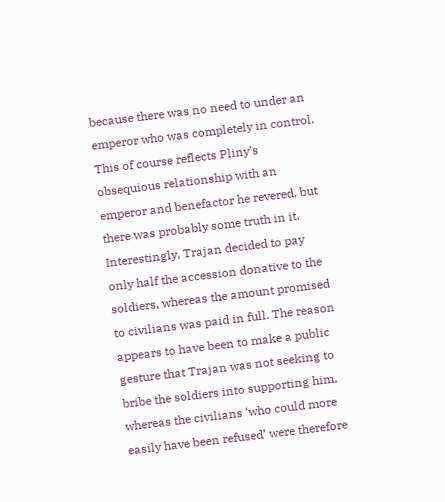because there was no need to under an emperor who was completely in control. This of course reflects Pliny’s obsequious relationship with an emperor and benefactor he revered, but there was probably some truth in it. Interestingly, Trajan decided to pay only half the accession donative to the soldiers, whereas the amount promised to civilians was paid in full. The reason appears to have been to make a public gesture that Trajan was not seeking to bribe the soldiers into supporting him, whereas the civilians ‘who could more easily have been refused’ were therefore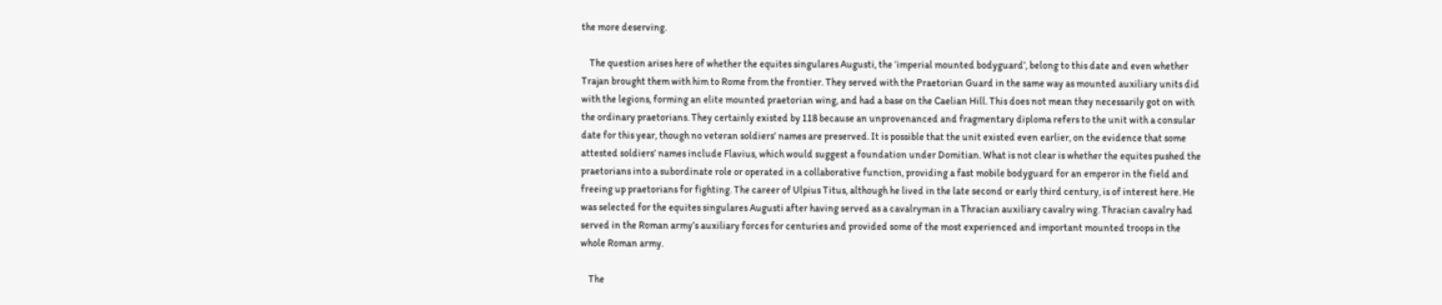the more deserving.

    The question arises here of whether the equites singulares Augusti, the ‘imperial mounted bodyguard’, belong to this date and even whether Trajan brought them with him to Rome from the frontier. They served with the Praetorian Guard in the same way as mounted auxiliary units did with the legions, forming an elite mounted praetorian wing, and had a base on the Caelian Hill. This does not mean they necessarily got on with the ordinary praetorians. They certainly existed by 118 because an unprovenanced and fragmentary diploma refers to the unit with a consular date for this year, though no veteran soldiers’ names are preserved. It is possible that the unit existed even earlier, on the evidence that some attested soldiers’ names include Flavius, which would suggest a foundation under Domitian. What is not clear is whether the equites pushed the praetorians into a subordinate role or operated in a collaborative function, providing a fast mobile bodyguard for an emperor in the field and freeing up praetorians for fighting. The career of Ulpius Titus, although he lived in the late second or early third century, is of interest here. He was selected for the equites singulares Augusti after having served as a cavalryman in a Thracian auxiliary cavalry wing. Thracian cavalry had served in the Roman army’s auxiliary forces for centuries and provided some of the most experienced and important mounted troops in the whole Roman army.

    The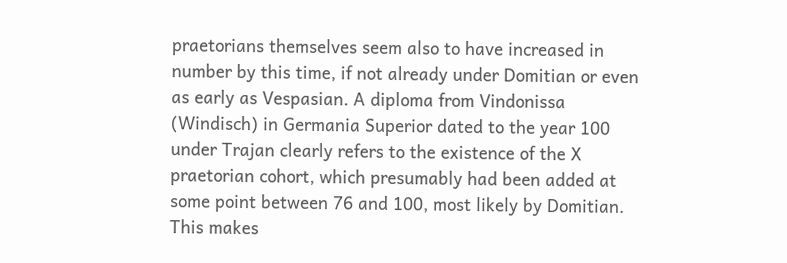praetorians themselves seem also to have increased in number by this time, if not already under Domitian or even as early as Vespasian. A diploma from Vindonissa (Windisch) in Germania Superior dated to the year 100 under Trajan clearly refers to the existence of the X praetorian cohort, which presumably had been added at some point between 76 and 100, most likely by Domitian. This makes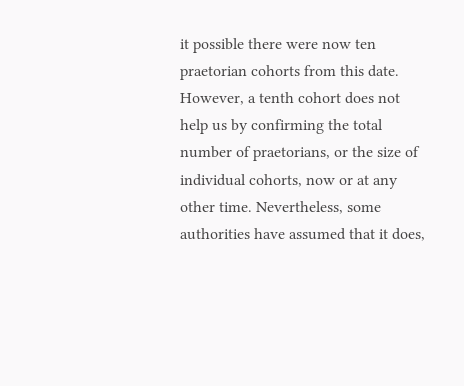it possible there were now ten praetorian cohorts from this date. However, a tenth cohort does not help us by confirming the total number of praetorians, or the size of individual cohorts, now or at any other time. Nevertheless, some authorities have assumed that it does,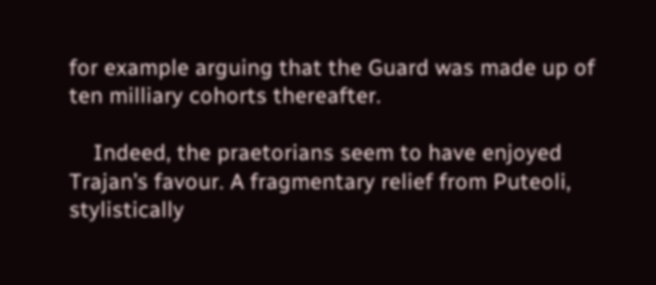for example arguing that the Guard was made up of ten milliary cohorts thereafter.

    Indeed, the praetorians seem to have enjoyed Trajan’s favour. A fragmentary relief from Puteoli, stylistically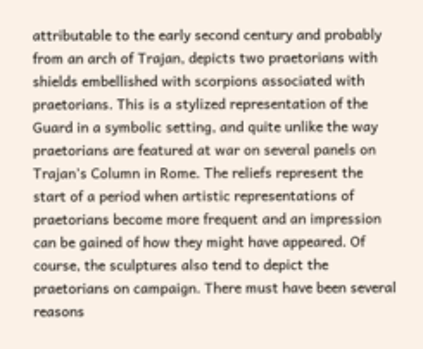attributable to the early second century and probably from an arch of Trajan, depicts two praetorians with shields embellished with scorpions associated with praetorians. This is a stylized representation of the Guard in a symbolic setting, and quite unlike the way praetorians are featured at war on several panels on Trajan’s Column in Rome. The reliefs represent the start of a period when artistic representations of praetorians become more frequent and an impression can be gained of how they might have appeared. Of course, the sculptures also tend to depict the praetorians on campaign. There must have been several reasons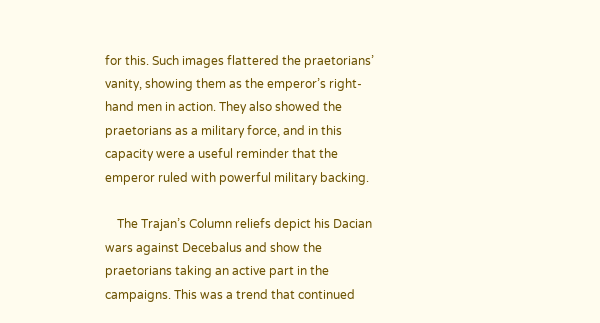for this. Such images flattered the praetorians’ vanity, showing them as the emperor’s right-hand men in action. They also showed the praetorians as a military force, and in this capacity were a useful reminder that the emperor ruled with powerful military backing.

    The Trajan’s Column reliefs depict his Dacian wars against Decebalus and show the praetorians taking an active part in the campaigns. This was a trend that continued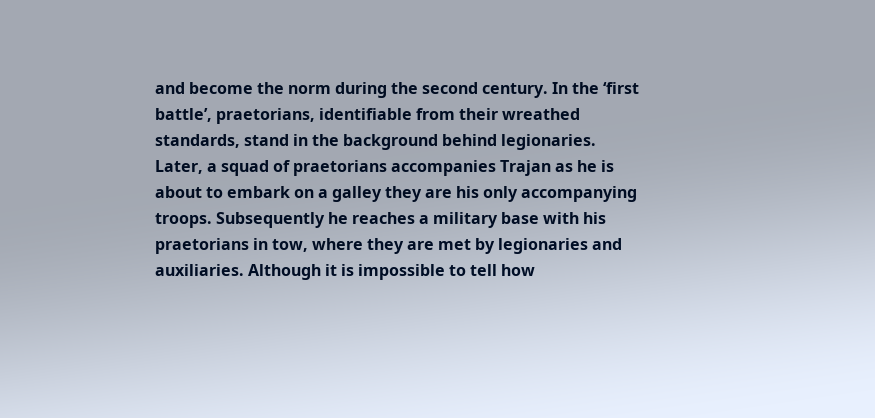and become the norm during the second century. In the ‘first battle’, praetorians, identifiable from their wreathed standards, stand in the background behind legionaries. Later, a squad of praetorians accompanies Trajan as he is about to embark on a galley they are his only accompanying troops. Subsequently he reaches a military base with his praetorians in tow, where they are met by legionaries and auxiliaries. Although it is impossible to tell how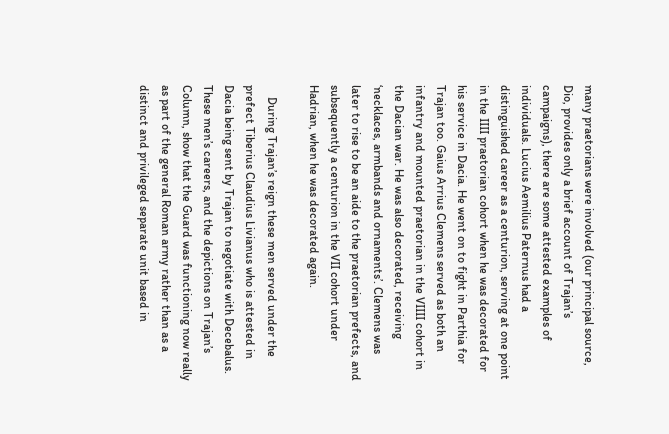many praetorians were involved (our principal source, Dio, provides only a brief account of Trajan’s campaigns), there are some attested examples of individuals. Lucius Aemilius Paternus had a distinguished career as a centurion, serving at one point in the IIII praetorian cohort when he was decorated for his service in Dacia. He went on to fight in Parthia for Trajan too. Gaius Arrius Clemens served as both an infantry and mounted praetorian in the VIIII cohort in the Dacian war. He was also decorated, receiving ‘necklaces, armbands and ornaments’. Clemens was later to rise to be an aide to the praetorian prefects, and subsequently a centurion in the VII cohort under Hadrian, when he was decorated again.

    During Trajan’s reign these men served under the prefect Tiberius Claudius Livianus who is attested in Dacia being sent by Trajan to negotiate with Decebalus. These men’s careers, and the depictions on Trajan’s Column, show that the Guard was functioning now really as part of the general Roman army rather than as a distinct and privileged separate unit based in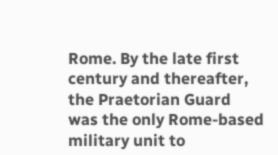Rome. By the late first century and thereafter, the Praetorian Guard was the only Rome-based military unit to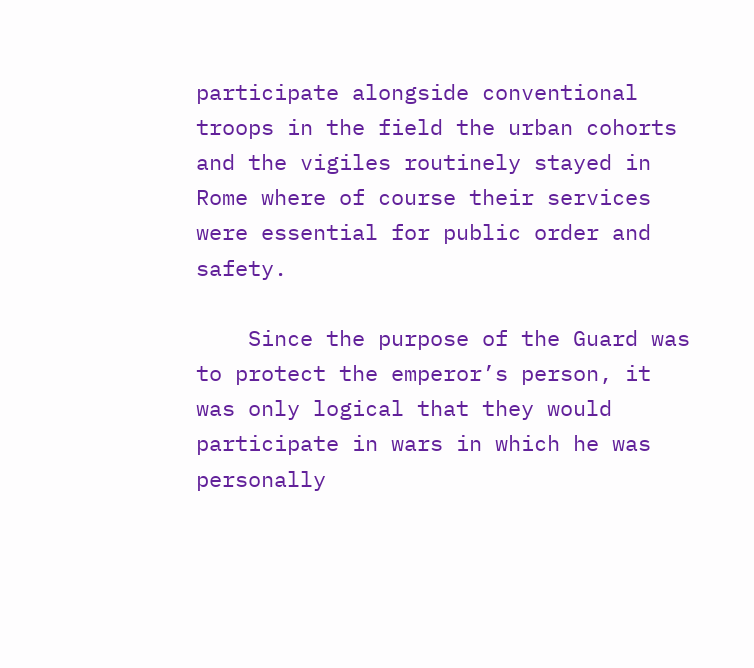participate alongside conventional troops in the field the urban cohorts and the vigiles routinely stayed in Rome where of course their services were essential for public order and safety.

    Since the purpose of the Guard was to protect the emperor’s person, it was only logical that they would participate in wars in which he was personally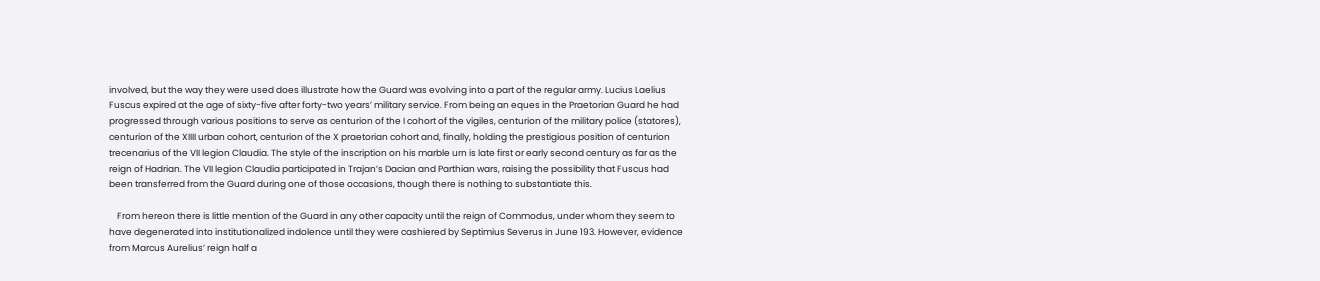involved, but the way they were used does illustrate how the Guard was evolving into a part of the regular army. Lucius Laelius Fuscus expired at the age of sixty-five after forty-two years’ military service. From being an eques in the Praetorian Guard he had progressed through various positions to serve as centurion of the I cohort of the vigiles, centurion of the military police (statores), centurion of the XIIII urban cohort, centurion of the X praetorian cohort and, finally, holding the prestigious position of centurion trecenarius of the VII legion Claudia. The style of the inscription on his marble urn is late first or early second century as far as the reign of Hadrian. The VII legion Claudia participated in Trajan’s Dacian and Parthian wars, raising the possibility that Fuscus had been transferred from the Guard during one of those occasions, though there is nothing to substantiate this.

    From hereon there is little mention of the Guard in any other capacity until the reign of Commodus, under whom they seem to have degenerated into institutionalized indolence until they were cashiered by Septimius Severus in June 193. However, evidence from Marcus Aurelius’ reign half a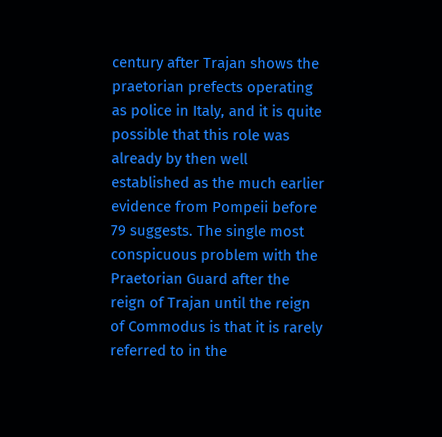century after Trajan shows the praetorian prefects operating as police in Italy, and it is quite possible that this role was already by then well established as the much earlier evidence from Pompeii before 79 suggests. The single most conspicuous problem with the Praetorian Guard after the reign of Trajan until the reign of Commodus is that it is rarely referred to in the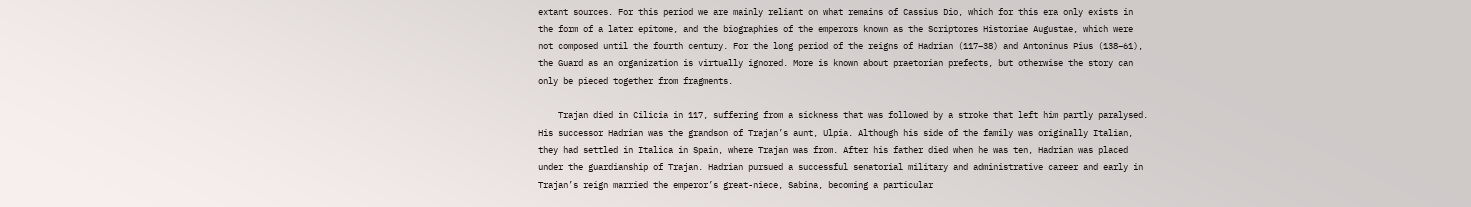extant sources. For this period we are mainly reliant on what remains of Cassius Dio, which for this era only exists in the form of a later epitome, and the biographies of the emperors known as the Scriptores Historiae Augustae, which were not composed until the fourth century. For the long period of the reigns of Hadrian (117–38) and Antoninus Pius (138–61), the Guard as an organization is virtually ignored. More is known about praetorian prefects, but otherwise the story can only be pieced together from fragments.

    Trajan died in Cilicia in 117, suffering from a sickness that was followed by a stroke that left him partly paralysed. His successor Hadrian was the grandson of Trajan’s aunt, Ulpia. Although his side of the family was originally Italian, they had settled in Italica in Spain, where Trajan was from. After his father died when he was ten, Hadrian was placed under the guardianship of Trajan. Hadrian pursued a successful senatorial military and administrative career and early in Trajan’s reign married the emperor’s great-niece, Sabina, becoming a particular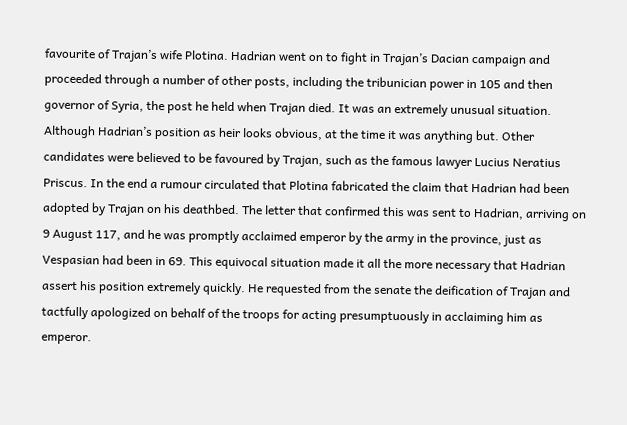favourite of Trajan’s wife Plotina. Hadrian went on to fight in Trajan’s Dacian campaign and proceeded through a number of other posts, including the tribunician power in 105 and then governor of Syria, the post he held when Trajan died. It was an extremely unusual situation. Although Hadrian’s position as heir looks obvious, at the time it was anything but. Other candidates were believed to be favoured by Trajan, such as the famous lawyer Lucius Neratius Priscus. In the end a rumour circulated that Plotina fabricated the claim that Hadrian had been adopted by Trajan on his deathbed. The letter that confirmed this was sent to Hadrian, arriving on 9 August 117, and he was promptly acclaimed emperor by the army in the province, just as Vespasian had been in 69. This equivocal situation made it all the more necessary that Hadrian assert his position extremely quickly. He requested from the senate the deification of Trajan and tactfully apologized on behalf of the troops for acting presumptuously in acclaiming him as emperor.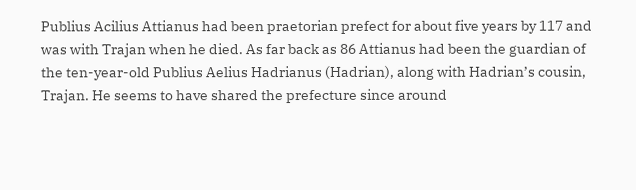Publius Acilius Attianus had been praetorian prefect for about five years by 117 and was with Trajan when he died. As far back as 86 Attianus had been the guardian of the ten-year-old Publius Aelius Hadrianus (Hadrian), along with Hadrian’s cousin, Trajan. He seems to have shared the prefecture since around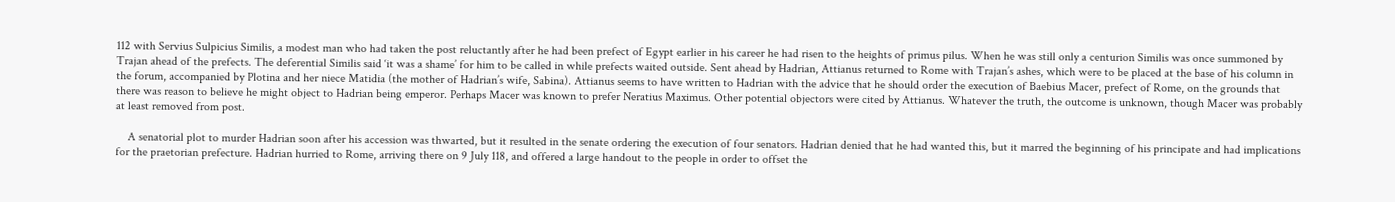112 with Servius Sulpicius Similis, a modest man who had taken the post reluctantly after he had been prefect of Egypt earlier in his career he had risen to the heights of primus pilus. When he was still only a centurion Similis was once summoned by Trajan ahead of the prefects. The deferential Similis said ‘it was a shame’ for him to be called in while prefects waited outside. Sent ahead by Hadrian, Attianus returned to Rome with Trajan’s ashes, which were to be placed at the base of his column in the forum, accompanied by Plotina and her niece Matidia (the mother of Hadrian’s wife, Sabina). Attianus seems to have written to Hadrian with the advice that he should order the execution of Baebius Macer, prefect of Rome, on the grounds that there was reason to believe he might object to Hadrian being emperor. Perhaps Macer was known to prefer Neratius Maximus. Other potential objectors were cited by Attianus. Whatever the truth, the outcome is unknown, though Macer was probably at least removed from post.

    A senatorial plot to murder Hadrian soon after his accession was thwarted, but it resulted in the senate ordering the execution of four senators. Hadrian denied that he had wanted this, but it marred the beginning of his principate and had implications for the praetorian prefecture. Hadrian hurried to Rome, arriving there on 9 July 118, and offered a large handout to the people in order to offset the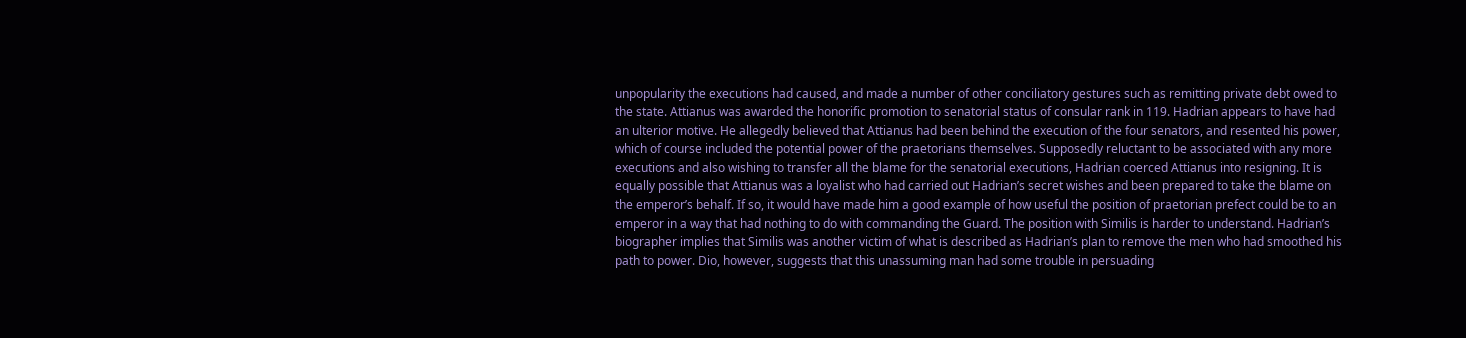unpopularity the executions had caused, and made a number of other conciliatory gestures such as remitting private debt owed to the state. Attianus was awarded the honorific promotion to senatorial status of consular rank in 119. Hadrian appears to have had an ulterior motive. He allegedly believed that Attianus had been behind the execution of the four senators, and resented his power, which of course included the potential power of the praetorians themselves. Supposedly reluctant to be associated with any more executions and also wishing to transfer all the blame for the senatorial executions, Hadrian coerced Attianus into resigning. It is equally possible that Attianus was a loyalist who had carried out Hadrian’s secret wishes and been prepared to take the blame on the emperor’s behalf. If so, it would have made him a good example of how useful the position of praetorian prefect could be to an emperor in a way that had nothing to do with commanding the Guard. The position with Similis is harder to understand. Hadrian’s biographer implies that Similis was another victim of what is described as Hadrian’s plan to remove the men who had smoothed his path to power. Dio, however, suggests that this unassuming man had some trouble in persuading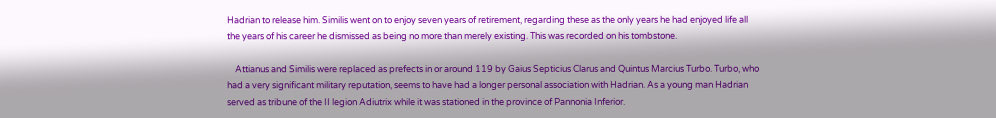Hadrian to release him. Similis went on to enjoy seven years of retirement, regarding these as the only years he had enjoyed life all the years of his career he dismissed as being no more than merely existing. This was recorded on his tombstone.

    Attianus and Similis were replaced as prefects in or around 119 by Gaius Septicius Clarus and Quintus Marcius Turbo. Turbo, who had a very significant military reputation, seems to have had a longer personal association with Hadrian. As a young man Hadrian served as tribune of the II legion Adiutrix while it was stationed in the province of Pannonia Inferior.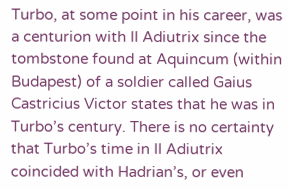Turbo, at some point in his career, was a centurion with II Adiutrix since the tombstone found at Aquincum (within Budapest) of a soldier called Gaius Castricius Victor states that he was in Turbo’s century. There is no certainty that Turbo’s time in II Adiutrix coincided with Hadrian’s, or even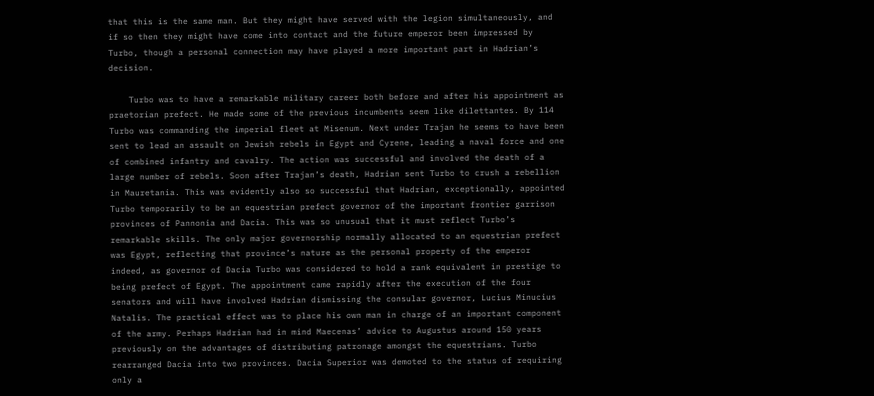that this is the same man. But they might have served with the legion simultaneously, and if so then they might have come into contact and the future emperor been impressed by Turbo, though a personal connection may have played a more important part in Hadrian’s decision.

    Turbo was to have a remarkable military career both before and after his appointment as praetorian prefect. He made some of the previous incumbents seem like dilettantes. By 114 Turbo was commanding the imperial fleet at Misenum. Next under Trajan he seems to have been sent to lead an assault on Jewish rebels in Egypt and Cyrene, leading a naval force and one of combined infantry and cavalry. The action was successful and involved the death of a large number of rebels. Soon after Trajan’s death, Hadrian sent Turbo to crush a rebellion in Mauretania. This was evidently also so successful that Hadrian, exceptionally, appointed Turbo temporarily to be an equestrian prefect governor of the important frontier garrison provinces of Pannonia and Dacia. This was so unusual that it must reflect Turbo’s remarkable skills. The only major governorship normally allocated to an equestrian prefect was Egypt, reflecting that province’s nature as the personal property of the emperor indeed, as governor of Dacia Turbo was considered to hold a rank equivalent in prestige to being prefect of Egypt. The appointment came rapidly after the execution of the four senators and will have involved Hadrian dismissing the consular governor, Lucius Minucius Natalis. The practical effect was to place his own man in charge of an important component of the army. Perhaps Hadrian had in mind Maecenas’ advice to Augustus around 150 years previously on the advantages of distributing patronage amongst the equestrians. Turbo rearranged Dacia into two provinces. Dacia Superior was demoted to the status of requiring only a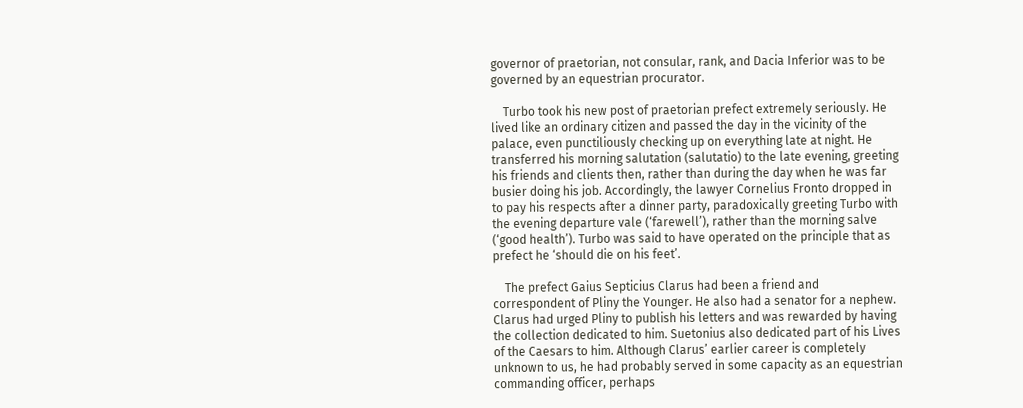governor of praetorian, not consular, rank, and Dacia Inferior was to be governed by an equestrian procurator.

    Turbo took his new post of praetorian prefect extremely seriously. He lived like an ordinary citizen and passed the day in the vicinity of the palace, even punctiliously checking up on everything late at night. He transferred his morning salutation (salutatio) to the late evening, greeting his friends and clients then, rather than during the day when he was far busier doing his job. Accordingly, the lawyer Cornelius Fronto dropped in to pay his respects after a dinner party, paradoxically greeting Turbo with the evening departure vale (‘farewell’), rather than the morning salve (‘good health’). Turbo was said to have operated on the principle that as prefect he ‘should die on his feet’.

    The prefect Gaius Septicius Clarus had been a friend and correspondent of Pliny the Younger. He also had a senator for a nephew. Clarus had urged Pliny to publish his letters and was rewarded by having the collection dedicated to him. Suetonius also dedicated part of his Lives of the Caesars to him. Although Clarus’ earlier career is completely unknown to us, he had probably served in some capacity as an equestrian commanding officer, perhaps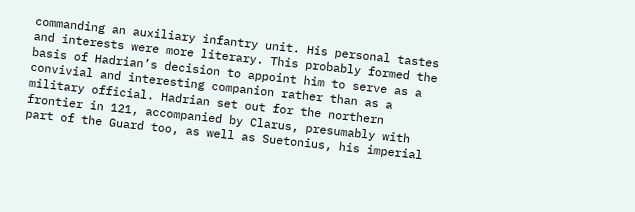commanding an auxiliary infantry unit. His personal tastes and interests were more literary. This probably formed the basis of Hadrian’s decision to appoint him to serve as a convivial and interesting companion rather than as a military official. Hadrian set out for the northern frontier in 121, accompanied by Clarus, presumably with part of the Guard too, as well as Suetonius, his imperial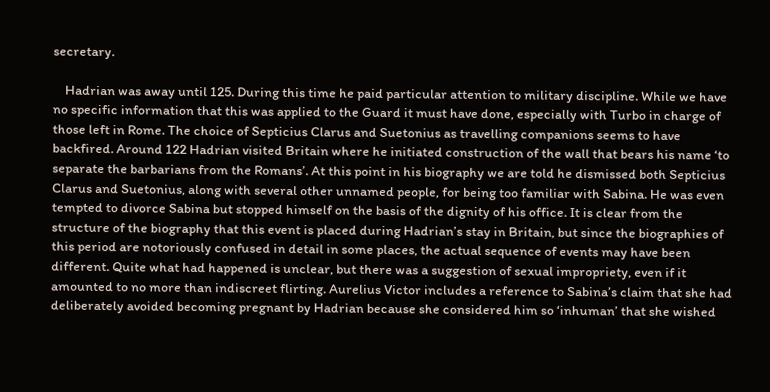secretary.

    Hadrian was away until 125. During this time he paid particular attention to military discipline. While we have no specific information that this was applied to the Guard it must have done, especially with Turbo in charge of those left in Rome. The choice of Septicius Clarus and Suetonius as travelling companions seems to have backfired. Around 122 Hadrian visited Britain where he initiated construction of the wall that bears his name ‘to separate the barbarians from the Romans’. At this point in his biography we are told he dismissed both Septicius Clarus and Suetonius, along with several other unnamed people, for being too familiar with Sabina. He was even tempted to divorce Sabina but stopped himself on the basis of the dignity of his office. It is clear from the structure of the biography that this event is placed during Hadrian’s stay in Britain, but since the biographies of this period are notoriously confused in detail in some places, the actual sequence of events may have been different. Quite what had happened is unclear, but there was a suggestion of sexual impropriety, even if it amounted to no more than indiscreet flirting. Aurelius Victor includes a reference to Sabina’s claim that she had deliberately avoided becoming pregnant by Hadrian because she considered him so ‘inhuman’ that she wished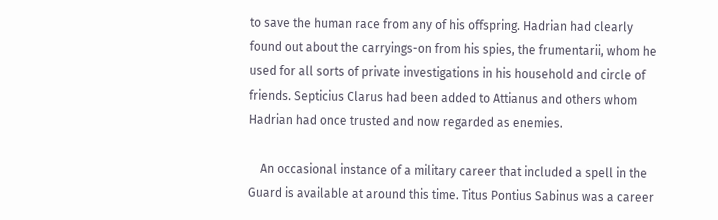to save the human race from any of his offspring. Hadrian had clearly found out about the carryings-on from his spies, the frumentarii, whom he used for all sorts of private investigations in his household and circle of friends. Septicius Clarus had been added to Attianus and others whom Hadrian had once trusted and now regarded as enemies.

    An occasional instance of a military career that included a spell in the Guard is available at around this time. Titus Pontius Sabinus was a career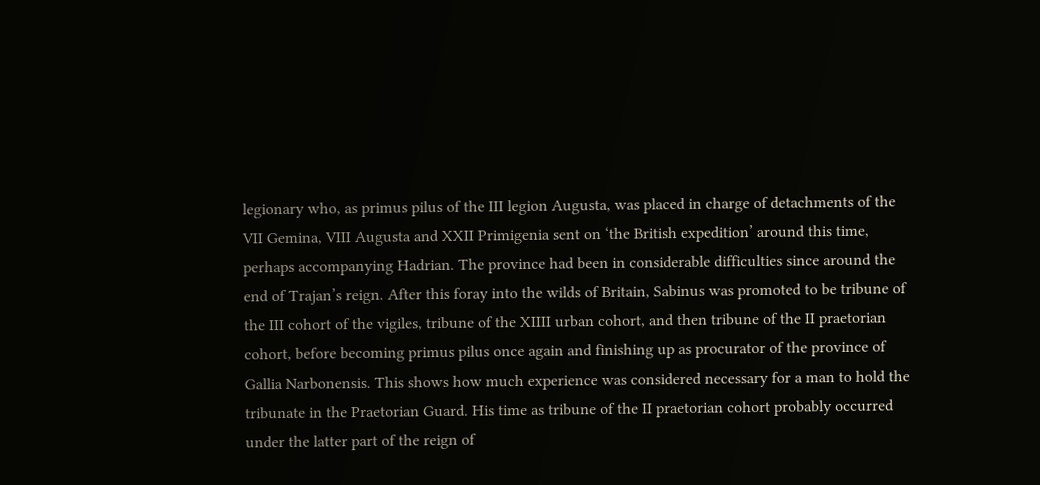legionary who, as primus pilus of the III legion Augusta, was placed in charge of detachments of the VII Gemina, VIII Augusta and XXII Primigenia sent on ‘the British expedition’ around this time, perhaps accompanying Hadrian. The province had been in considerable difficulties since around the end of Trajan’s reign. After this foray into the wilds of Britain, Sabinus was promoted to be tribune of the III cohort of the vigiles, tribune of the XIIII urban cohort, and then tribune of the II praetorian cohort, before becoming primus pilus once again and finishing up as procurator of the province of Gallia Narbonensis. This shows how much experience was considered necessary for a man to hold the tribunate in the Praetorian Guard. His time as tribune of the II praetorian cohort probably occurred under the latter part of the reign of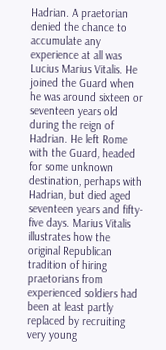Hadrian. A praetorian denied the chance to accumulate any experience at all was Lucius Marius Vitalis. He joined the Guard when he was around sixteen or seventeen years old during the reign of Hadrian. He left Rome with the Guard, headed for some unknown destination, perhaps with Hadrian, but died aged seventeen years and fifty-five days. Marius Vitalis illustrates how the original Republican tradition of hiring praetorians from experienced soldiers had been at least partly replaced by recruiting very young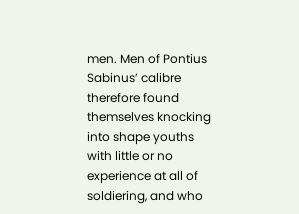men. Men of Pontius Sabinus’ calibre therefore found themselves knocking into shape youths with little or no experience at all of soldiering, and who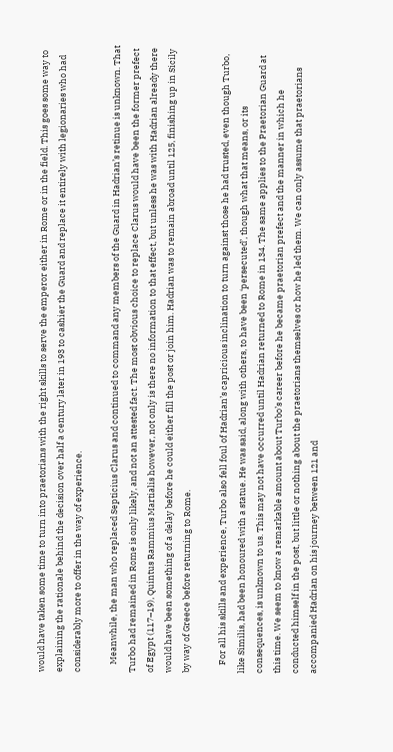would have taken some time to turn into praetorians with the right skills to serve the emperor either in Rome or in the field. This goes some way to explaining the rationale behind the decision over half a century later in 193 to cashier the Guard and replace it entirely with legionaries who had considerably more to offer in the way of experience.

    Meanwhile, the man who replaced Septicius Clarus and continued to command any members of the Guard in Hadrian’s retinue is unknown. That Turbo had remained in Rome is only likely, and not an attested fact. The most obvious choice to replace Clarus would have been the former prefect of Egypt (117–19), Quintus Rammius Martialis however, not only is there no information to that effect, but unless he was with Hadrian already there would have been something of a delay before he could either fill the post or join him. Hadrian was to remain abroad until 125, finishing up in Sicily by way of Greece before returning to Rome.

    For all his skills and experience, Turbo also fell foul of Hadrian’s capricious inclination to turn against those he had trusted, even though Turbo, like Similis, had been honoured with a statue. He was said, along with others, to have been ‘persecuted’, though what that means, or its consequences, is unknown to us. This may not have occurred until Hadrian returned to Rome in 134. The same applies to the Praetorian Guard at this time. We seem to know a remarkable amount about Turbo’s career before he became praetorian prefect and the manner in which he conducted himself in the post, but little or nothing about the praetorians themselves or how he led them. We can only assume that praetorians accompanied Hadrian on his journey between 121 and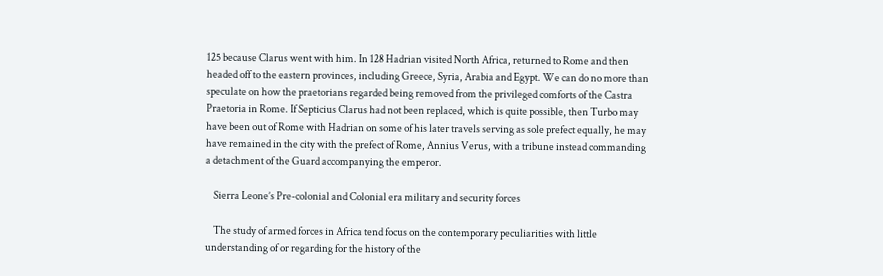125 because Clarus went with him. In 128 Hadrian visited North Africa, returned to Rome and then headed off to the eastern provinces, including Greece, Syria, Arabia and Egypt. We can do no more than speculate on how the praetorians regarded being removed from the privileged comforts of the Castra Praetoria in Rome. If Septicius Clarus had not been replaced, which is quite possible, then Turbo may have been out of Rome with Hadrian on some of his later travels serving as sole prefect equally, he may have remained in the city with the prefect of Rome, Annius Verus, with a tribune instead commanding a detachment of the Guard accompanying the emperor.

    Sierra Leone’s Pre-colonial and Colonial era military and security forces

    The study of armed forces in Africa tend focus on the contemporary peculiarities with little understanding of or regarding for the history of the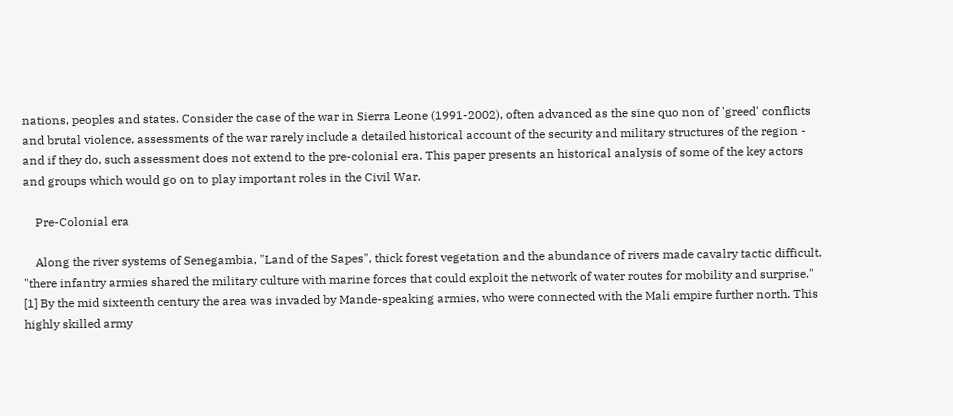nations, peoples and states. Consider the case of the war in Sierra Leone (1991-2002), often advanced as the sine quo non of 'greed' conflicts and brutal violence, assessments of the war rarely include a detailed historical account of the security and military structures of the region - and if they do, such assessment does not extend to the pre-colonial era. This paper presents an historical analysis of some of the key actors and groups which would go on to play important roles in the Civil War.

    Pre-Colonial era

    Along the river systems of Senegambia, "Land of the Sapes", thick forest vegetation and the abundance of rivers made cavalry tactic difficult, "there infantry armies shared the military culture with marine forces that could exploit the network of water routes for mobility and surprise." [1] By the mid sixteenth century the area was invaded by Mande-speaking armies, who were connected with the Mali empire further north. This highly skilled army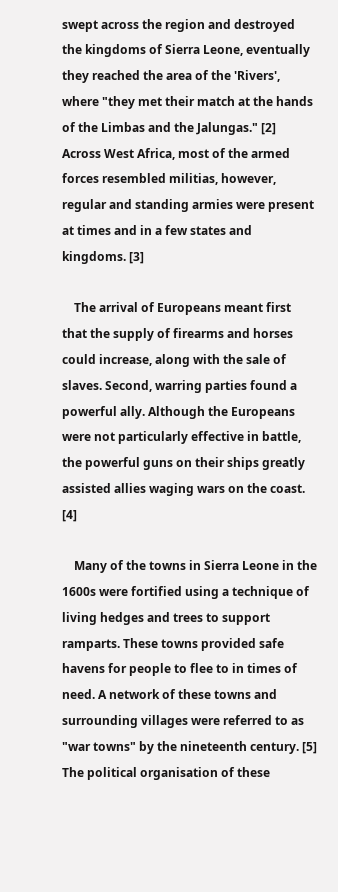swept across the region and destroyed the kingdoms of Sierra Leone, eventually they reached the area of the 'Rivers', where "they met their match at the hands of the Limbas and the Jalungas." [2] Across West Africa, most of the armed forces resembled militias, however, regular and standing armies were present at times and in a few states and kingdoms. [3]

    The arrival of Europeans meant first that the supply of firearms and horses could increase, along with the sale of slaves. Second, warring parties found a powerful ally. Although the Europeans were not particularly effective in battle, the powerful guns on their ships greatly assisted allies waging wars on the coast. [4]

    Many of the towns in Sierra Leone in the 1600s were fortified using a technique of living hedges and trees to support ramparts. These towns provided safe havens for people to flee to in times of need. A network of these towns and surrounding villages were referred to as "war towns" by the nineteenth century. [5] The political organisation of these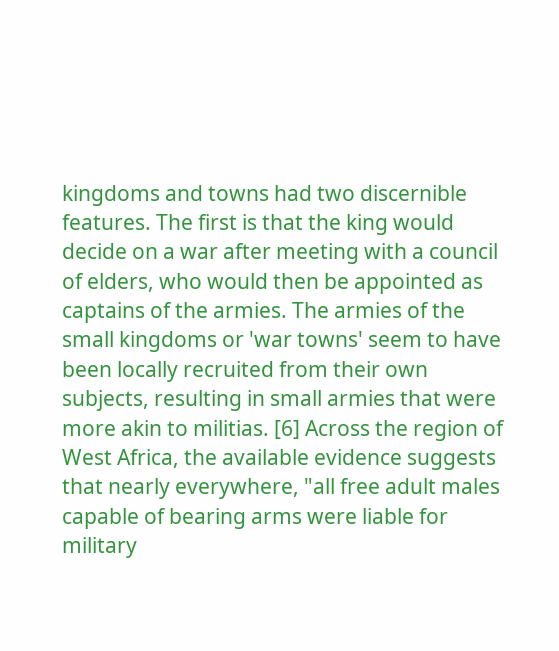kingdoms and towns had two discernible features. The first is that the king would decide on a war after meeting with a council of elders, who would then be appointed as captains of the armies. The armies of the small kingdoms or 'war towns' seem to have been locally recruited from their own subjects, resulting in small armies that were more akin to militias. [6] Across the region of West Africa, the available evidence suggests that nearly everywhere, "all free adult males capable of bearing arms were liable for military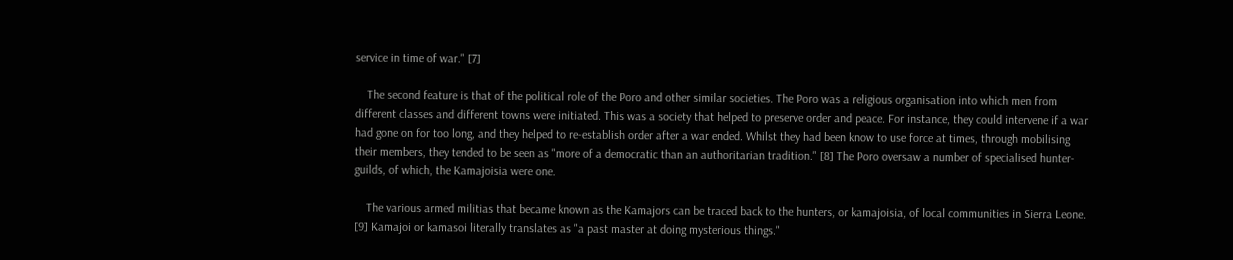service in time of war." [7]

    The second feature is that of the political role of the Poro and other similar societies. The Poro was a religious organisation into which men from different classes and different towns were initiated. This was a society that helped to preserve order and peace. For instance, they could intervene if a war had gone on for too long, and they helped to re-establish order after a war ended. Whilst they had been know to use force at times, through mobilising their members, they tended to be seen as "more of a democratic than an authoritarian tradition." [8] The Poro oversaw a number of specialised hunter-guilds, of which, the Kamajoisia were one.

    The various armed militias that became known as the Kamajors can be traced back to the hunters, or kamajoisia, of local communities in Sierra Leone. [9] Kamajoi or kamasoi literally translates as "a past master at doing mysterious things."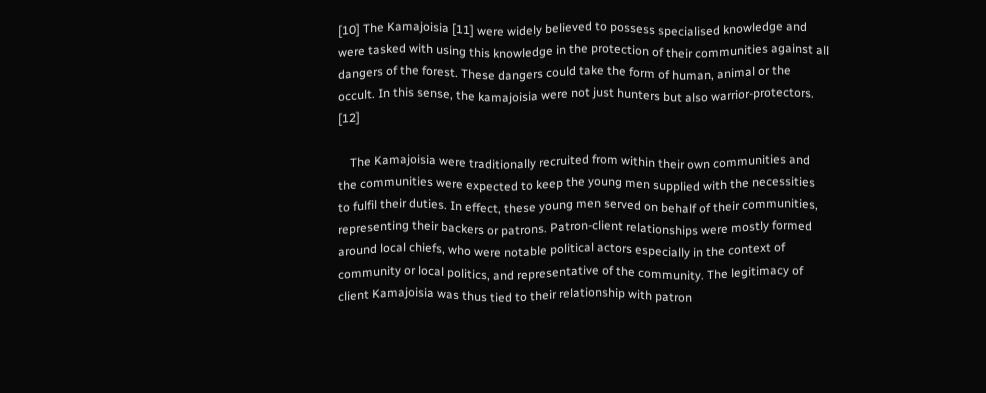[10] The Kamajoisia [11] were widely believed to possess specialised knowledge and were tasked with using this knowledge in the protection of their communities against all dangers of the forest. These dangers could take the form of human, animal or the occult. In this sense, the kamajoisia were not just hunters but also warrior-protectors. [12]

    The Kamajoisia were traditionally recruited from within their own communities and the communities were expected to keep the young men supplied with the necessities to fulfil their duties. In effect, these young men served on behalf of their communities, representing their backers or patrons. Patron-client relationships were mostly formed around local chiefs, who were notable political actors especially in the context of community or local politics, and representative of the community. The legitimacy of client Kamajoisia was thus tied to their relationship with patron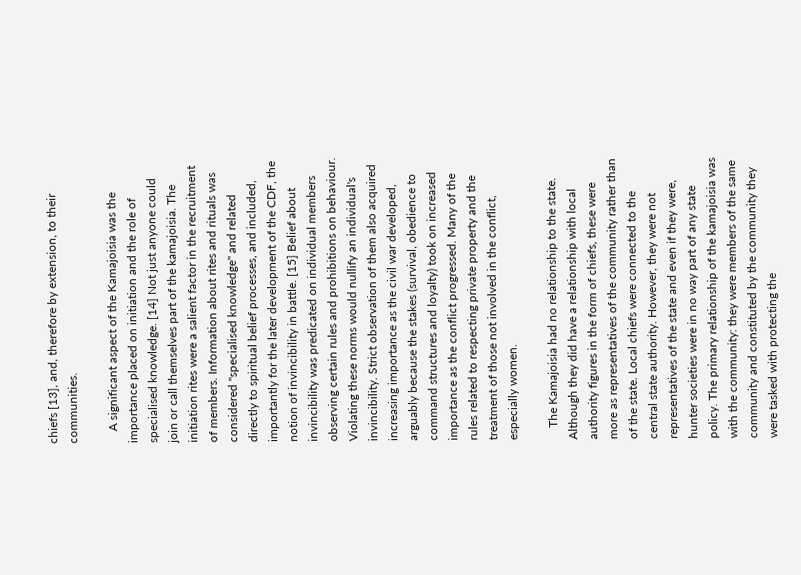chiefs [13], and, therefore by extension, to their communities.

    A significant aspect of the Kamajoisia was the importance placed on initiation and the role of specialised knowledge. [14] Not just anyone could join or call themselves part of the kamajoisia. The initiation rites were a salient factor in the recruitment of members. Information about rites and rituals was considered "specialised knowledge" and related directly to spiritual belief processes, and included, importantly for the later development of the CDF, the notion of invincibility in battle. [15] Belief about invincibility was predicated on individual members observing certain rules and prohibitions on behaviour. Violating these norms would nullify an individual's invincibility. Strict observation of them also acquired increasing importance as the civil war developed, arguably because the stakes (survival, obedience to command structures and loyalty) took on increased importance as the conflict progressed. Many of the rules related to respecting private property and the treatment of those not involved in the conflict, especially women.

    The Kamajoisia had no relationship to the state. Although they did have a relationship with local authority figures in the form of chiefs, these were more as representatives of the community rather than of the state. Local chiefs were connected to the central state authority. However, they were not representatives of the state and even if they were, hunter societies were in no way part of any state policy. The primary relationship of the kamajoisia was with the community: they were members of the same community and constituted by the community they were tasked with protecting the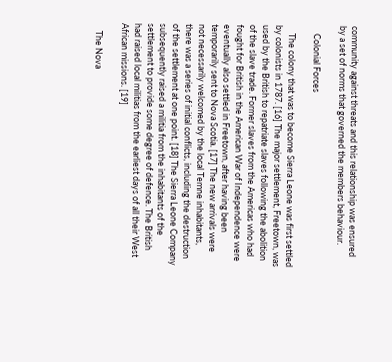community against threats and this relationship was ensured by a set of norms that governed the members behaviour.

    Colonial Forces

    The colony that was to become Sierra Leone was first settled by colonists in 1787. [16] The major settlement, Freetown, was used by the British to repatriate slaves following the abolition of the slave trade. Former slaves from the Americas who had fought for British in the American War of Independence were eventually also settled in Freetown, after having been temporarily sent to Nova Scotia. [17] The new arrivals were not necessarily welcomed by the local Temne inhabitants, there was a series of initial conflicts, including the destruction of the settlement at one point. [18] The Sierra Leone Company subsequently raised a militia from the inhabitants of the settlement to provide some degree of defence. The British had raised local militias from the earliest days of all their West African missions. [19]

    The Nova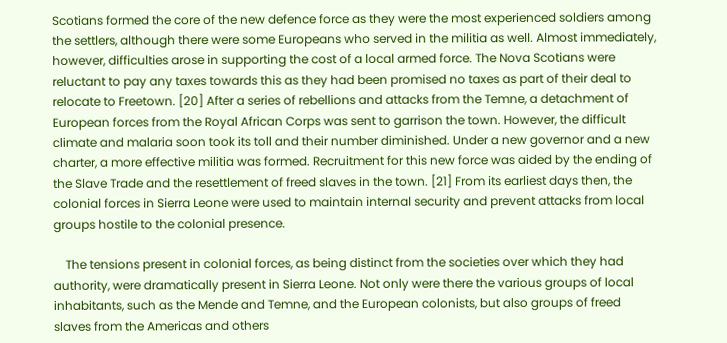Scotians formed the core of the new defence force as they were the most experienced soldiers among the settlers, although there were some Europeans who served in the militia as well. Almost immediately, however, difficulties arose in supporting the cost of a local armed force. The Nova Scotians were reluctant to pay any taxes towards this as they had been promised no taxes as part of their deal to relocate to Freetown. [20] After a series of rebellions and attacks from the Temne, a detachment of European forces from the Royal African Corps was sent to garrison the town. However, the difficult climate and malaria soon took its toll and their number diminished. Under a new governor and a new charter, a more effective militia was formed. Recruitment for this new force was aided by the ending of the Slave Trade and the resettlement of freed slaves in the town. [21] From its earliest days then, the colonial forces in Sierra Leone were used to maintain internal security and prevent attacks from local groups hostile to the colonial presence.

    The tensions present in colonial forces, as being distinct from the societies over which they had authority, were dramatically present in Sierra Leone. Not only were there the various groups of local inhabitants, such as the Mende and Temne, and the European colonists, but also groups of freed slaves from the Americas and others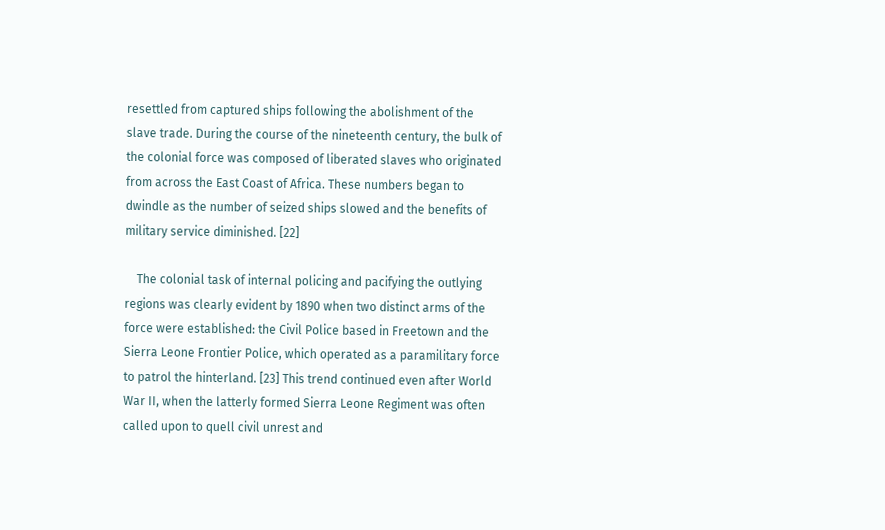resettled from captured ships following the abolishment of the slave trade. During the course of the nineteenth century, the bulk of the colonial force was composed of liberated slaves who originated from across the East Coast of Africa. These numbers began to dwindle as the number of seized ships slowed and the benefits of military service diminished. [22]

    The colonial task of internal policing and pacifying the outlying regions was clearly evident by 1890 when two distinct arms of the force were established: the Civil Police based in Freetown and the Sierra Leone Frontier Police, which operated as a paramilitary force to patrol the hinterland. [23] This trend continued even after World War II, when the latterly formed Sierra Leone Regiment was often called upon to quell civil unrest and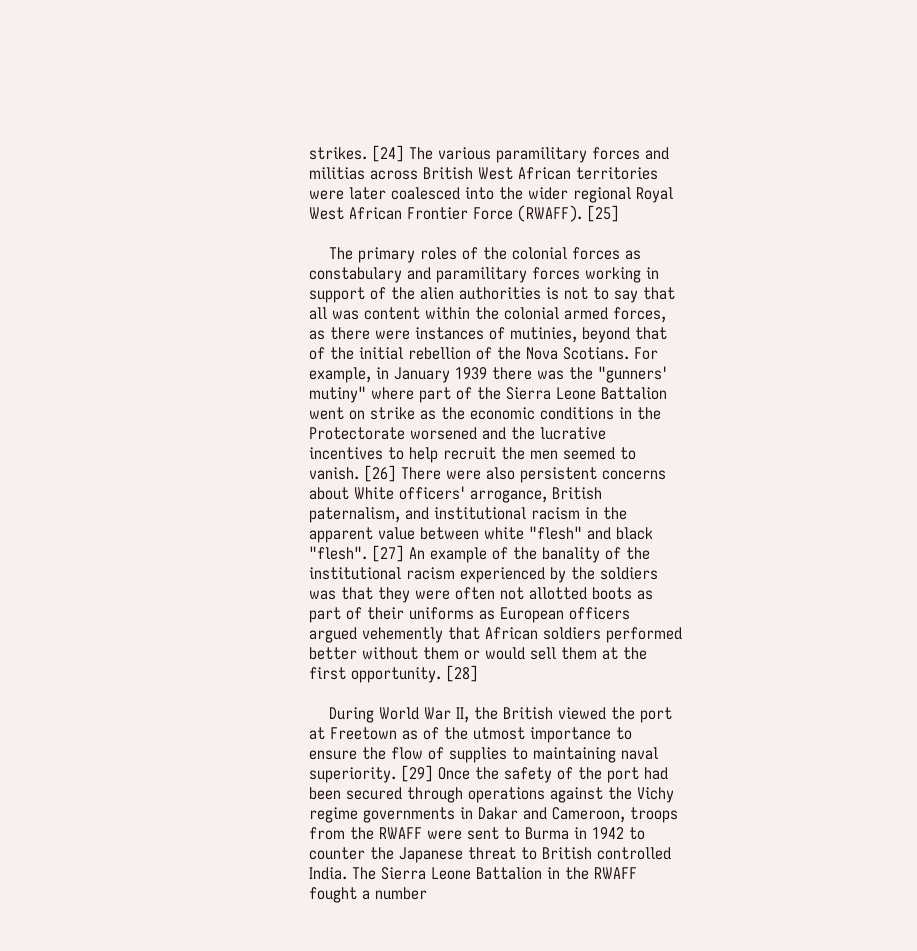strikes. [24] The various paramilitary forces and militias across British West African territories were later coalesced into the wider regional Royal West African Frontier Force (RWAFF). [25]

    The primary roles of the colonial forces as constabulary and paramilitary forces working in support of the alien authorities is not to say that all was content within the colonial armed forces, as there were instances of mutinies, beyond that of the initial rebellion of the Nova Scotians. For example, in January 1939 there was the "gunners' mutiny" where part of the Sierra Leone Battalion went on strike as the economic conditions in the Protectorate worsened and the lucrative incentives to help recruit the men seemed to vanish. [26] There were also persistent concerns about White officers' arrogance, British paternalism, and institutional racism in the apparent value between white "flesh" and black "flesh". [27] An example of the banality of the institutional racism experienced by the soldiers was that they were often not allotted boots as part of their uniforms as European officers argued vehemently that African soldiers performed better without them or would sell them at the first opportunity. [28]

    During World War II, the British viewed the port at Freetown as of the utmost importance to ensure the flow of supplies to maintaining naval superiority. [29] Once the safety of the port had been secured through operations against the Vichy regime governments in Dakar and Cameroon, troops from the RWAFF were sent to Burma in 1942 to counter the Japanese threat to British controlled India. The Sierra Leone Battalion in the RWAFF fought a number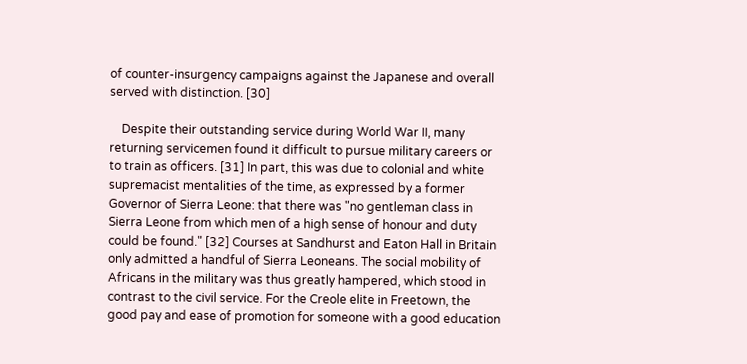of counter-insurgency campaigns against the Japanese and overall served with distinction. [30]

    Despite their outstanding service during World War II, many returning servicemen found it difficult to pursue military careers or to train as officers. [31] In part, this was due to colonial and white supremacist mentalities of the time, as expressed by a former Governor of Sierra Leone: that there was "no gentleman class in Sierra Leone from which men of a high sense of honour and duty could be found." [32] Courses at Sandhurst and Eaton Hall in Britain only admitted a handful of Sierra Leoneans. The social mobility of Africans in the military was thus greatly hampered, which stood in contrast to the civil service. For the Creole elite in Freetown, the good pay and ease of promotion for someone with a good education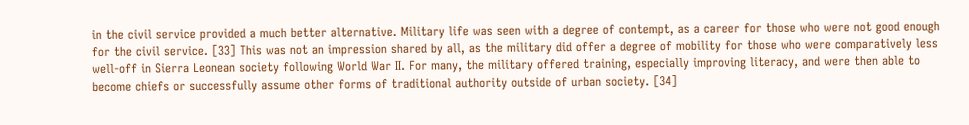in the civil service provided a much better alternative. Military life was seen with a degree of contempt, as a career for those who were not good enough for the civil service. [33] This was not an impression shared by all, as the military did offer a degree of mobility for those who were comparatively less well-off in Sierra Leonean society following World War II. For many, the military offered training, especially improving literacy, and were then able to become chiefs or successfully assume other forms of traditional authority outside of urban society. [34]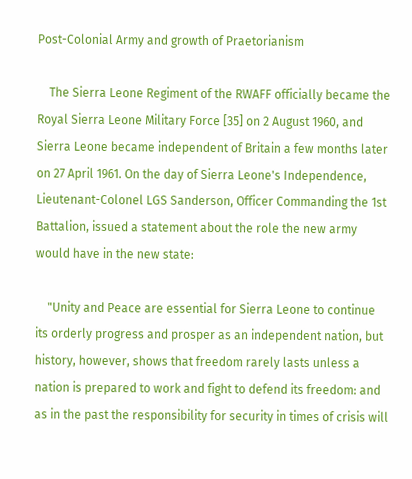Post-Colonial Army and growth of Praetorianism

    The Sierra Leone Regiment of the RWAFF officially became the Royal Sierra Leone Military Force [35] on 2 August 1960, and Sierra Leone became independent of Britain a few months later on 27 April 1961. On the day of Sierra Leone's Independence, Lieutenant-Colonel LGS Sanderson, Officer Commanding the 1st Battalion, issued a statement about the role the new army would have in the new state:

    "Unity and Peace are essential for Sierra Leone to continue its orderly progress and prosper as an independent nation, but history, however, shows that freedom rarely lasts unless a nation is prepared to work and fight to defend its freedom: and as in the past the responsibility for security in times of crisis will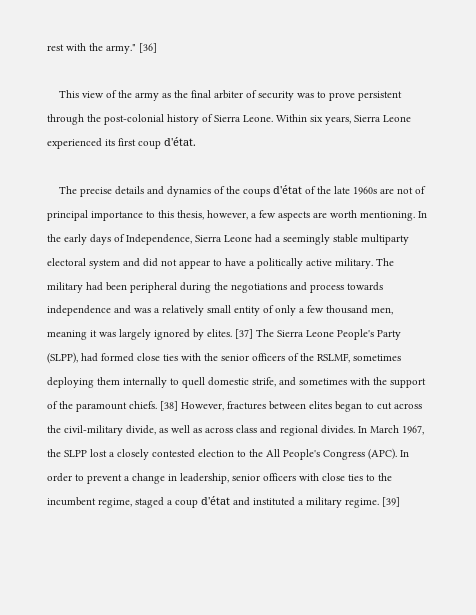rest with the army." [36]

    This view of the army as the final arbiter of security was to prove persistent through the post-colonial history of Sierra Leone. Within six years, Sierra Leone experienced its first coup d'état.

    The precise details and dynamics of the coups d'état of the late 1960s are not of principal importance to this thesis, however, a few aspects are worth mentioning. In the early days of Independence, Sierra Leone had a seemingly stable multiparty electoral system and did not appear to have a politically active military. The military had been peripheral during the negotiations and process towards independence and was a relatively small entity of only a few thousand men, meaning it was largely ignored by elites. [37] The Sierra Leone People's Party (SLPP), had formed close ties with the senior officers of the RSLMF, sometimes deploying them internally to quell domestic strife, and sometimes with the support of the paramount chiefs. [38] However, fractures between elites began to cut across the civil-military divide, as well as across class and regional divides. In March 1967, the SLPP lost a closely contested election to the All People's Congress (APC). In order to prevent a change in leadership, senior officers with close ties to the incumbent regime, staged a coup d'état and instituted a military regime. [39]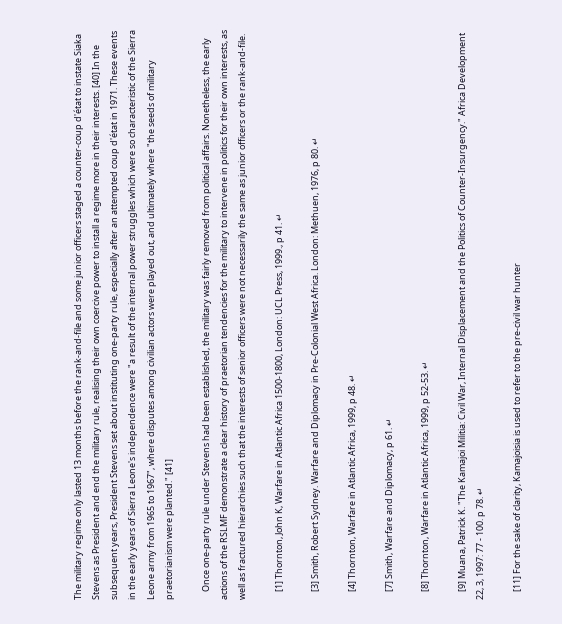The military regime only lasted 13 months before the rank-and-file and some junior officers staged a counter-coup d'état to instate Siaka Stevens as President and end the military rule, realising their own coercive power to install a regime more in their interests. [40] In the subsequent years, President Stevens set about instituting one-party rule, especially after an attempted coup d'état in 1971. These events in the early years of Sierra Leone's independence were "a result of the internal power struggles which were so characteristic of the Sierra Leone army from 1965 to 1967", where disputes among civilian actors were played out, and ultimately where "the seeds of military praetorianism were planted." [41]

    Once one-party rule under Stevens had been established, the military was fairly removed from political affairs. Nonetheless, the early actions of the RSLMF demonstrate a clear history of praetorian tendencies for the military to intervene in politics for their own interests, as well as fractured hierarchies such that the interests of senior officers were not necessarily the same as junior officers or the rank-and-file.

    [1] Thornton, John K, Warfare in Atlantic Africa 1500-1800, London: UCL Press, 1999., p 41. ↵

    [3] Smith, Robert Sydney. Warfare and Diplomacy in Pre-Colonial West Africa. London: Methuen, 1976, p 80. ↵

    [4] Thornton, Warfare in Atlantic Africa, 1999, p 48. ↵

    [7] Smith, Warfare and Diplomacy, p 61. ↵

    [8] Thornton, Warfare in Atlantic Africa, 1999, p 52-53. ↵

    [9] Muana, Patrick K. "The Kamajoi Militia: Civil War, Internal Displacement and the Politics of Counter-Insurgency." Africa Development 22, 3, 1997: 77 - 100. p 78. ↵

    [11] For the sake of clarity, Kamajoisia is used to refer to the pre-civil war hunter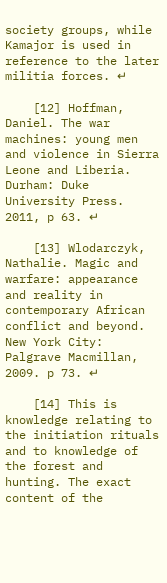society groups, while Kamajor is used in reference to the later militia forces. ↵

    [12] Hoffman, Daniel. The war machines: young men and violence in Sierra Leone and Liberia. Durham: Duke University Press. 2011, p 63. ↵

    [13] Wlodarczyk, Nathalie. Magic and warfare: appearance and reality in contemporary African conflict and beyond. New York City: Palgrave Macmillan, 2009. p 73. ↵

    [14] This is knowledge relating to the initiation rituals and to knowledge of the forest and hunting. The exact content of the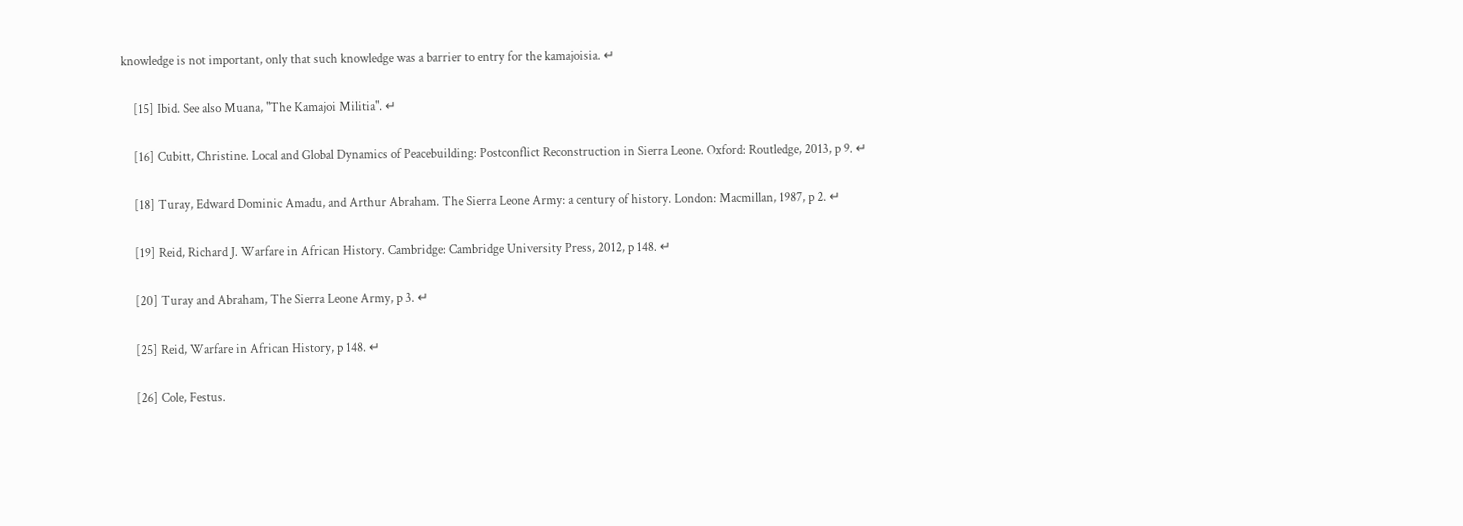knowledge is not important, only that such knowledge was a barrier to entry for the kamajoisia. ↵

    [15] Ibid. See also Muana, "The Kamajoi Militia". ↵

    [16] Cubitt, Christine. Local and Global Dynamics of Peacebuilding: Postconflict Reconstruction in Sierra Leone. Oxford: Routledge, 2013, p 9. ↵

    [18] Turay, Edward Dominic Amadu, and Arthur Abraham. The Sierra Leone Army: a century of history. London: Macmillan, 1987, p 2. ↵

    [19] Reid, Richard J. Warfare in African History. Cambridge: Cambridge University Press, 2012, p 148. ↵

    [20] Turay and Abraham, The Sierra Leone Army, p 3. ↵

    [25] Reid, Warfare in African History, p 148. ↵

    [26] Cole, Festus.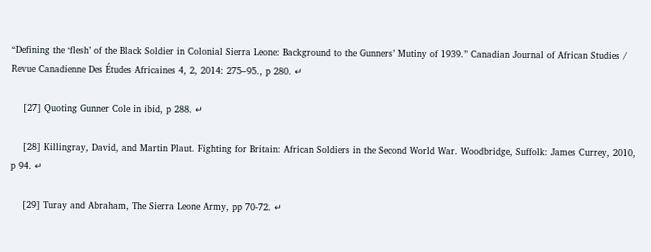“Defining the ‘flesh’ of the Black Soldier in Colonial Sierra Leone: Background to the Gunners’ Mutiny of 1939.” Canadian Journal of African Studies / Revue Canadienne Des Études Africaines 4, 2, 2014: 275–95., p 280. ↵

    [27] Quoting Gunner Cole in ibid, p 288. ↵

    [28] Killingray, David, and Martin Plaut. Fighting for Britain: African Soldiers in the Second World War. Woodbridge, Suffolk: James Currey, 2010, p 94. ↵

    [29] Turay and Abraham, The Sierra Leone Army, pp 70-72. ↵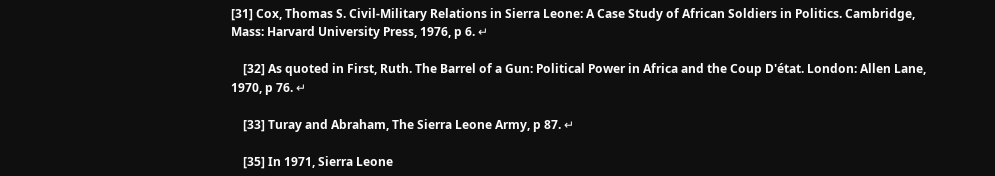[31] Cox, Thomas S. Civil-Military Relations in Sierra Leone: A Case Study of African Soldiers in Politics. Cambridge, Mass: Harvard University Press, 1976, p 6. ↵

    [32] As quoted in First, Ruth. The Barrel of a Gun: Political Power in Africa and the Coup D'état. London: Allen Lane, 1970, p 76. ↵

    [33] Turay and Abraham, The Sierra Leone Army, p 87. ↵

    [35] In 1971, Sierra Leone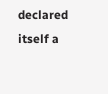declared itself a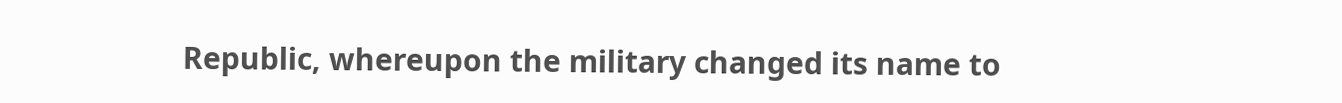Republic, whereupon the military changed its name to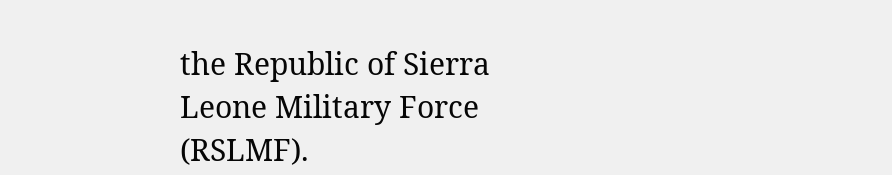the Republic of Sierra Leone Military Force (RSLMF).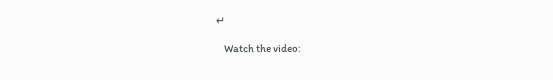↵

    Watch the video: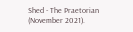Shed - The Praetorian (November 2021).